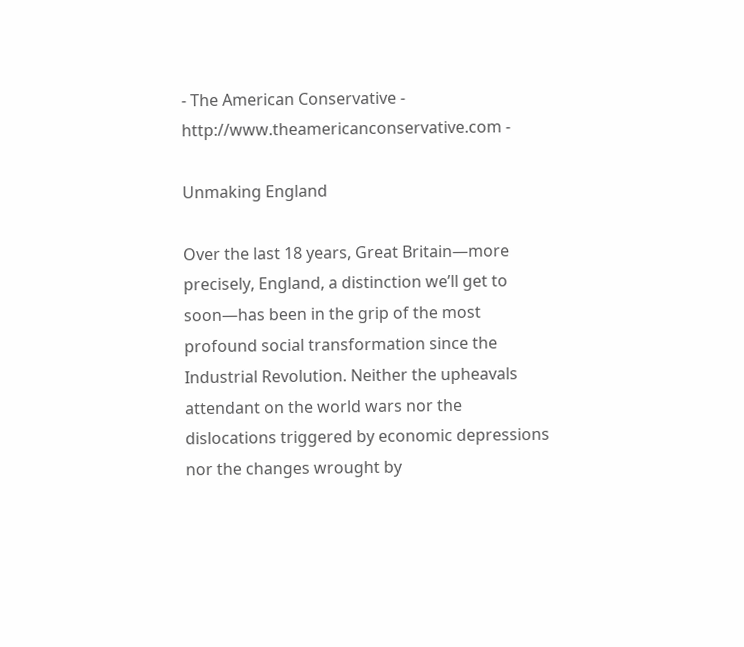- The American Conservative - http://www.theamericanconservative.com -

Unmaking England

Over the last 18 years, Great Britain—more precisely, England, a distinction we’ll get to soon—has been in the grip of the most profound social transformation since the Industrial Revolution. Neither the upheavals attendant on the world wars nor the dislocations triggered by economic depressions nor the changes wrought by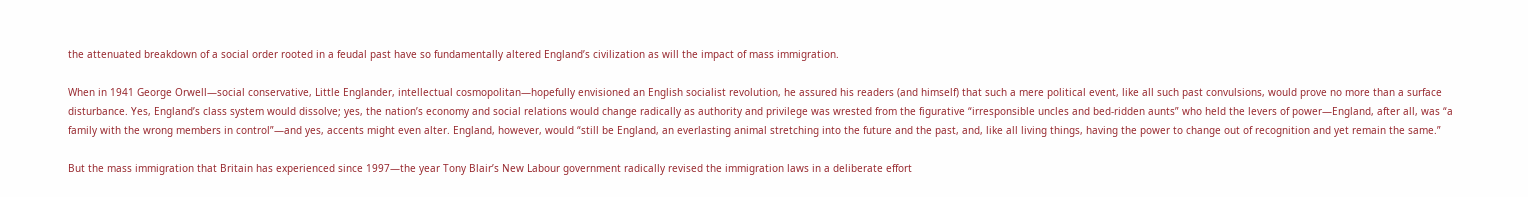the attenuated breakdown of a social order rooted in a feudal past have so fundamentally altered England’s civilization as will the impact of mass immigration.

When in 1941 George Orwell—social conservative, Little Englander, intellectual cosmopolitan—hopefully envisioned an English socialist revolution, he assured his readers (and himself) that such a mere political event, like all such past convulsions, would prove no more than a surface disturbance. Yes, England’s class system would dissolve; yes, the nation’s economy and social relations would change radically as authority and privilege was wrested from the figurative “irresponsible uncles and bed-ridden aunts” who held the levers of power—England, after all, was “a family with the wrong members in control”—and yes, accents might even alter. England, however, would “still be England, an everlasting animal stretching into the future and the past, and, like all living things, having the power to change out of recognition and yet remain the same.”

But the mass immigration that Britain has experienced since 1997—the year Tony Blair’s New Labour government radically revised the immigration laws in a deliberate effort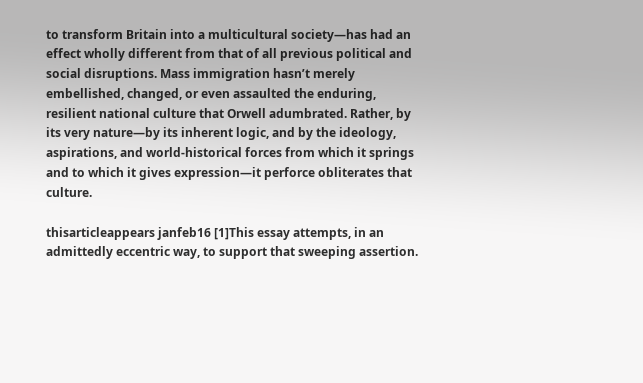to transform Britain into a multicultural society—has had an effect wholly different from that of all previous political and social disruptions. Mass immigration hasn’t merely embellished, changed, or even assaulted the enduring, resilient national culture that Orwell adumbrated. Rather, by its very nature—by its inherent logic, and by the ideology, aspirations, and world-historical forces from which it springs and to which it gives expression—it perforce obliterates that culture.

thisarticleappears janfeb16 [1]This essay attempts, in an admittedly eccentric way, to support that sweeping assertion.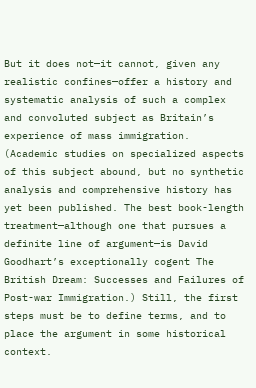But it does not—it cannot, given any realistic confines—offer a history and systematic analysis of such a complex and convoluted subject as Britain’s experience of mass immigration. (Academic studies on specialized aspects of this subject abound, but no synthetic analysis and comprehensive history has yet been published. The best book-length treatment—although one that pursues a definite line of argument—is David Goodhart’s exceptionally cogent The British Dream: Successes and Failures of Post-war Immigration.) Still, the first steps must be to define terms, and to place the argument in some historical context.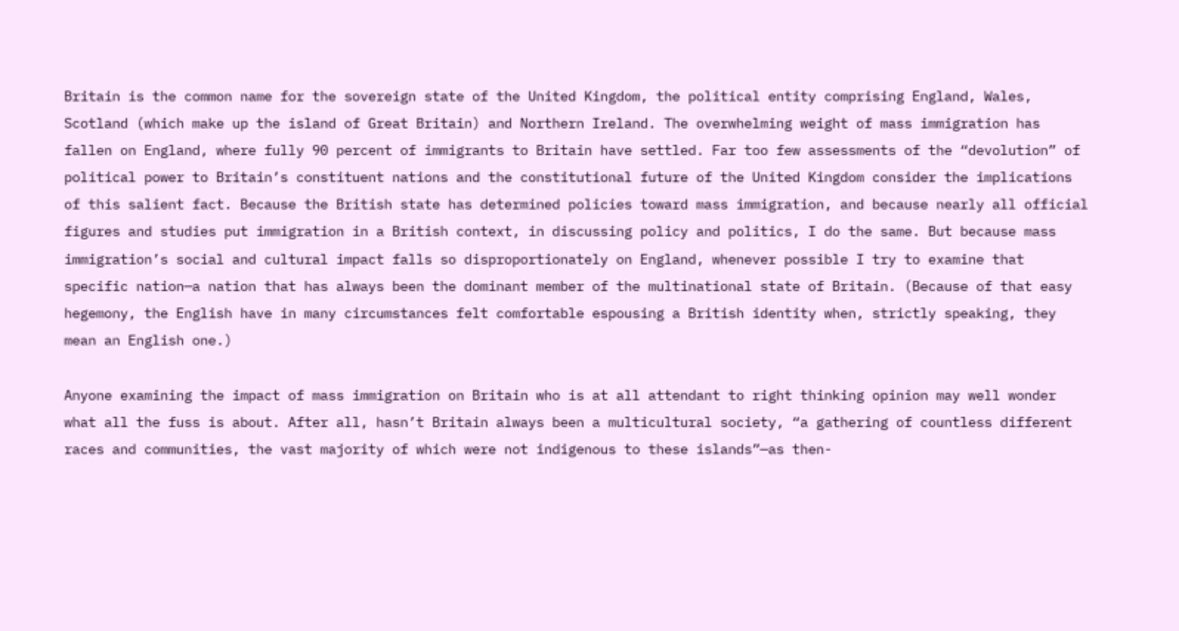Britain is the common name for the sovereign state of the United Kingdom, the political entity comprising England, Wales, Scotland (which make up the island of Great Britain) and Northern Ireland. The overwhelming weight of mass immigration has fallen on England, where fully 90 percent of immigrants to Britain have settled. Far too few assessments of the “devolution” of political power to Britain’s constituent nations and the constitutional future of the United Kingdom consider the implications of this salient fact. Because the British state has determined policies toward mass immigration, and because nearly all official figures and studies put immigration in a British context, in discussing policy and politics, I do the same. But because mass immigration’s social and cultural impact falls so disproportionately on England, whenever possible I try to examine that specific nation—a nation that has always been the dominant member of the multinational state of Britain. (Because of that easy hegemony, the English have in many circumstances felt comfortable espousing a British identity when, strictly speaking, they mean an English one.)

Anyone examining the impact of mass immigration on Britain who is at all attendant to right thinking opinion may well wonder what all the fuss is about. After all, hasn’t Britain always been a multicultural society, “a gathering of countless different races and communities, the vast majority of which were not indigenous to these islands”—as then-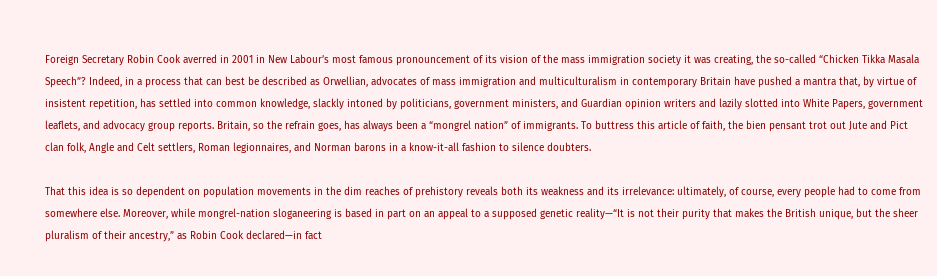Foreign Secretary Robin Cook averred in 2001 in New Labour’s most famous pronouncement of its vision of the mass immigration society it was creating, the so-called “Chicken Tikka Masala Speech”? Indeed, in a process that can best be described as Orwellian, advocates of mass immigration and multiculturalism in contemporary Britain have pushed a mantra that, by virtue of insistent repetition, has settled into common knowledge, slackly intoned by politicians, government ministers, and Guardian opinion writers and lazily slotted into White Papers, government leaflets, and advocacy group reports. Britain, so the refrain goes, has always been a “mongrel nation” of immigrants. To buttress this article of faith, the bien pensant trot out Jute and Pict clan folk, Angle and Celt settlers, Roman legionnaires, and Norman barons in a know-it-all fashion to silence doubters.

That this idea is so dependent on population movements in the dim reaches of prehistory reveals both its weakness and its irrelevance: ultimately, of course, every people had to come from somewhere else. Moreover, while mongrel-nation sloganeering is based in part on an appeal to a supposed genetic reality—“It is not their purity that makes the British unique, but the sheer pluralism of their ancestry,” as Robin Cook declared—in fact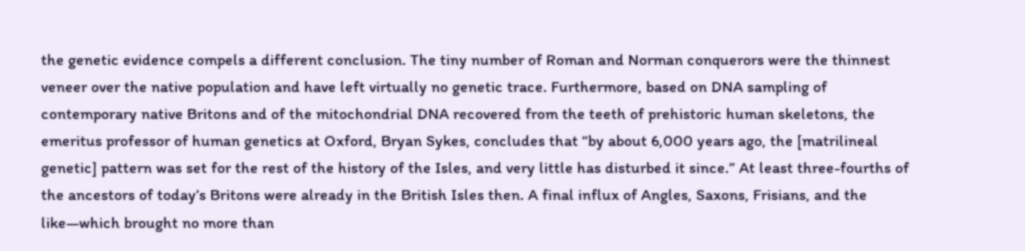the genetic evidence compels a different conclusion. The tiny number of Roman and Norman conquerors were the thinnest veneer over the native population and have left virtually no genetic trace. Furthermore, based on DNA sampling of contemporary native Britons and of the mitochondrial DNA recovered from the teeth of prehistoric human skeletons, the emeritus professor of human genetics at Oxford, Bryan Sykes, concludes that “by about 6,000 years ago, the [matrilineal genetic] pattern was set for the rest of the history of the Isles, and very little has disturbed it since.” At least three-fourths of the ancestors of today’s Britons were already in the British Isles then. A final influx of Angles, Saxons, Frisians, and the like—which brought no more than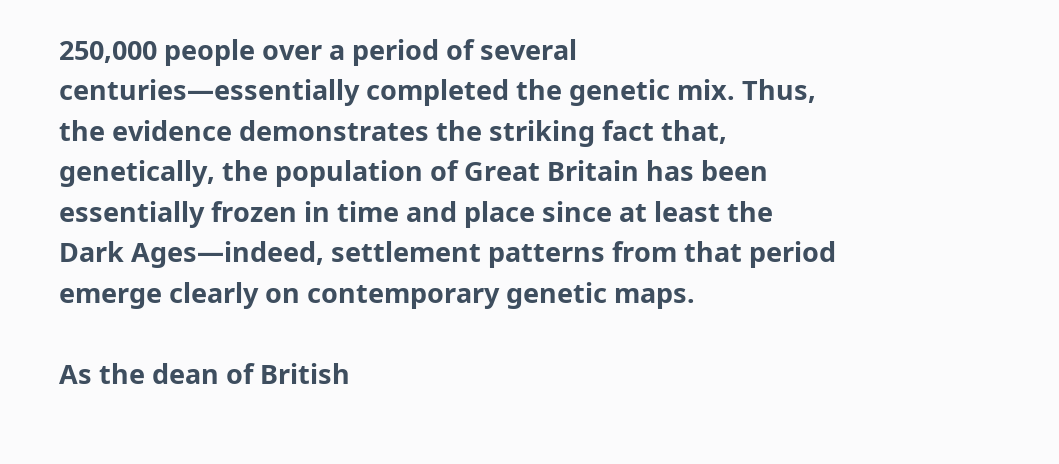250,000 people over a period of several centuries—essentially completed the genetic mix. Thus, the evidence demonstrates the striking fact that, genetically, the population of Great Britain has been essentially frozen in time and place since at least the Dark Ages—indeed, settlement patterns from that period emerge clearly on contemporary genetic maps.

As the dean of British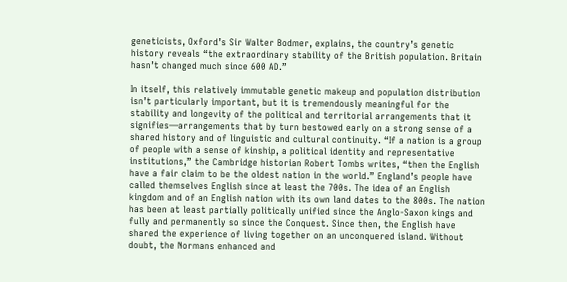geneticists, Oxford’s Sir Walter Bodmer, explains, the country’s genetic history reveals “the extraordinary stability of the British population. Britain hasn’t changed much since 600 AD.”

In itself, this relatively immutable genetic makeup and population distribution isn’t particularly important, but it is tremendously meaningful for the stability and longevity of the political and territorial arrangements that it signifies—arrangements that by turn bestowed early on a strong sense of a shared history and of linguistic and cultural continuity. “If a nation is a group of people with a sense of kinship, a political identity and representative institutions,” the Cambridge historian Robert Tombs writes, “then the English have a fair claim to be the oldest nation in the world.” England’s people have called themselves English since at least the 700s. The idea of an English kingdom and of an English nation with its own land dates to the 800s. The nation has been at least partially politically unified since the Anglo-Saxon kings and fully and permanently so since the Conquest. Since then, the English have shared the experience of living together on an unconquered island. Without doubt, the Normans enhanced and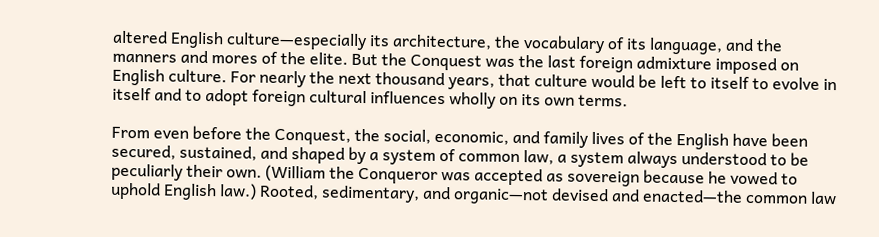altered English culture—especially its architecture, the vocabulary of its language, and the manners and mores of the elite. But the Conquest was the last foreign admixture imposed on English culture. For nearly the next thousand years, that culture would be left to itself to evolve in itself and to adopt foreign cultural influences wholly on its own terms.

From even before the Conquest, the social, economic, and family lives of the English have been secured, sustained, and shaped by a system of common law, a system always understood to be peculiarly their own. (William the Conqueror was accepted as sovereign because he vowed to uphold English law.) Rooted, sedimentary, and organic—not devised and enacted—the common law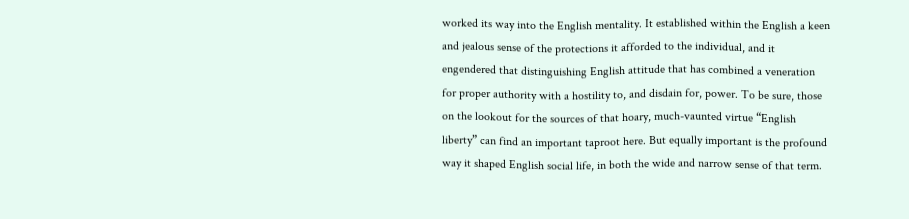worked its way into the English mentality. It established within the English a keen and jealous sense of the protections it afforded to the individual, and it engendered that distinguishing English attitude that has combined a veneration for proper authority with a hostility to, and disdain for, power. To be sure, those on the lookout for the sources of that hoary, much-vaunted virtue “English liberty” can find an important taproot here. But equally important is the profound way it shaped English social life, in both the wide and narrow sense of that term.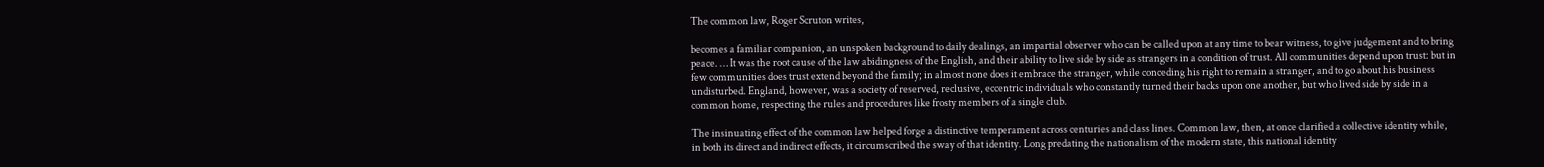The common law, Roger Scruton writes,

becomes a familiar companion, an unspoken background to daily dealings, an impartial observer who can be called upon at any time to bear witness, to give judgement and to bring peace. … It was the root cause of the law abidingness of the English, and their ability to live side by side as strangers in a condition of trust. All communities depend upon trust: but in few communities does trust extend beyond the family; in almost none does it embrace the stranger, while conceding his right to remain a stranger, and to go about his business undisturbed. England, however, was a society of reserved, reclusive, eccentric individuals who constantly turned their backs upon one another, but who lived side by side in a common home, respecting the rules and procedures like frosty members of a single club.

The insinuating effect of the common law helped forge a distinctive temperament across centuries and class lines. Common law, then, at once clarified a collective identity while, in both its direct and indirect effects, it circumscribed the sway of that identity. Long predating the nationalism of the modern state, this national identity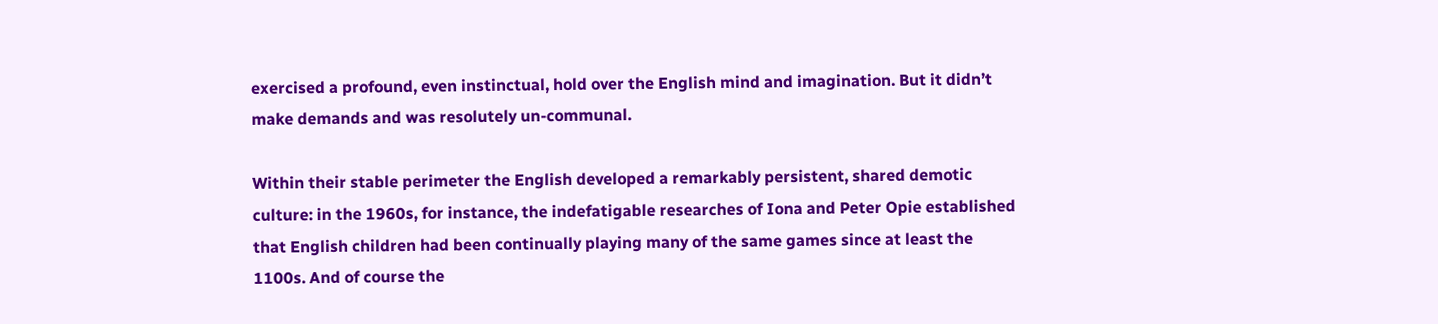exercised a profound, even instinctual, hold over the English mind and imagination. But it didn’t make demands and was resolutely un-communal.

Within their stable perimeter the English developed a remarkably persistent, shared demotic culture: in the 1960s, for instance, the indefatigable researches of Iona and Peter Opie established that English children had been continually playing many of the same games since at least the 1100s. And of course the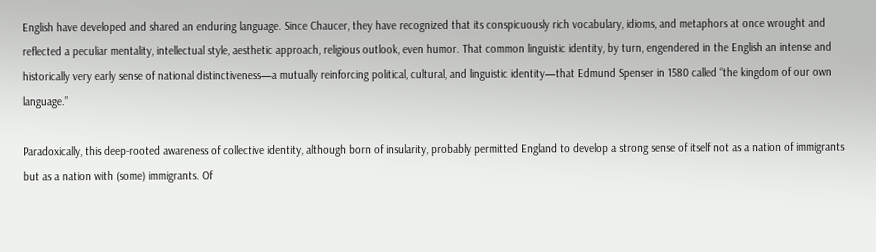English have developed and shared an enduring language. Since Chaucer, they have recognized that its conspicuously rich vocabulary, idioms, and metaphors at once wrought and reflected a peculiar mentality, intellectual style, aesthetic approach, religious outlook, even humor. That common linguistic identity, by turn, engendered in the English an intense and historically very early sense of national distinctiveness—a mutually reinforcing political, cultural, and linguistic identity—that Edmund Spenser in 1580 called “the kingdom of our own language.”

Paradoxically, this deep-rooted awareness of collective identity, although born of insularity, probably permitted England to develop a strong sense of itself not as a nation of immigrants but as a nation with (some) immigrants. Of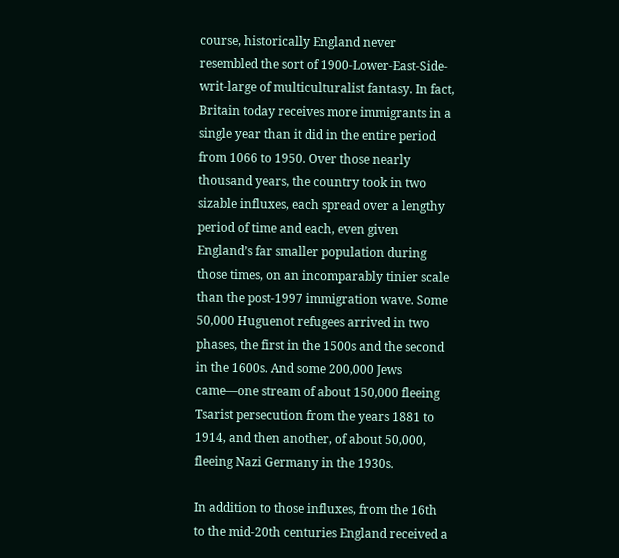course, historically England never resembled the sort of 1900-Lower-East-Side-writ-large of multiculturalist fantasy. In fact, Britain today receives more immigrants in a single year than it did in the entire period from 1066 to 1950. Over those nearly thousand years, the country took in two sizable influxes, each spread over a lengthy period of time and each, even given England’s far smaller population during those times, on an incomparably tinier scale than the post-1997 immigration wave. Some 50,000 Huguenot refugees arrived in two phases, the first in the 1500s and the second in the 1600s. And some 200,000 Jews came—one stream of about 150,000 fleeing Tsarist persecution from the years 1881 to 1914, and then another, of about 50,000, fleeing Nazi Germany in the 1930s.

In addition to those influxes, from the 16th to the mid-20th centuries England received a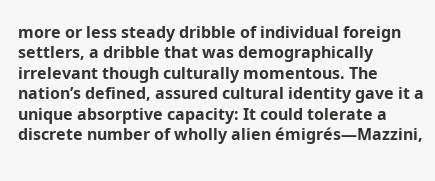more or less steady dribble of individual foreign settlers, a dribble that was demographically irrelevant though culturally momentous. The nation’s defined, assured cultural identity gave it a unique absorptive capacity: It could tolerate a discrete number of wholly alien émigrés—Mazzini,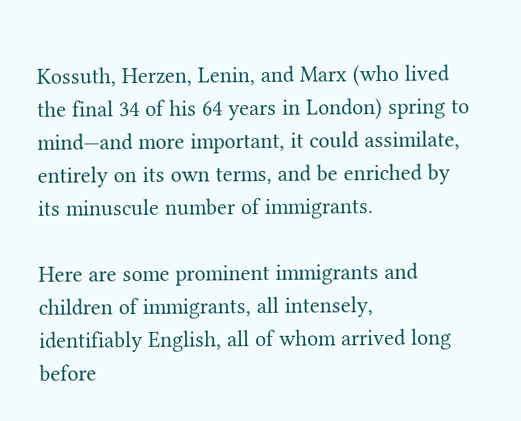Kossuth, Herzen, Lenin, and Marx (who lived the final 34 of his 64 years in London) spring to mind—and more important, it could assimilate, entirely on its own terms, and be enriched by its minuscule number of immigrants.

Here are some prominent immigrants and children of immigrants, all intensely, identifiably English, all of whom arrived long before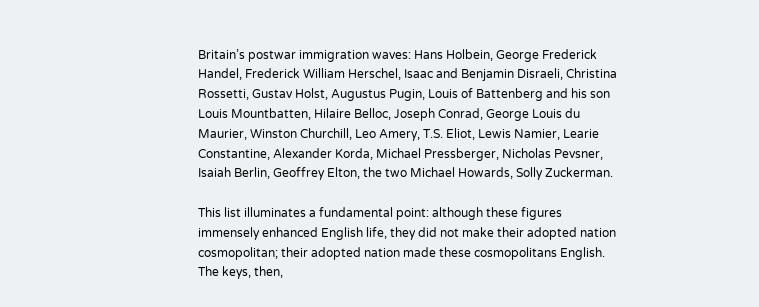Britain’s postwar immigration waves: Hans Holbein, George Frederick Handel, Frederick William Herschel, Isaac and Benjamin Disraeli, Christina Rossetti, Gustav Holst, Augustus Pugin, Louis of Battenberg and his son Louis Mountbatten, Hilaire Belloc, Joseph Conrad, George Louis du Maurier, Winston Churchill, Leo Amery, T.S. Eliot, Lewis Namier, Learie Constantine, Alexander Korda, Michael Pressberger, Nicholas Pevsner, Isaiah Berlin, Geoffrey Elton, the two Michael Howards, Solly Zuckerman.

This list illuminates a fundamental point: although these figures immensely enhanced English life, they did not make their adopted nation cosmopolitan; their adopted nation made these cosmopolitans English. The keys, then,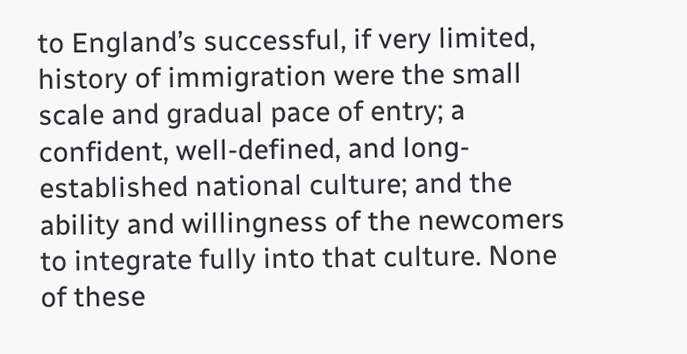to England’s successful, if very limited, history of immigration were the small scale and gradual pace of entry; a confident, well-defined, and long-established national culture; and the ability and willingness of the newcomers to integrate fully into that culture. None of these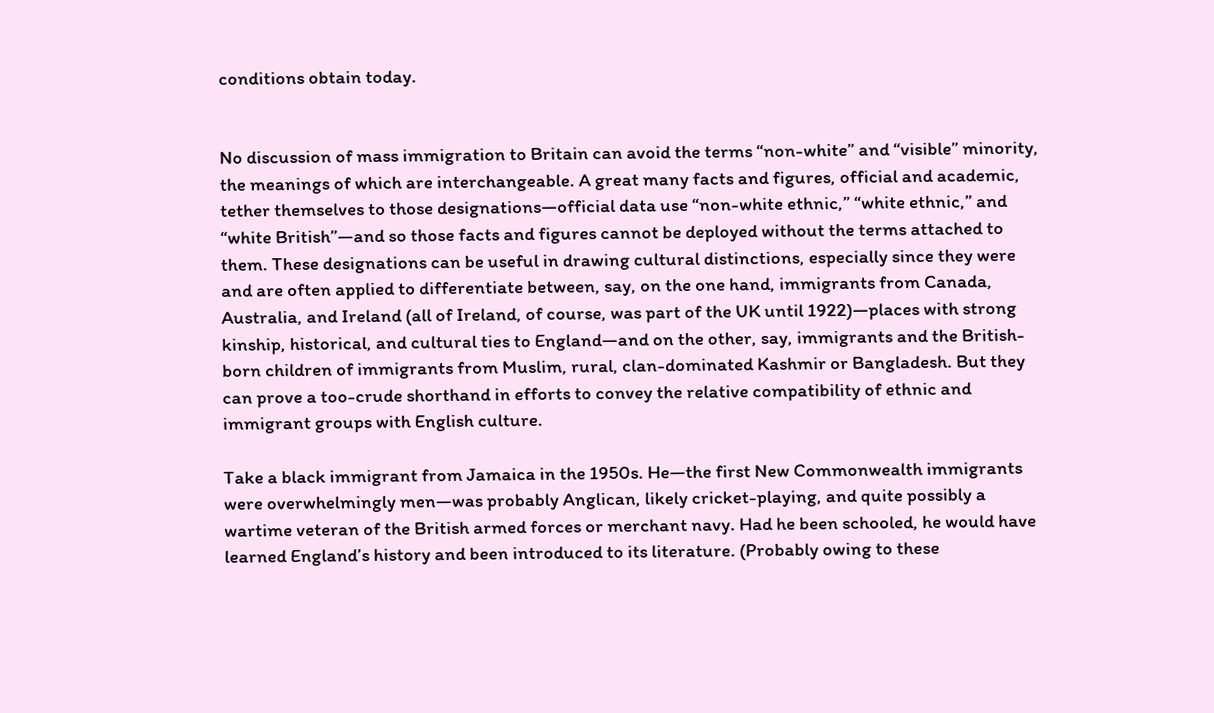conditions obtain today.


No discussion of mass immigration to Britain can avoid the terms “non-white” and “visible” minority, the meanings of which are interchangeable. A great many facts and figures, official and academic, tether themselves to those designations—official data use “non-white ethnic,” “white ethnic,” and “white British”—and so those facts and figures cannot be deployed without the terms attached to them. These designations can be useful in drawing cultural distinctions, especially since they were and are often applied to differentiate between, say, on the one hand, immigrants from Canada, Australia, and Ireland (all of Ireland, of course, was part of the UK until 1922)—places with strong kinship, historical, and cultural ties to England—and on the other, say, immigrants and the British-born children of immigrants from Muslim, rural, clan-dominated Kashmir or Bangladesh. But they can prove a too-crude shorthand in efforts to convey the relative compatibility of ethnic and immigrant groups with English culture.

Take a black immigrant from Jamaica in the 1950s. He—the first New Commonwealth immigrants were overwhelmingly men—was probably Anglican, likely cricket-playing, and quite possibly a wartime veteran of the British armed forces or merchant navy. Had he been schooled, he would have learned England’s history and been introduced to its literature. (Probably owing to these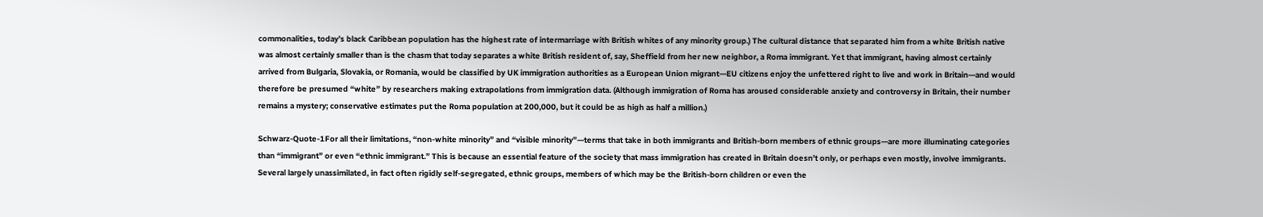commonalities, today’s black Caribbean population has the highest rate of intermarriage with British whites of any minority group.) The cultural distance that separated him from a white British native was almost certainly smaller than is the chasm that today separates a white British resident of, say, Sheffield from her new neighbor, a Roma immigrant. Yet that immigrant, having almost certainly arrived from Bulgaria, Slovakia, or Romania, would be classified by UK immigration authorities as a European Union migrant—EU citizens enjoy the unfettered right to live and work in Britain—and would therefore be presumed “white” by researchers making extrapolations from immigration data. (Although immigration of Roma has aroused considerable anxiety and controversy in Britain, their number remains a mystery; conservative estimates put the Roma population at 200,000, but it could be as high as half a million.)

Schwarz-Quote-1For all their limitations, “non-white minority” and “visible minority”—terms that take in both immigrants and British-born members of ethnic groups—are more illuminating categories than “immigrant” or even “ethnic immigrant.” This is because an essential feature of the society that mass immigration has created in Britain doesn’t only, or perhaps even mostly, involve immigrants. Several largely unassimilated, in fact often rigidly self-segregated, ethnic groups, members of which may be the British-born children or even the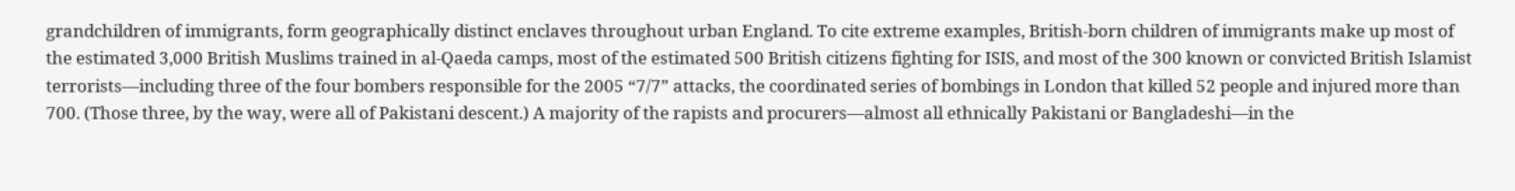grandchildren of immigrants, form geographically distinct enclaves throughout urban England. To cite extreme examples, British-born children of immigrants make up most of the estimated 3,000 British Muslims trained in al-Qaeda camps, most of the estimated 500 British citizens fighting for ISIS, and most of the 300 known or convicted British Islamist terrorists—including three of the four bombers responsible for the 2005 “7/7” attacks, the coordinated series of bombings in London that killed 52 people and injured more than 700. (Those three, by the way, were all of Pakistani descent.) A majority of the rapists and procurers—almost all ethnically Pakistani or Bangladeshi—in the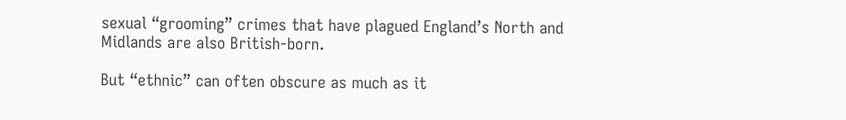sexual “grooming” crimes that have plagued England’s North and Midlands are also British-born.

But “ethnic” can often obscure as much as it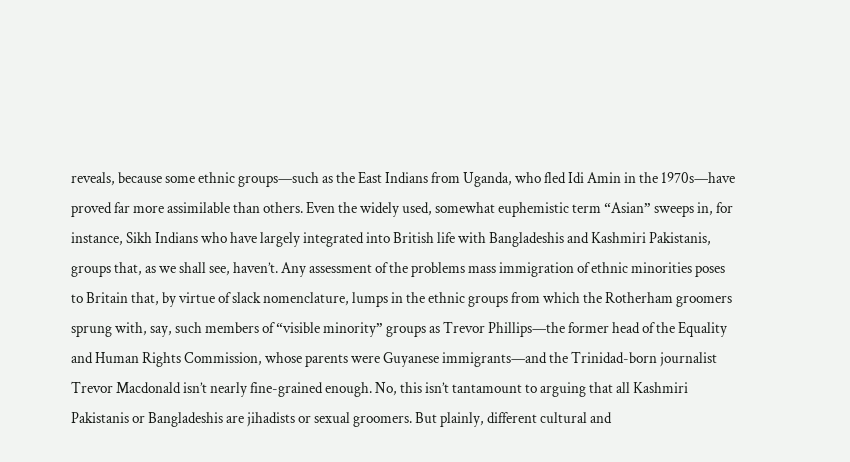reveals, because some ethnic groups—such as the East Indians from Uganda, who fled Idi Amin in the 1970s—have proved far more assimilable than others. Even the widely used, somewhat euphemistic term “Asian” sweeps in, for instance, Sikh Indians who have largely integrated into British life with Bangladeshis and Kashmiri Pakistanis, groups that, as we shall see, haven’t. Any assessment of the problems mass immigration of ethnic minorities poses to Britain that, by virtue of slack nomenclature, lumps in the ethnic groups from which the Rotherham groomers sprung with, say, such members of “visible minority” groups as Trevor Phillips—the former head of the Equality and Human Rights Commission, whose parents were Guyanese immigrants—and the Trinidad-born journalist Trevor Macdonald isn’t nearly fine-grained enough. No, this isn’t tantamount to arguing that all Kashmiri Pakistanis or Bangladeshis are jihadists or sexual groomers. But plainly, different cultural and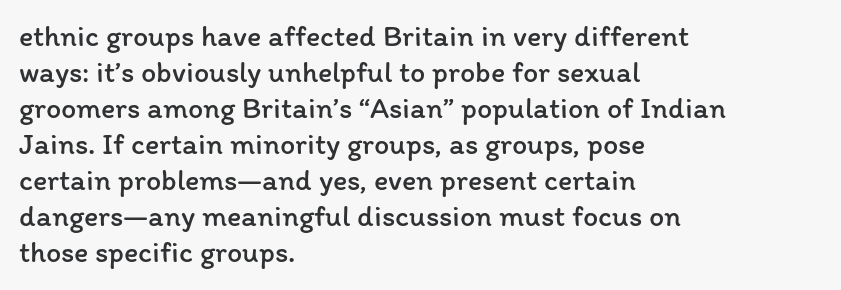ethnic groups have affected Britain in very different ways: it’s obviously unhelpful to probe for sexual groomers among Britain’s “Asian” population of Indian Jains. If certain minority groups, as groups, pose certain problems—and yes, even present certain dangers—any meaningful discussion must focus on those specific groups.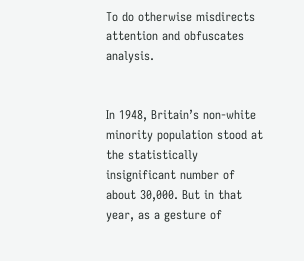To do otherwise misdirects attention and obfuscates analysis.


In 1948, Britain’s non-white minority population stood at the statistically insignificant number of about 30,000. But in that year, as a gesture of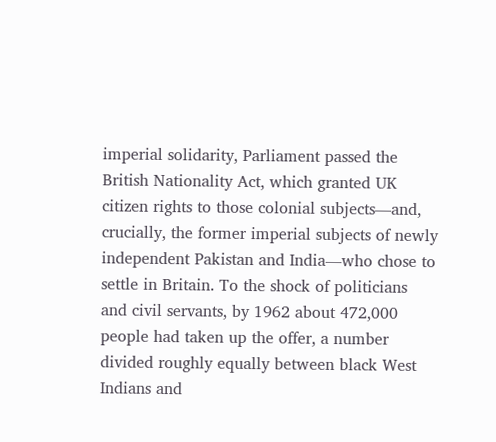imperial solidarity, Parliament passed the British Nationality Act, which granted UK citizen rights to those colonial subjects—and, crucially, the former imperial subjects of newly independent Pakistan and India—who chose to settle in Britain. To the shock of politicians and civil servants, by 1962 about 472,000 people had taken up the offer, a number divided roughly equally between black West Indians and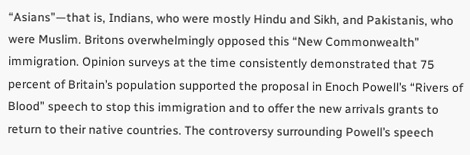“Asians”—that is, Indians, who were mostly Hindu and Sikh, and Pakistanis, who were Muslim. Britons overwhelmingly opposed this “New Commonwealth” immigration. Opinion surveys at the time consistently demonstrated that 75 percent of Britain’s population supported the proposal in Enoch Powell’s “Rivers of Blood” speech to stop this immigration and to offer the new arrivals grants to return to their native countries. The controversy surrounding Powell’s speech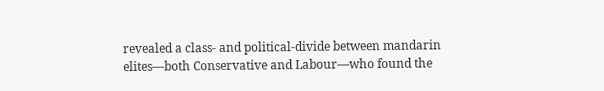revealed a class- and political-divide between mandarin elites—both Conservative and Labour—who found the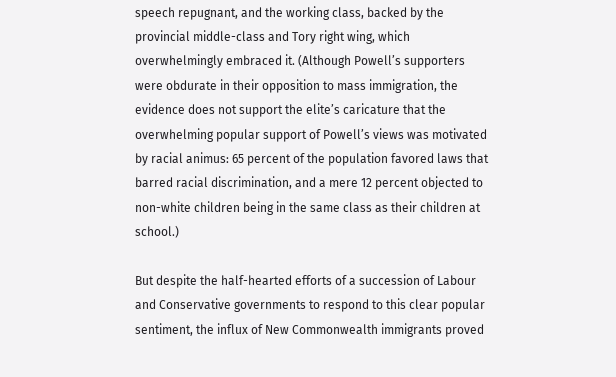speech repugnant, and the working class, backed by the provincial middle-class and Tory right wing, which overwhelmingly embraced it. (Although Powell’s supporters were obdurate in their opposition to mass immigration, the evidence does not support the elite’s caricature that the overwhelming popular support of Powell’s views was motivated by racial animus: 65 percent of the population favored laws that barred racial discrimination, and a mere 12 percent objected to non-white children being in the same class as their children at school.)

But despite the half-hearted efforts of a succession of Labour and Conservative governments to respond to this clear popular sentiment, the influx of New Commonwealth immigrants proved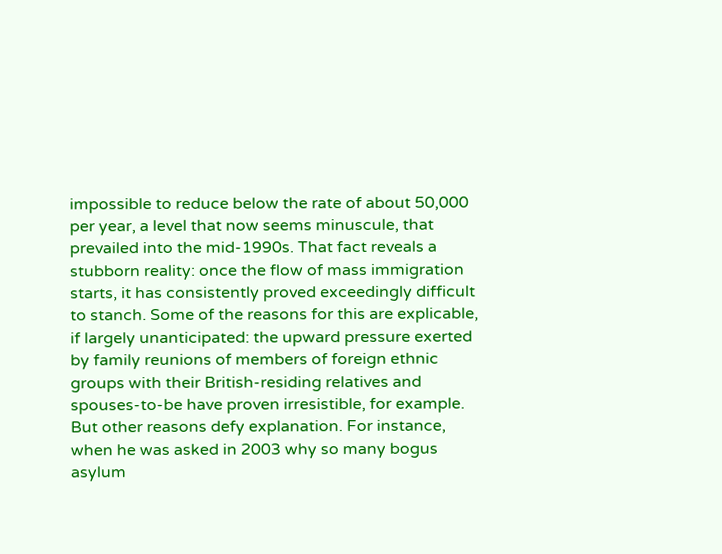impossible to reduce below the rate of about 50,000 per year, a level that now seems minuscule, that prevailed into the mid-1990s. That fact reveals a stubborn reality: once the flow of mass immigration starts, it has consistently proved exceedingly difficult to stanch. Some of the reasons for this are explicable, if largely unanticipated: the upward pressure exerted by family reunions of members of foreign ethnic groups with their British-residing relatives and spouses-to-be have proven irresistible, for example. But other reasons defy explanation. For instance, when he was asked in 2003 why so many bogus asylum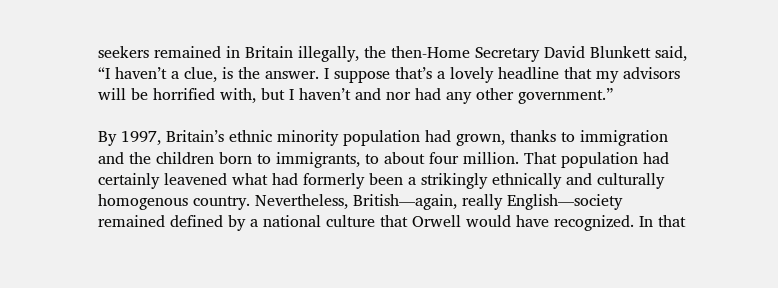seekers remained in Britain illegally, the then-Home Secretary David Blunkett said, “I haven’t a clue, is the answer. I suppose that’s a lovely headline that my advisors will be horrified with, but I haven’t and nor had any other government.”

By 1997, Britain’s ethnic minority population had grown, thanks to immigration and the children born to immigrants, to about four million. That population had certainly leavened what had formerly been a strikingly ethnically and culturally homogenous country. Nevertheless, British—again, really English—society remained defined by a national culture that Orwell would have recognized. In that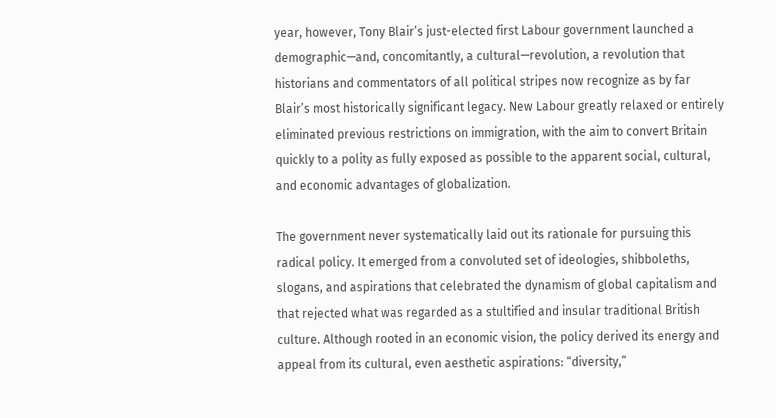year, however, Tony Blair’s just-elected first Labour government launched a demographic—and, concomitantly, a cultural—revolution, a revolution that historians and commentators of all political stripes now recognize as by far Blair’s most historically significant legacy. New Labour greatly relaxed or entirely eliminated previous restrictions on immigration, with the aim to convert Britain quickly to a polity as fully exposed as possible to the apparent social, cultural, and economic advantages of globalization.

The government never systematically laid out its rationale for pursuing this radical policy. It emerged from a convoluted set of ideologies, shibboleths, slogans, and aspirations that celebrated the dynamism of global capitalism and that rejected what was regarded as a stultified and insular traditional British culture. Although rooted in an economic vision, the policy derived its energy and appeal from its cultural, even aesthetic aspirations: “diversity,”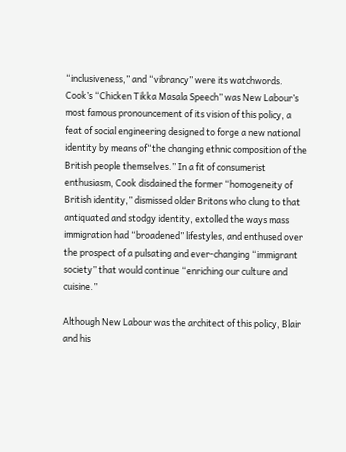“inclusiveness,” and “vibrancy” were its watchwords. Cook’s “Chicken Tikka Masala Speech” was New Labour’s most famous pronouncement of its vision of this policy, a feat of social engineering designed to forge a new national identity by means of“the changing ethnic composition of the British people themselves.” In a fit of consumerist enthusiasm, Cook disdained the former “homogeneity of British identity,” dismissed older Britons who clung to that antiquated and stodgy identity, extolled the ways mass immigration had “broadened” lifestyles, and enthused over the prospect of a pulsating and ever-changing “immigrant society” that would continue “enriching our culture and cuisine.”

Although New Labour was the architect of this policy, Blair and his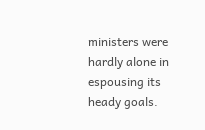ministers were hardly alone in espousing its heady goals.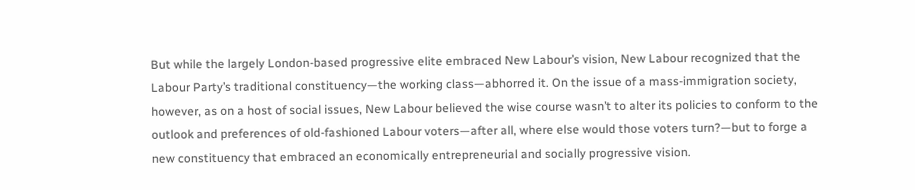But while the largely London-based progressive elite embraced New Labour’s vision, New Labour recognized that the Labour Party’s traditional constituency—the working class—abhorred it. On the issue of a mass-immigration society, however, as on a host of social issues, New Labour believed the wise course wasn’t to alter its policies to conform to the outlook and preferences of old-fashioned Labour voters—after all, where else would those voters turn?—but to forge a new constituency that embraced an economically entrepreneurial and socially progressive vision.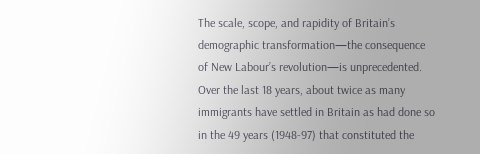The scale, scope, and rapidity of Britain’s demographic transformation—the consequence of New Labour’s revolution—is unprecedented. Over the last 18 years, about twice as many immigrants have settled in Britain as had done so in the 49 years (1948-97) that constituted the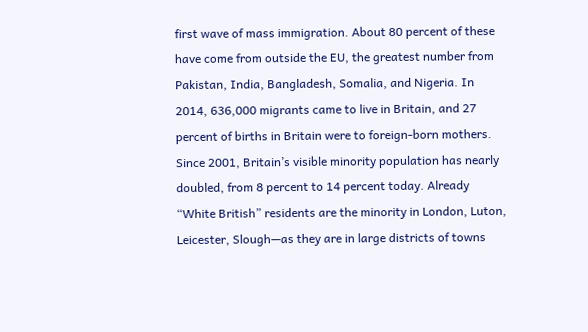first wave of mass immigration. About 80 percent of these have come from outside the EU, the greatest number from Pakistan, India, Bangladesh, Somalia, and Nigeria. In 2014, 636,000 migrants came to live in Britain, and 27 percent of births in Britain were to foreign-born mothers. Since 2001, Britain’s visible minority population has nearly doubled, from 8 percent to 14 percent today. Already “White British” residents are the minority in London, Luton, Leicester, Slough—as they are in large districts of towns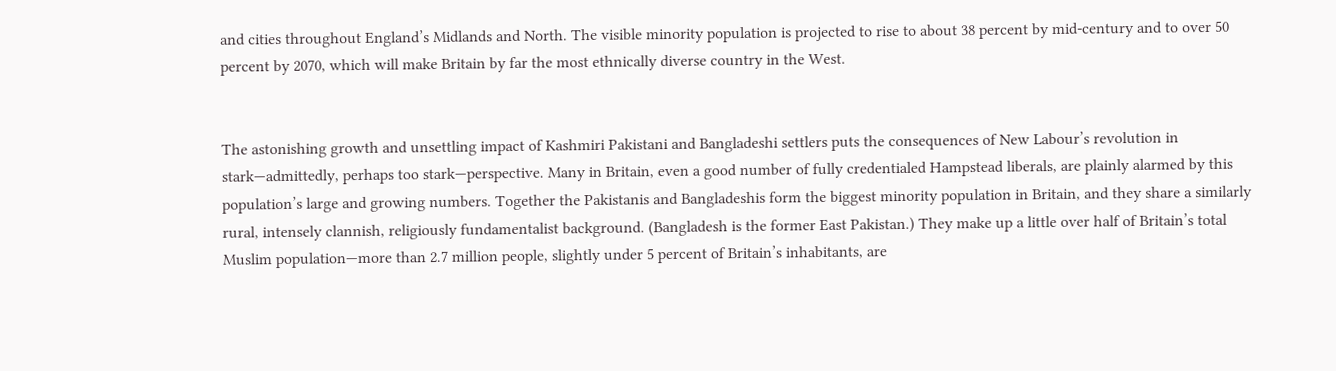and cities throughout England’s Midlands and North. The visible minority population is projected to rise to about 38 percent by mid-century and to over 50 percent by 2070, which will make Britain by far the most ethnically diverse country in the West.


The astonishing growth and unsettling impact of Kashmiri Pakistani and Bangladeshi settlers puts the consequences of New Labour’s revolution in stark—admittedly, perhaps too stark—perspective. Many in Britain, even a good number of fully credentialed Hampstead liberals, are plainly alarmed by this population’s large and growing numbers. Together the Pakistanis and Bangladeshis form the biggest minority population in Britain, and they share a similarly rural, intensely clannish, religiously fundamentalist background. (Bangladesh is the former East Pakistan.) They make up a little over half of Britain’s total Muslim population—more than 2.7 million people, slightly under 5 percent of Britain’s inhabitants, are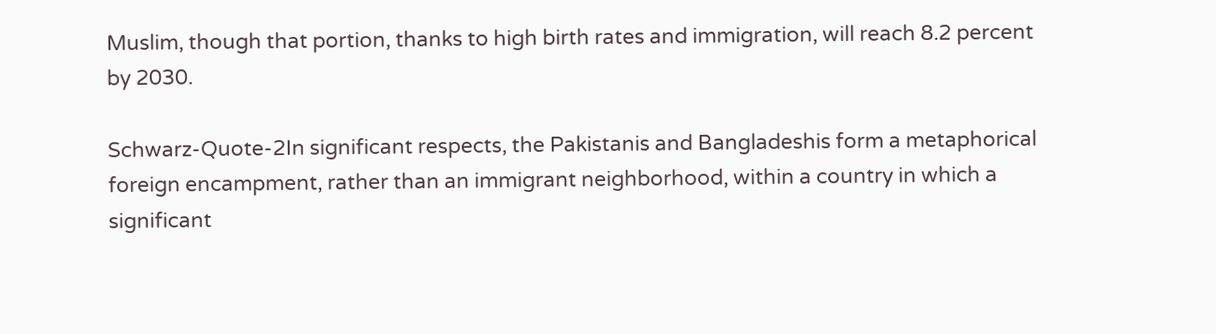Muslim, though that portion, thanks to high birth rates and immigration, will reach 8.2 percent by 2030.

Schwarz-Quote-2In significant respects, the Pakistanis and Bangladeshis form a metaphorical foreign encampment, rather than an immigrant neighborhood, within a country in which a significant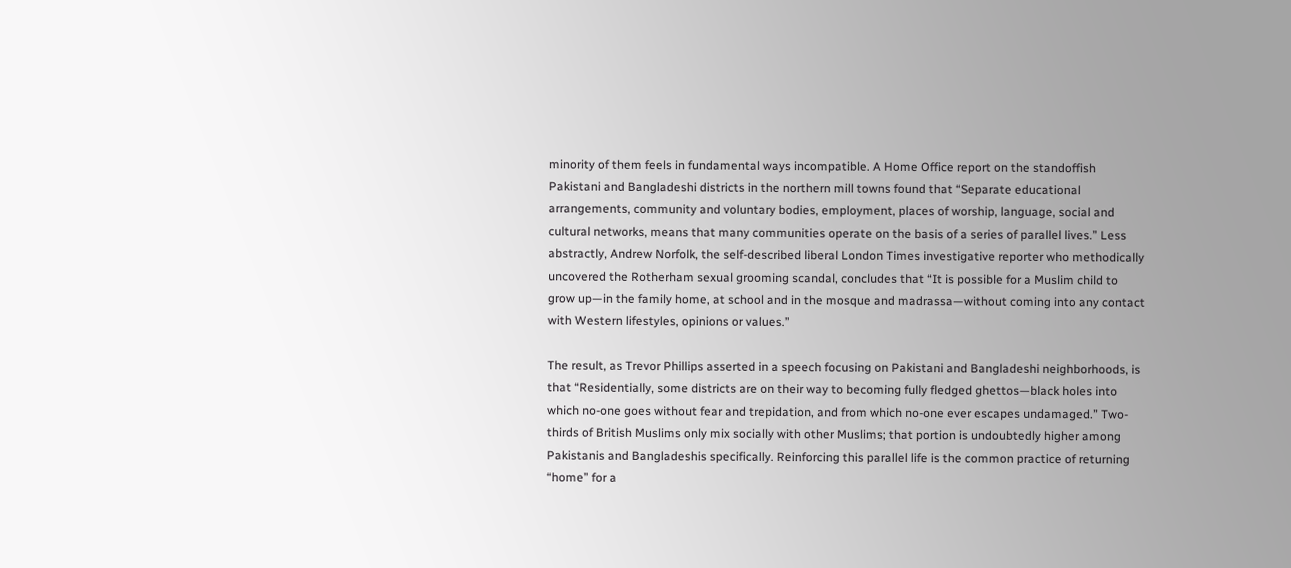minority of them feels in fundamental ways incompatible. A Home Office report on the standoffish Pakistani and Bangladeshi districts in the northern mill towns found that “Separate educational arrangements, community and voluntary bodies, employment, places of worship, language, social and cultural networks, means that many communities operate on the basis of a series of parallel lives.” Less abstractly, Andrew Norfolk, the self-described liberal London Times investigative reporter who methodically uncovered the Rotherham sexual grooming scandal, concludes that “It is possible for a Muslim child to grow up—in the family home, at school and in the mosque and madrassa—without coming into any contact with Western lifestyles, opinions or values.”

The result, as Trevor Phillips asserted in a speech focusing on Pakistani and Bangladeshi neighborhoods, is that “Residentially, some districts are on their way to becoming fully fledged ghettos—black holes into which no-one goes without fear and trepidation, and from which no-one ever escapes undamaged.” Two-thirds of British Muslims only mix socially with other Muslims; that portion is undoubtedly higher among Pakistanis and Bangladeshis specifically. Reinforcing this parallel life is the common practice of returning “home” for a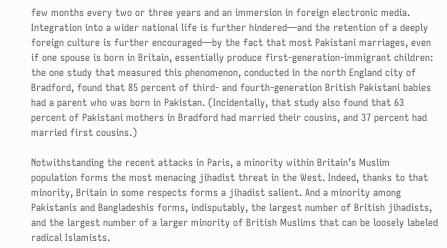few months every two or three years and an immersion in foreign electronic media. Integration into a wider national life is further hindered—and the retention of a deeply foreign culture is further encouraged—by the fact that most Pakistani marriages, even if one spouse is born in Britain, essentially produce first-generation-immigrant children: the one study that measured this phenomenon, conducted in the north England city of Bradford, found that 85 percent of third- and fourth-generation British Pakistani babies had a parent who was born in Pakistan. (Incidentally, that study also found that 63 percent of Pakistani mothers in Bradford had married their cousins, and 37 percent had married first cousins.)

Notwithstanding the recent attacks in Paris, a minority within Britain’s Muslim population forms the most menacing jihadist threat in the West. Indeed, thanks to that minority, Britain in some respects forms a jihadist salient. And a minority among Pakistanis and Bangladeshis forms, indisputably, the largest number of British jihadists, and the largest number of a larger minority of British Muslims that can be loosely labeled radical Islamists.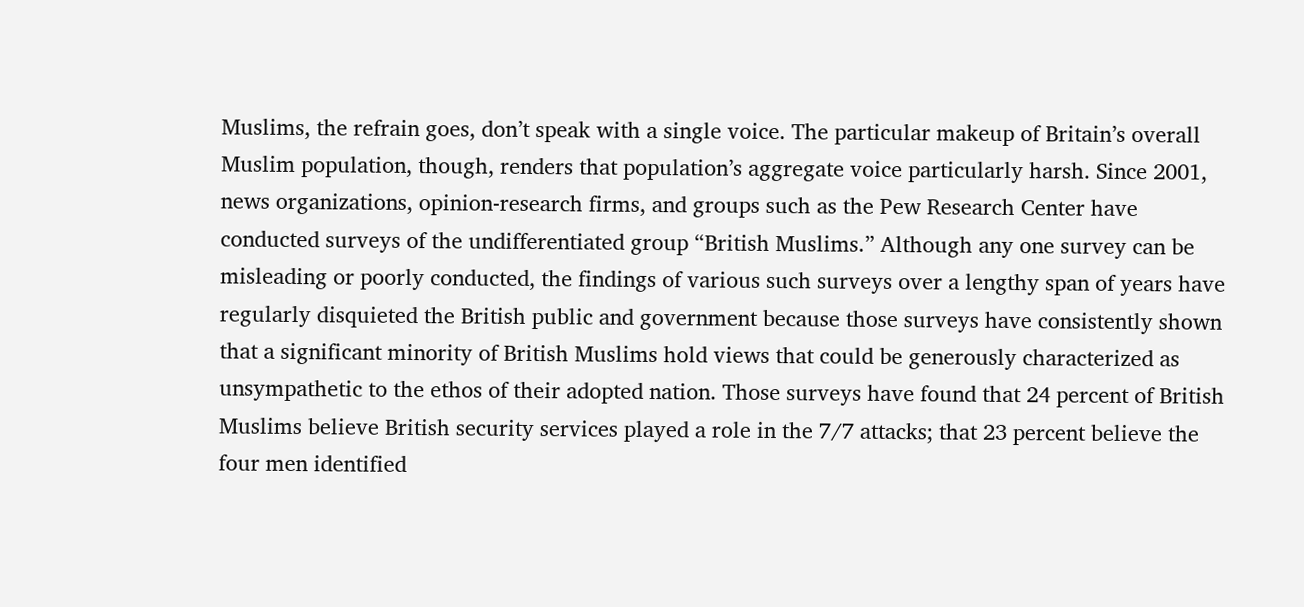Muslims, the refrain goes, don’t speak with a single voice. The particular makeup of Britain’s overall Muslim population, though, renders that population’s aggregate voice particularly harsh. Since 2001, news organizations, opinion-research firms, and groups such as the Pew Research Center have conducted surveys of the undifferentiated group “British Muslims.” Although any one survey can be misleading or poorly conducted, the findings of various such surveys over a lengthy span of years have regularly disquieted the British public and government because those surveys have consistently shown that a significant minority of British Muslims hold views that could be generously characterized as unsympathetic to the ethos of their adopted nation. Those surveys have found that 24 percent of British Muslims believe British security services played a role in the 7/7 attacks; that 23 percent believe the four men identified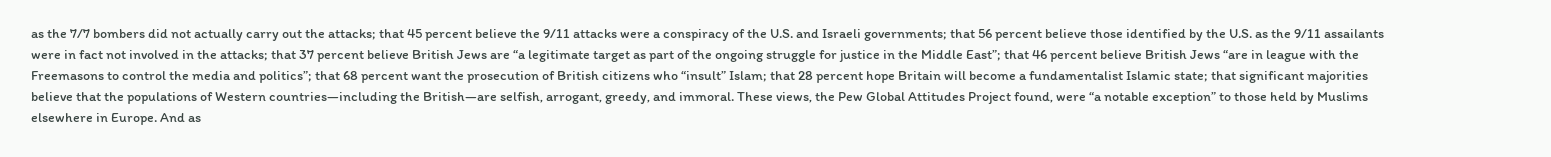as the 7/7 bombers did not actually carry out the attacks; that 45 percent believe the 9/11 attacks were a conspiracy of the U.S. and Israeli governments; that 56 percent believe those identified by the U.S. as the 9/11 assailants were in fact not involved in the attacks; that 37 percent believe British Jews are “a legitimate target as part of the ongoing struggle for justice in the Middle East”; that 46 percent believe British Jews “are in league with the Freemasons to control the media and politics”; that 68 percent want the prosecution of British citizens who “insult” Islam; that 28 percent hope Britain will become a fundamentalist Islamic state; that significant majorities believe that the populations of Western countries—including the British—are selfish, arrogant, greedy, and immoral. These views, the Pew Global Attitudes Project found, were “a notable exception” to those held by Muslims elsewhere in Europe. And as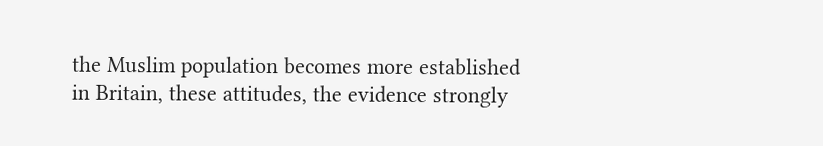the Muslim population becomes more established in Britain, these attitudes, the evidence strongly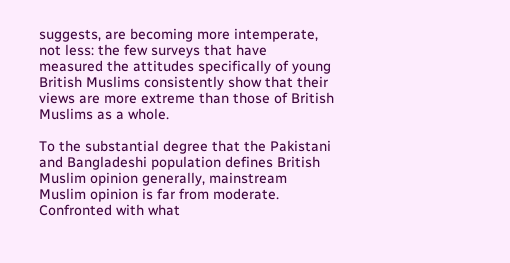suggests, are becoming more intemperate, not less: the few surveys that have measured the attitudes specifically of young British Muslims consistently show that their views are more extreme than those of British Muslims as a whole.

To the substantial degree that the Pakistani and Bangladeshi population defines British Muslim opinion generally, mainstream Muslim opinion is far from moderate. Confronted with what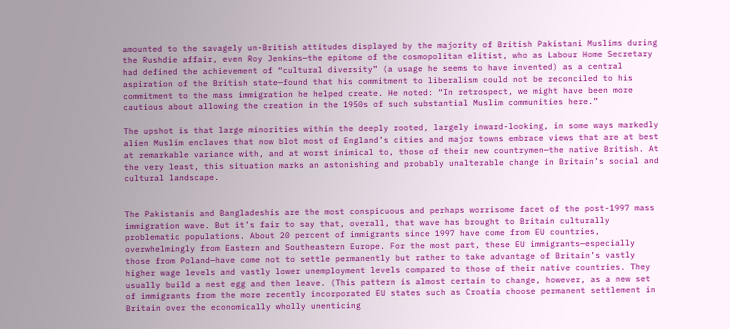amounted to the savagely un-British attitudes displayed by the majority of British Pakistani Muslims during the Rushdie affair, even Roy Jenkins—the epitome of the cosmopolitan elitist, who as Labour Home Secretary had defined the achievement of “cultural diversity” (a usage he seems to have invented) as a central aspiration of the British state—found that his commitment to liberalism could not be reconciled to his commitment to the mass immigration he helped create. He noted: “In retrospect, we might have been more cautious about allowing the creation in the 1950s of such substantial Muslim communities here.”

The upshot is that large minorities within the deeply rooted, largely inward-looking, in some ways markedly alien Muslim enclaves that now blot most of England’s cities and major towns embrace views that are at best at remarkable variance with, and at worst inimical to, those of their new countrymen—the native British. At the very least, this situation marks an astonishing and probably unalterable change in Britain’s social and cultural landscape.


The Pakistanis and Bangladeshis are the most conspicuous and perhaps worrisome facet of the post-1997 mass immigration wave. But it’s fair to say that, overall, that wave has brought to Britain culturally problematic populations. About 20 percent of immigrants since 1997 have come from EU countries, overwhelmingly from Eastern and Southeastern Europe. For the most part, these EU immigrants—especially those from Poland—have come not to settle permanently but rather to take advantage of Britain’s vastly higher wage levels and vastly lower unemployment levels compared to those of their native countries. They usually build a nest egg and then leave. (This pattern is almost certain to change, however, as a new set of immigrants from the more recently incorporated EU states such as Croatia choose permanent settlement in Britain over the economically wholly unenticing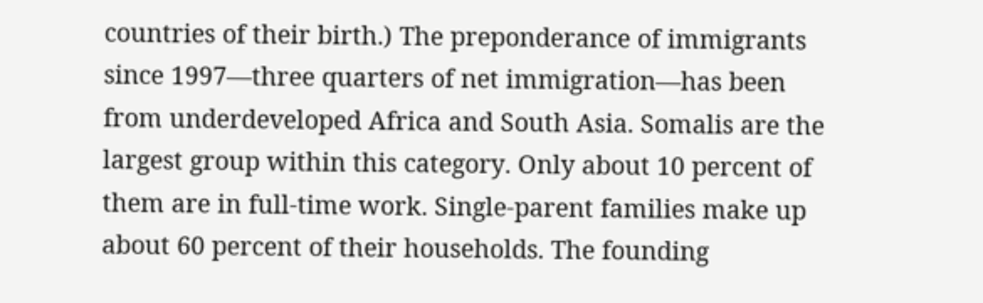countries of their birth.) The preponderance of immigrants since 1997—three quarters of net immigration—has been from underdeveloped Africa and South Asia. Somalis are the largest group within this category. Only about 10 percent of them are in full-time work. Single-parent families make up about 60 percent of their households. The founding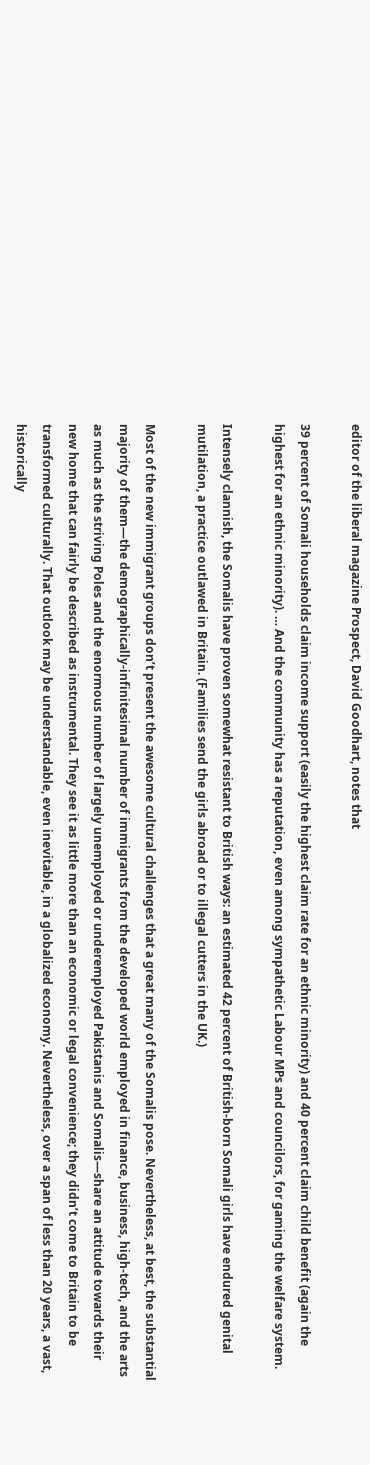editor of the liberal magazine Prospect, David Goodhart, notes that

39 percent of Somali households claim income support (easily the highest claim rate for an ethnic minority) and 40 percent claim child benefit (again the highest for an ethnic minority). … And the community has a reputation, even among sympathetic Labour MPs and councilors, for gaming the welfare system.

Intensely clannish, the Somalis have proven somewhat resistant to British ways: an estimated 42 percent of British-born Somali girls have endured genital mutilation, a practice outlawed in Britain. (Families send the girls abroad or to illegal cutters in the UK.)

Most of the new immigrant groups don’t present the awesome cultural challenges that a great many of the Somalis pose. Nevertheless, at best, the substantial majority of them—the demographically-infinitesimal number of immigrants from the developed world employed in finance, business, high-tech, and the arts as much as the striving Poles and the enormous number of largely unemployed or underemployed Pakistanis and Somalis—share an attitude towards their new home that can fairly be described as instrumental. They see it as little more than an economic or legal convenience; they didn’t come to Britain to be transformed culturally. That outlook may be understandable, even inevitable, in a globalized economy. Nevertheless, over a span of less than 20 years, a vast, historically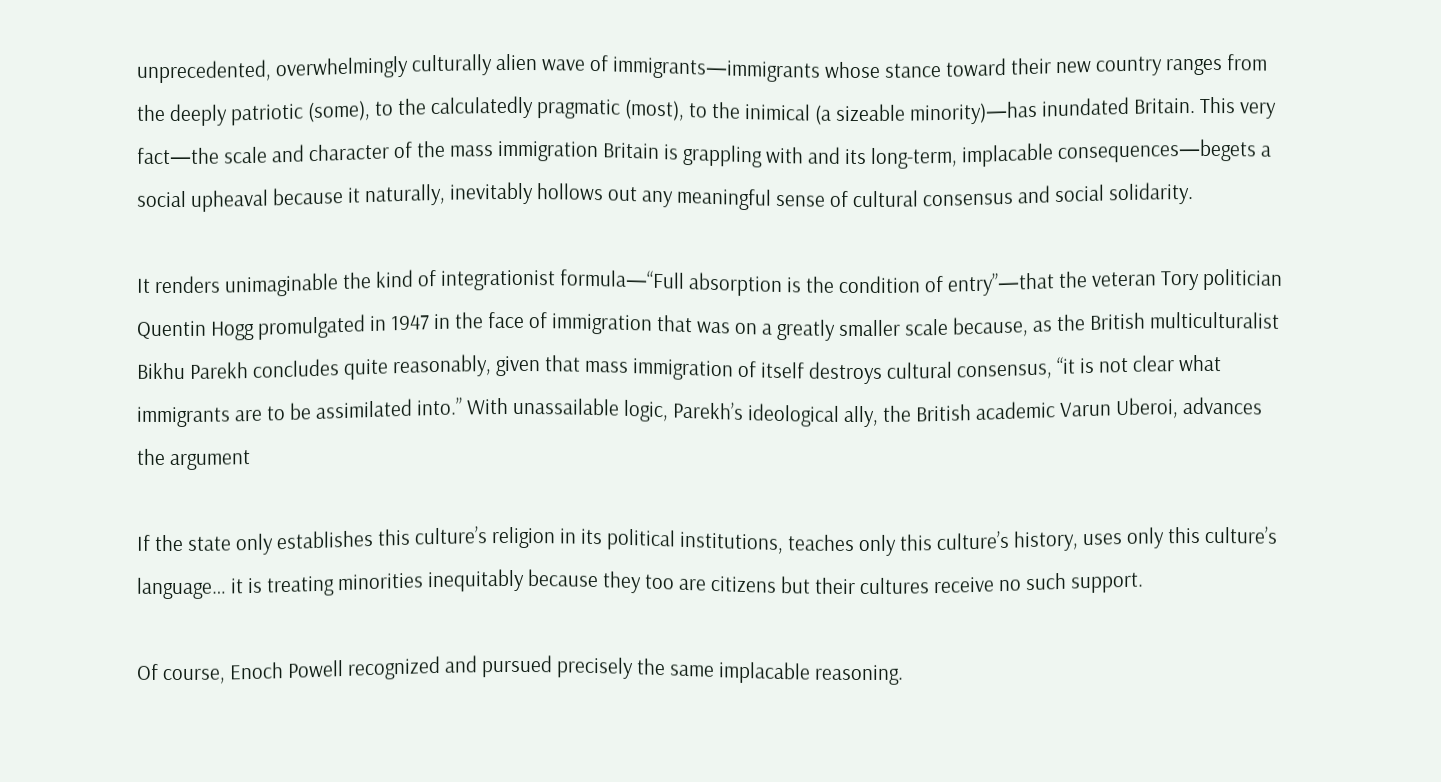unprecedented, overwhelmingly culturally alien wave of immigrants—immigrants whose stance toward their new country ranges from the deeply patriotic (some), to the calculatedly pragmatic (most), to the inimical (a sizeable minority)—has inundated Britain. This very fact—the scale and character of the mass immigration Britain is grappling with and its long-term, implacable consequences—begets a social upheaval because it naturally, inevitably hollows out any meaningful sense of cultural consensus and social solidarity.

It renders unimaginable the kind of integrationist formula—“Full absorption is the condition of entry”—that the veteran Tory politician Quentin Hogg promulgated in 1947 in the face of immigration that was on a greatly smaller scale because, as the British multiculturalist Bikhu Parekh concludes quite reasonably, given that mass immigration of itself destroys cultural consensus, “it is not clear what immigrants are to be assimilated into.” With unassailable logic, Parekh’s ideological ally, the British academic Varun Uberoi, advances the argument

If the state only establishes this culture’s religion in its political institutions, teaches only this culture’s history, uses only this culture’s language… it is treating minorities inequitably because they too are citizens but their cultures receive no such support.

Of course, Enoch Powell recognized and pursued precisely the same implacable reasoning.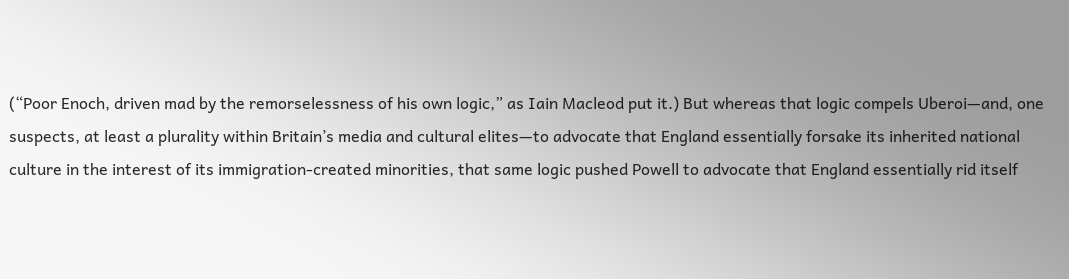(“Poor Enoch, driven mad by the remorselessness of his own logic,” as Iain Macleod put it.) But whereas that logic compels Uberoi—and, one suspects, at least a plurality within Britain’s media and cultural elites—to advocate that England essentially forsake its inherited national culture in the interest of its immigration-created minorities, that same logic pushed Powell to advocate that England essentially rid itself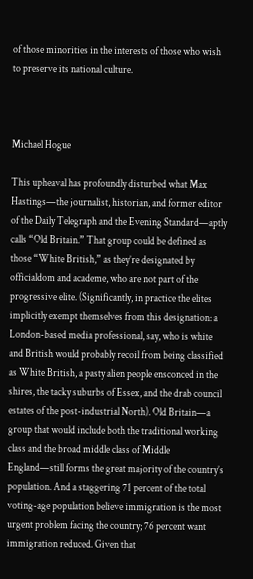of those minorities in the interests of those who wish to preserve its national culture.



Michael Hogue

This upheaval has profoundly disturbed what Max Hastings—the journalist, historian, and former editor of the Daily Telegraph and the Evening Standard—aptly calls “Old Britain.” That group could be defined as those “White British,” as they’re designated by officialdom and academe, who are not part of the progressive elite. (Significantly, in practice the elites implicitly exempt themselves from this designation: a London-based media professional, say, who is white and British would probably recoil from being classified as White British, a pasty alien people ensconced in the shires, the tacky suburbs of Essex, and the drab council estates of the post-industrial North). Old Britain—a group that would include both the traditional working class and the broad middle class of Middle England—still forms the great majority of the country’s population. And a staggering 71 percent of the total voting-age population believe immigration is the most urgent problem facing the country; 76 percent want immigration reduced. Given that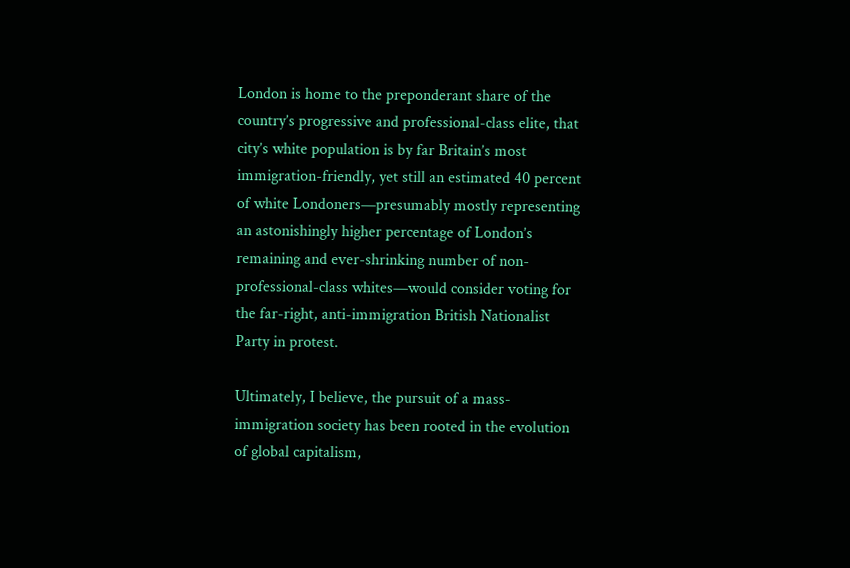London is home to the preponderant share of the country’s progressive and professional-class elite, that city’s white population is by far Britain’s most immigration-friendly, yet still an estimated 40 percent of white Londoners—presumably mostly representing an astonishingly higher percentage of London’s remaining and ever-shrinking number of non-professional-class whites—would consider voting for the far-right, anti-immigration British Nationalist Party in protest.

Ultimately, I believe, the pursuit of a mass-immigration society has been rooted in the evolution of global capitalism,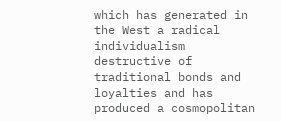which has generated in the West a radical individualism destructive of traditional bonds and loyalties and has produced a cosmopolitan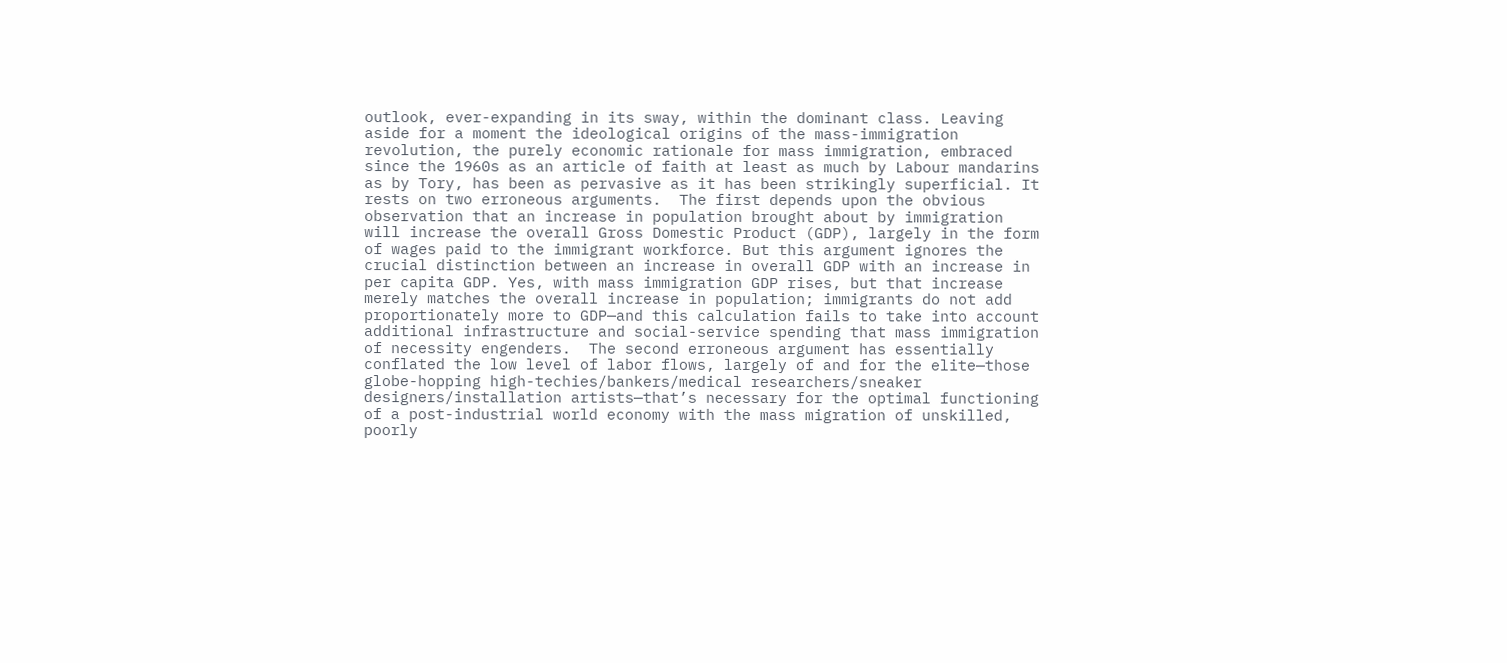outlook, ever-expanding in its sway, within the dominant class. Leaving aside for a moment the ideological origins of the mass-immigration revolution, the purely economic rationale for mass immigration, embraced since the 1960s as an article of faith at least as much by Labour mandarins as by Tory, has been as pervasive as it has been strikingly superficial. It rests on two erroneous arguments.  The first depends upon the obvious observation that an increase in population brought about by immigration will increase the overall Gross Domestic Product (GDP), largely in the form of wages paid to the immigrant workforce. But this argument ignores the crucial distinction between an increase in overall GDP with an increase in per capita GDP. Yes, with mass immigration GDP rises, but that increase merely matches the overall increase in population; immigrants do not add proportionately more to GDP—and this calculation fails to take into account additional infrastructure and social-service spending that mass immigration of necessity engenders.  The second erroneous argument has essentially conflated the low level of labor flows, largely of and for the elite—those globe-hopping high-techies/bankers/medical researchers/sneaker designers/installation artists—that’s necessary for the optimal functioning of a post-industrial world economy with the mass migration of unskilled, poorly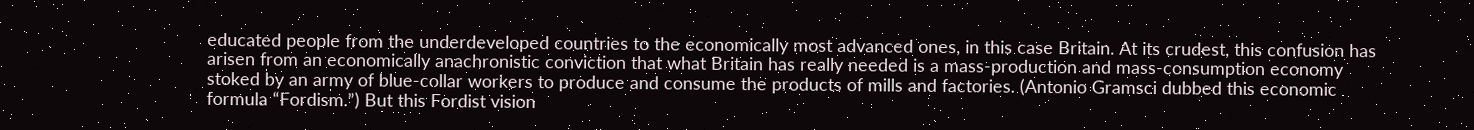educated people from the underdeveloped countries to the economically most advanced ones, in this case Britain. At its crudest, this confusion has arisen from an economically anachronistic conviction that what Britain has really needed is a mass-production and mass-consumption economy stoked by an army of blue-collar workers to produce and consume the products of mills and factories. (Antonio Gramsci dubbed this economic formula “Fordism.”) But this Fordist vision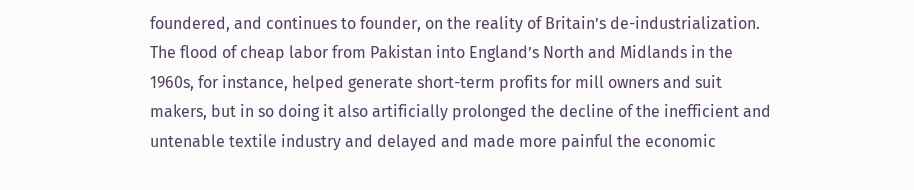foundered, and continues to founder, on the reality of Britain’s de-industrialization. The flood of cheap labor from Pakistan into England’s North and Midlands in the 1960s, for instance, helped generate short-term profits for mill owners and suit makers, but in so doing it also artificially prolonged the decline of the inefficient and untenable textile industry and delayed and made more painful the economic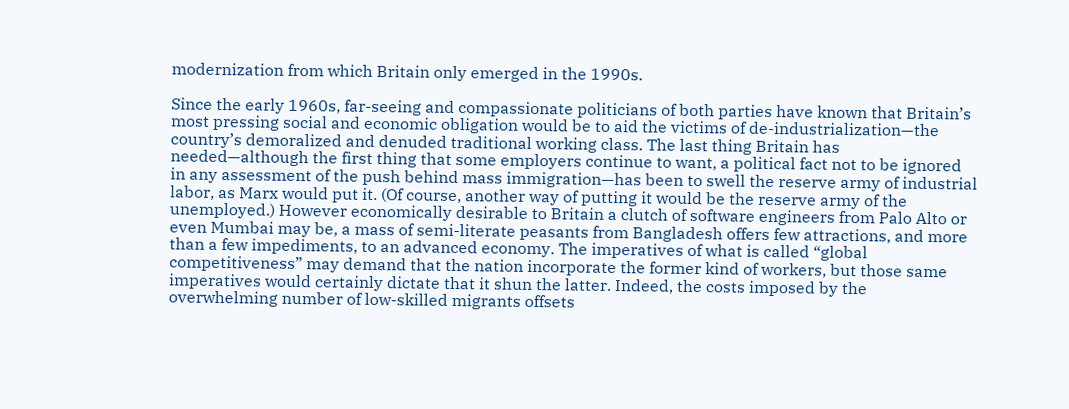modernization from which Britain only emerged in the 1990s.

Since the early 1960s, far-seeing and compassionate politicians of both parties have known that Britain’s most pressing social and economic obligation would be to aid the victims of de-industrialization—the country’s demoralized and denuded traditional working class. The last thing Britain has needed—although the first thing that some employers continue to want, a political fact not to be ignored in any assessment of the push behind mass immigration—has been to swell the reserve army of industrial labor, as Marx would put it. (Of course, another way of putting it would be the reserve army of the unemployed.) However economically desirable to Britain a clutch of software engineers from Palo Alto or even Mumbai may be, a mass of semi-literate peasants from Bangladesh offers few attractions, and more than a few impediments, to an advanced economy. The imperatives of what is called “global competitiveness” may demand that the nation incorporate the former kind of workers, but those same imperatives would certainly dictate that it shun the latter. Indeed, the costs imposed by the overwhelming number of low-skilled migrants offsets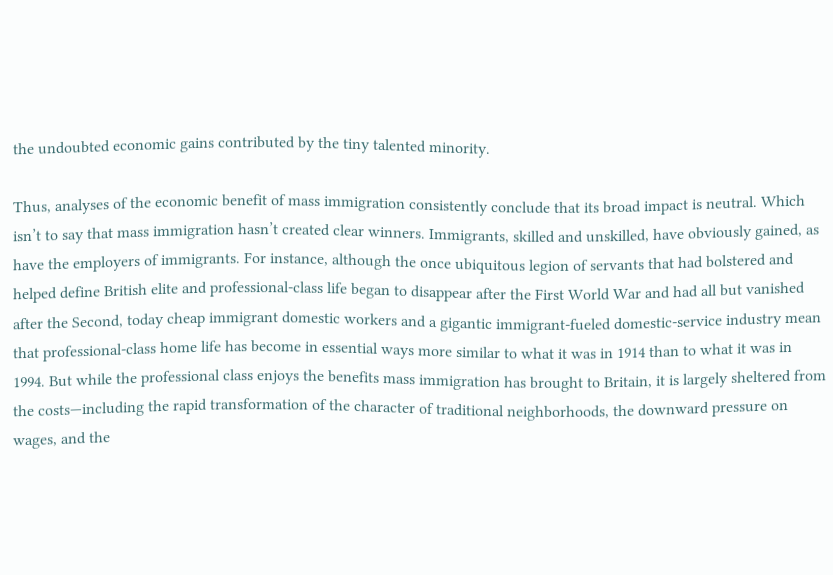the undoubted economic gains contributed by the tiny talented minority.

Thus, analyses of the economic benefit of mass immigration consistently conclude that its broad impact is neutral. Which isn’t to say that mass immigration hasn’t created clear winners. Immigrants, skilled and unskilled, have obviously gained, as have the employers of immigrants. For instance, although the once ubiquitous legion of servants that had bolstered and helped define British elite and professional-class life began to disappear after the First World War and had all but vanished after the Second, today cheap immigrant domestic workers and a gigantic immigrant-fueled domestic-service industry mean that professional-class home life has become in essential ways more similar to what it was in 1914 than to what it was in 1994. But while the professional class enjoys the benefits mass immigration has brought to Britain, it is largely sheltered from the costs—including the rapid transformation of the character of traditional neighborhoods, the downward pressure on wages, and the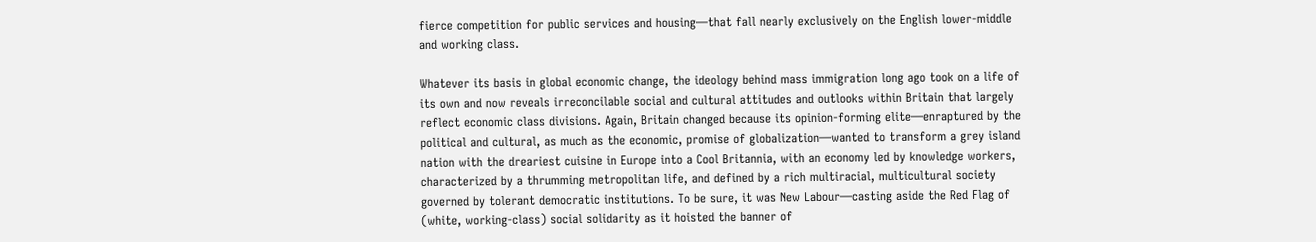fierce competition for public services and housing—that fall nearly exclusively on the English lower-middle and working class.

Whatever its basis in global economic change, the ideology behind mass immigration long ago took on a life of its own and now reveals irreconcilable social and cultural attitudes and outlooks within Britain that largely reflect economic class divisions. Again, Britain changed because its opinion-forming elite—enraptured by the political and cultural, as much as the economic, promise of globalization—wanted to transform a grey island nation with the dreariest cuisine in Europe into a Cool Britannia, with an economy led by knowledge workers, characterized by a thrumming metropolitan life, and defined by a rich multiracial, multicultural society governed by tolerant democratic institutions. To be sure, it was New Labour—casting aside the Red Flag of (white, working-class) social solidarity as it hoisted the banner of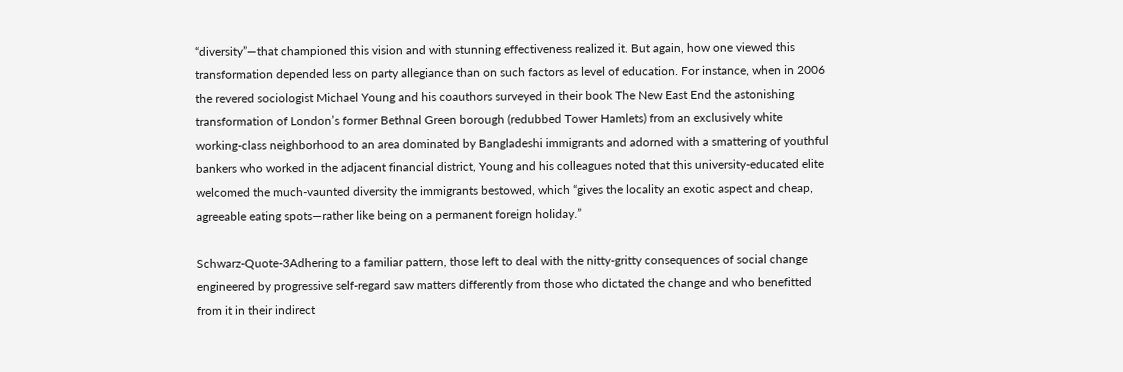“diversity”—that championed this vision and with stunning effectiveness realized it. But again, how one viewed this transformation depended less on party allegiance than on such factors as level of education. For instance, when in 2006 the revered sociologist Michael Young and his coauthors surveyed in their book The New East End the astonishing transformation of London’s former Bethnal Green borough (redubbed Tower Hamlets) from an exclusively white working-class neighborhood to an area dominated by Bangladeshi immigrants and adorned with a smattering of youthful bankers who worked in the adjacent financial district, Young and his colleagues noted that this university-educated elite welcomed the much-vaunted diversity the immigrants bestowed, which “gives the locality an exotic aspect and cheap, agreeable eating spots—rather like being on a permanent foreign holiday.”

Schwarz-Quote-3Adhering to a familiar pattern, those left to deal with the nitty-gritty consequences of social change engineered by progressive self-regard saw matters differently from those who dictated the change and who benefitted from it in their indirect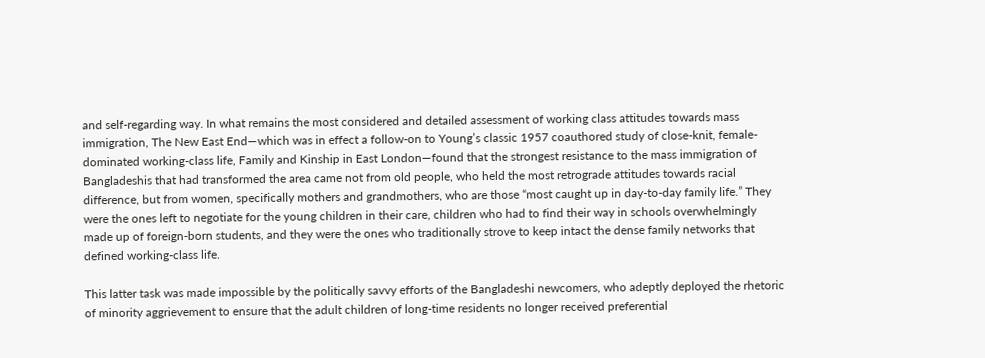and self-regarding way. In what remains the most considered and detailed assessment of working class attitudes towards mass immigration, The New East End—which was in effect a follow-on to Young’s classic 1957 coauthored study of close-knit, female-dominated working-class life, Family and Kinship in East London—found that the strongest resistance to the mass immigration of Bangladeshis that had transformed the area came not from old people, who held the most retrograde attitudes towards racial difference, but from women, specifically mothers and grandmothers, who are those “most caught up in day-to-day family life.” They were the ones left to negotiate for the young children in their care, children who had to find their way in schools overwhelmingly made up of foreign-born students, and they were the ones who traditionally strove to keep intact the dense family networks that defined working-class life.

This latter task was made impossible by the politically savvy efforts of the Bangladeshi newcomers, who adeptly deployed the rhetoric of minority aggrievement to ensure that the adult children of long-time residents no longer received preferential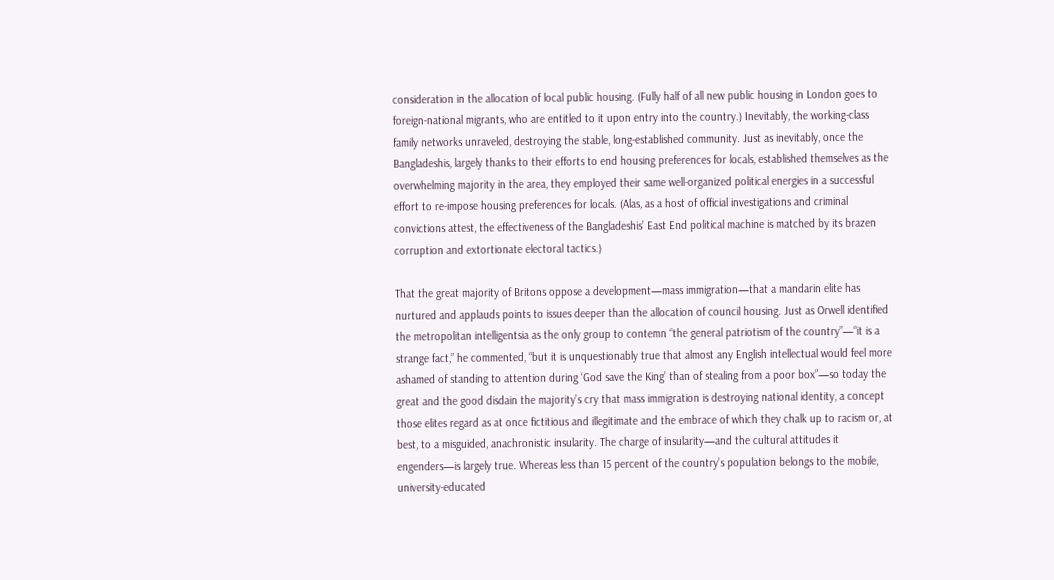consideration in the allocation of local public housing. (Fully half of all new public housing in London goes to foreign-national migrants, who are entitled to it upon entry into the country.) Inevitably, the working-class family networks unraveled, destroying the stable, long-established community. Just as inevitably, once the Bangladeshis, largely thanks to their efforts to end housing preferences for locals, established themselves as the overwhelming majority in the area, they employed their same well-organized political energies in a successful effort to re-impose housing preferences for locals. (Alas, as a host of official investigations and criminal convictions attest, the effectiveness of the Bangladeshis’ East End political machine is matched by its brazen corruption and extortionate electoral tactics.)

That the great majority of Britons oppose a development—mass immigration—that a mandarin elite has nurtured and applauds points to issues deeper than the allocation of council housing. Just as Orwell identified the metropolitan intelligentsia as the only group to contemn “the general patriotism of the country”—“it is a strange fact,” he commented, “but it is unquestionably true that almost any English intellectual would feel more ashamed of standing to attention during ‘God save the King’ than of stealing from a poor box”—so today the great and the good disdain the majority’s cry that mass immigration is destroying national identity, a concept those elites regard as at once fictitious and illegitimate and the embrace of which they chalk up to racism or, at best, to a misguided, anachronistic insularity. The charge of insularity—and the cultural attitudes it engenders—is largely true. Whereas less than 15 percent of the country’s population belongs to the mobile, university-educated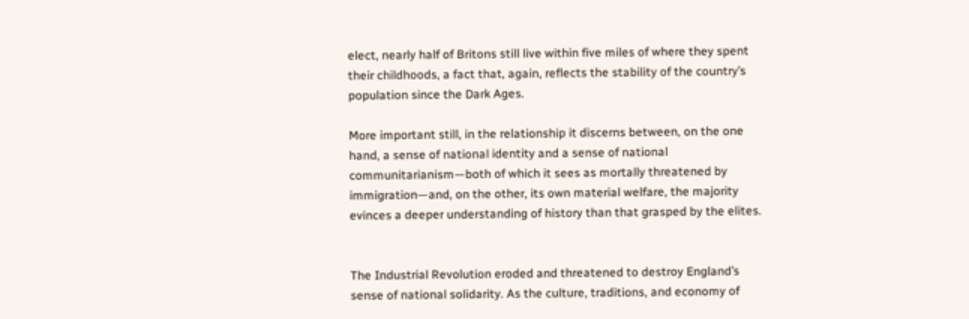elect, nearly half of Britons still live within five miles of where they spent their childhoods, a fact that, again, reflects the stability of the country’s population since the Dark Ages.

More important still, in the relationship it discerns between, on the one hand, a sense of national identity and a sense of national communitarianism—both of which it sees as mortally threatened by immigration—and, on the other, its own material welfare, the majority evinces a deeper understanding of history than that grasped by the elites.


The Industrial Revolution eroded and threatened to destroy England’s sense of national solidarity. As the culture, traditions, and economy of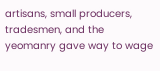artisans, small producers, tradesmen, and the yeomanry gave way to wage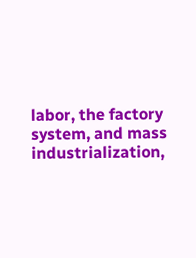labor, the factory system, and mass industrialization,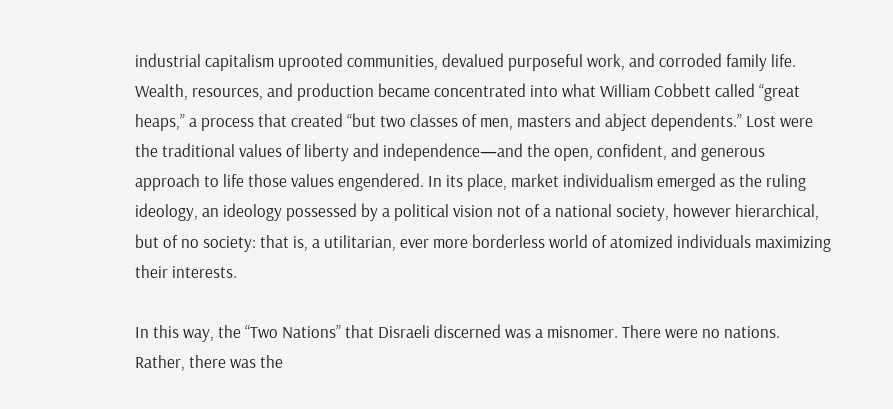industrial capitalism uprooted communities, devalued purposeful work, and corroded family life. Wealth, resources, and production became concentrated into what William Cobbett called “great heaps,” a process that created “but two classes of men, masters and abject dependents.” Lost were the traditional values of liberty and independence—and the open, confident, and generous approach to life those values engendered. In its place, market individualism emerged as the ruling ideology, an ideology possessed by a political vision not of a national society, however hierarchical, but of no society: that is, a utilitarian, ever more borderless world of atomized individuals maximizing their interests.

In this way, the “Two Nations” that Disraeli discerned was a misnomer. There were no nations. Rather, there was the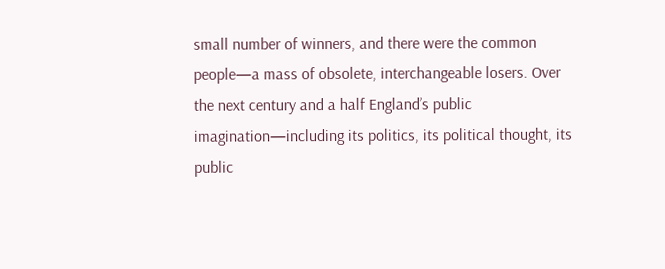small number of winners, and there were the common people—a mass of obsolete, interchangeable losers. Over the next century and a half England’s public imagination—including its politics, its political thought, its public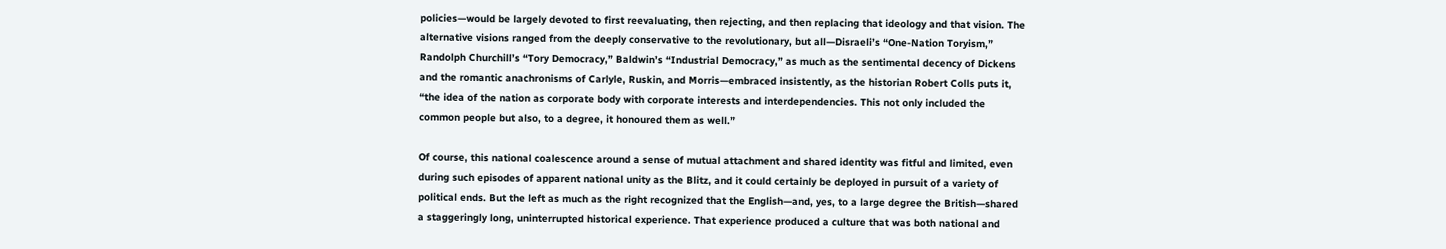policies—would be largely devoted to first reevaluating, then rejecting, and then replacing that ideology and that vision. The alternative visions ranged from the deeply conservative to the revolutionary, but all—Disraeli’s “One-Nation Toryism,” Randolph Churchill’s “Tory Democracy,” Baldwin’s “Industrial Democracy,” as much as the sentimental decency of Dickens and the romantic anachronisms of Carlyle, Ruskin, and Morris—embraced insistently, as the historian Robert Colls puts it, “the idea of the nation as corporate body with corporate interests and interdependencies. This not only included the common people but also, to a degree, it honoured them as well.”

Of course, this national coalescence around a sense of mutual attachment and shared identity was fitful and limited, even during such episodes of apparent national unity as the Blitz, and it could certainly be deployed in pursuit of a variety of political ends. But the left as much as the right recognized that the English—and, yes, to a large degree the British—shared a staggeringly long, uninterrupted historical experience. That experience produced a culture that was both national and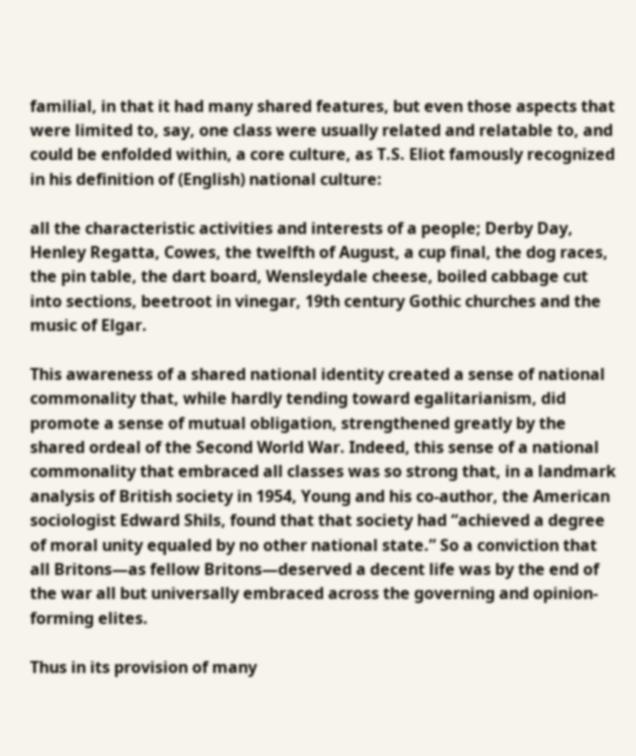familial, in that it had many shared features, but even those aspects that were limited to, say, one class were usually related and relatable to, and could be enfolded within, a core culture, as T.S. Eliot famously recognized in his definition of (English) national culture:

all the characteristic activities and interests of a people; Derby Day, Henley Regatta, Cowes, the twelfth of August, a cup final, the dog races, the pin table, the dart board, Wensleydale cheese, boiled cabbage cut into sections, beetroot in vinegar, 19th century Gothic churches and the music of Elgar.

This awareness of a shared national identity created a sense of national commonality that, while hardly tending toward egalitarianism, did promote a sense of mutual obligation, strengthened greatly by the shared ordeal of the Second World War. Indeed, this sense of a national commonality that embraced all classes was so strong that, in a landmark analysis of British society in 1954, Young and his co-author, the American sociologist Edward Shils, found that that society had “achieved a degree of moral unity equaled by no other national state.” So a conviction that all Britons—as fellow Britons—deserved a decent life was by the end of the war all but universally embraced across the governing and opinion-forming elites.

Thus in its provision of many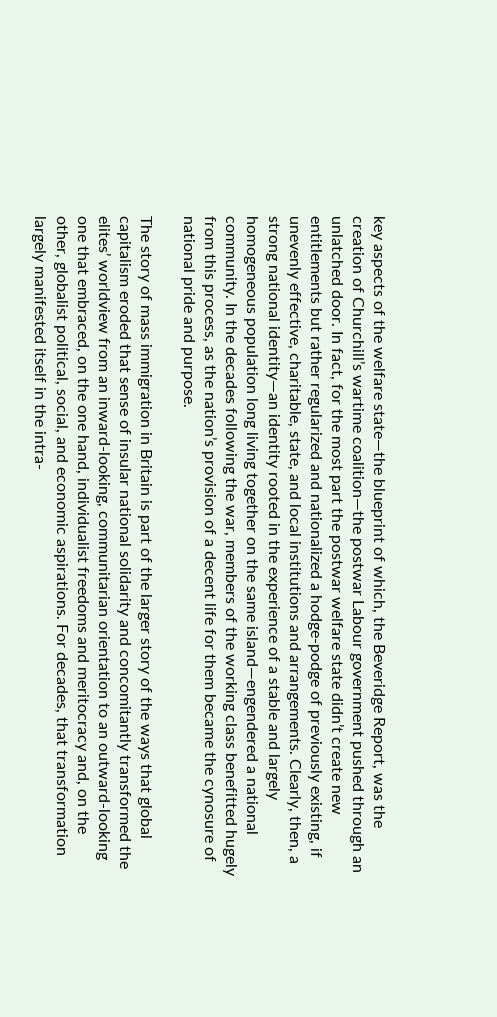key aspects of the welfare state—the blueprint of which, the Beveridge Report, was the creation of Churchill’s wartime coalition—the postwar Labour government pushed through an unlatched door. In fact, for the most part the postwar welfare state didn’t create new entitlements but rather regularized and nationalized a hodge-podge of previously existing, if unevenly effective, charitable, state, and local institutions and arrangements. Clearly, then, a strong national identity—an identity rooted in the experience of a stable and largely homogeneous population long living together on the same island—engendered a national community. In the decades following the war, members of the working class benefitted hugely from this process, as the nation’s provision of a decent life for them became the cynosure of national pride and purpose.

The story of mass immigration in Britain is part of the larger story of the ways that global capitalism eroded that sense of insular national solidarity and concomitantly transformed the elites’ worldview from an inward-looking, communitarian orientation to an outward-looking one that embraced, on the one hand, individualist freedoms and meritocracy and, on the other, globalist political, social, and economic aspirations. For decades, that transformation largely manifested itself in the intra-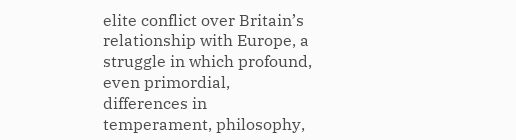elite conflict over Britain’s relationship with Europe, a struggle in which profound, even primordial, differences in temperament, philosophy,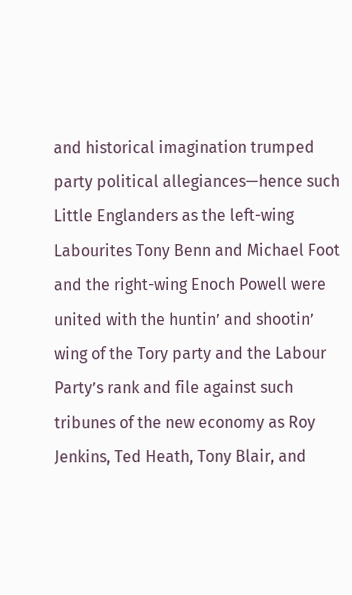and historical imagination trumped party political allegiances—hence such Little Englanders as the left-wing Labourites Tony Benn and Michael Foot and the right-wing Enoch Powell were united with the huntin’ and shootin’ wing of the Tory party and the Labour Party’s rank and file against such tribunes of the new economy as Roy Jenkins, Ted Heath, Tony Blair, and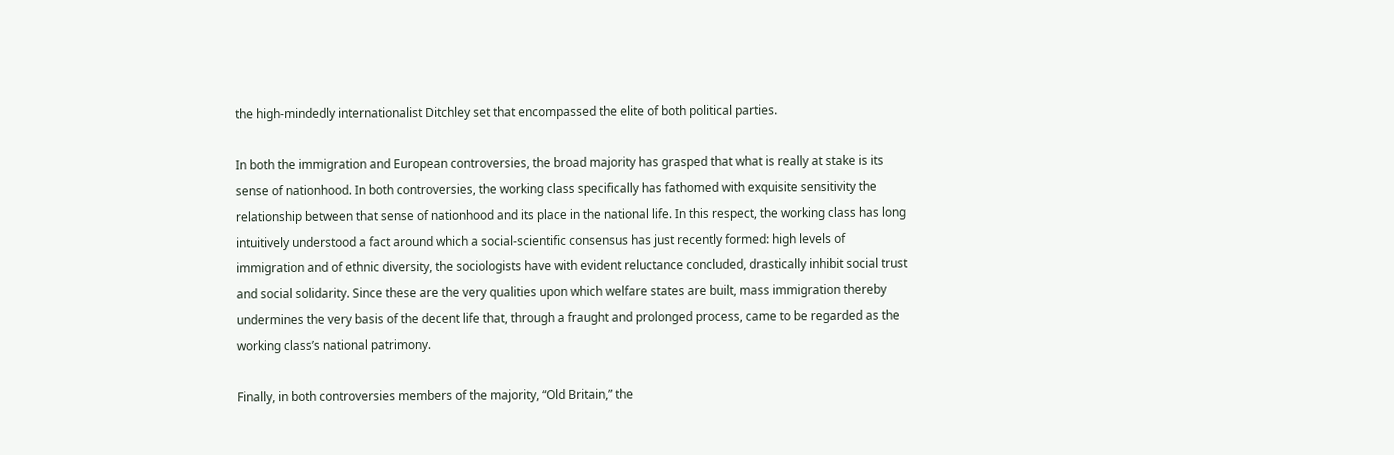the high-mindedly internationalist Ditchley set that encompassed the elite of both political parties.

In both the immigration and European controversies, the broad majority has grasped that what is really at stake is its sense of nationhood. In both controversies, the working class specifically has fathomed with exquisite sensitivity the relationship between that sense of nationhood and its place in the national life. In this respect, the working class has long intuitively understood a fact around which a social-scientific consensus has just recently formed: high levels of immigration and of ethnic diversity, the sociologists have with evident reluctance concluded, drastically inhibit social trust and social solidarity. Since these are the very qualities upon which welfare states are built, mass immigration thereby undermines the very basis of the decent life that, through a fraught and prolonged process, came to be regarded as the working class’s national patrimony.

Finally, in both controversies members of the majority, “Old Britain,” the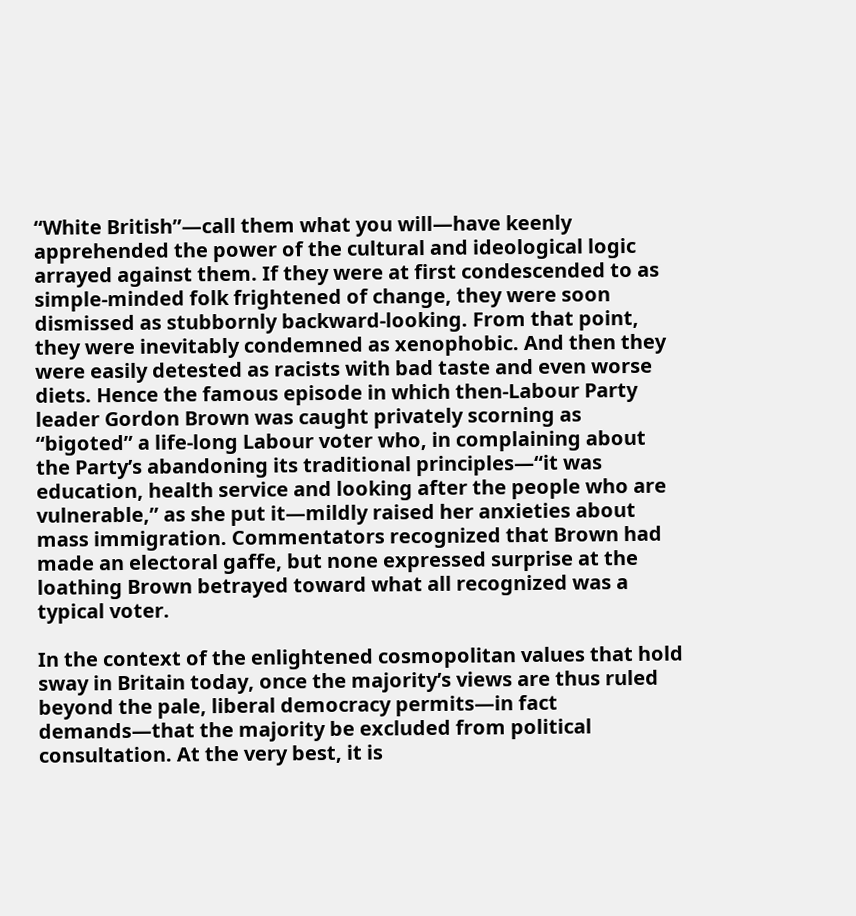“White British”—call them what you will—have keenly apprehended the power of the cultural and ideological logic arrayed against them. If they were at first condescended to as simple-minded folk frightened of change, they were soon dismissed as stubbornly backward-looking. From that point, they were inevitably condemned as xenophobic. And then they were easily detested as racists with bad taste and even worse diets. Hence the famous episode in which then-Labour Party leader Gordon Brown was caught privately scorning as “bigoted” a life-long Labour voter who, in complaining about the Party’s abandoning its traditional principles—“it was education, health service and looking after the people who are vulnerable,” as she put it—mildly raised her anxieties about mass immigration. Commentators recognized that Brown had made an electoral gaffe, but none expressed surprise at the loathing Brown betrayed toward what all recognized was a typical voter.

In the context of the enlightened cosmopolitan values that hold sway in Britain today, once the majority’s views are thus ruled beyond the pale, liberal democracy permits—in fact demands—that the majority be excluded from political consultation. At the very best, it is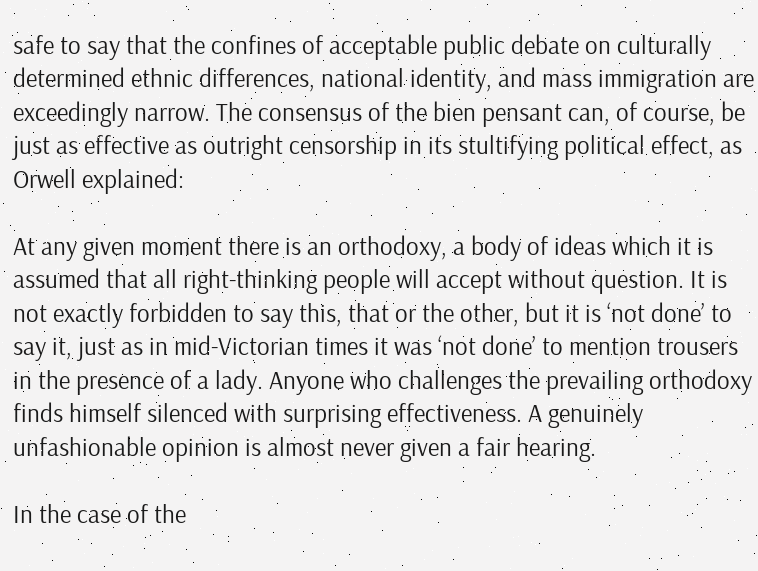safe to say that the confines of acceptable public debate on culturally determined ethnic differences, national identity, and mass immigration are exceedingly narrow. The consensus of the bien pensant can, of course, be just as effective as outright censorship in its stultifying political effect, as Orwell explained:

At any given moment there is an orthodoxy, a body of ideas which it is assumed that all right-thinking people will accept without question. It is not exactly forbidden to say this, that or the other, but it is ‘not done’ to say it, just as in mid-Victorian times it was ‘not done’ to mention trousers in the presence of a lady. Anyone who challenges the prevailing orthodoxy finds himself silenced with surprising effectiveness. A genuinely unfashionable opinion is almost never given a fair hearing.

In the case of the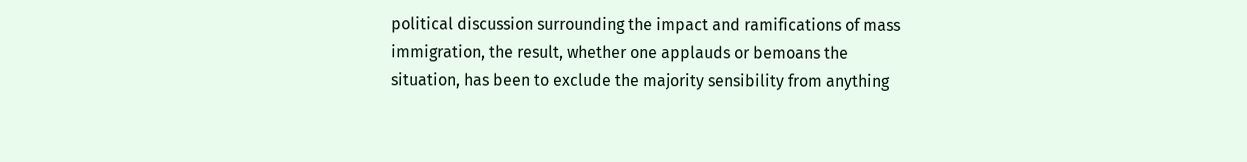political discussion surrounding the impact and ramifications of mass immigration, the result, whether one applauds or bemoans the situation, has been to exclude the majority sensibility from anything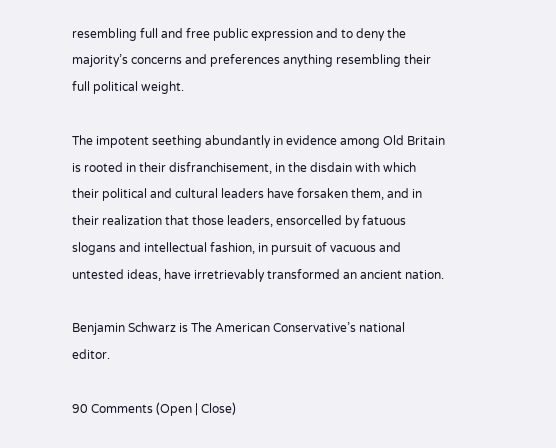resembling full and free public expression and to deny the majority’s concerns and preferences anything resembling their full political weight.

The impotent seething abundantly in evidence among Old Britain is rooted in their disfranchisement, in the disdain with which their political and cultural leaders have forsaken them, and in their realization that those leaders, ensorcelled by fatuous slogans and intellectual fashion, in pursuit of vacuous and untested ideas, have irretrievably transformed an ancient nation.

Benjamin Schwarz is The American Conservative’s national editor.

90 Comments (Open | Close)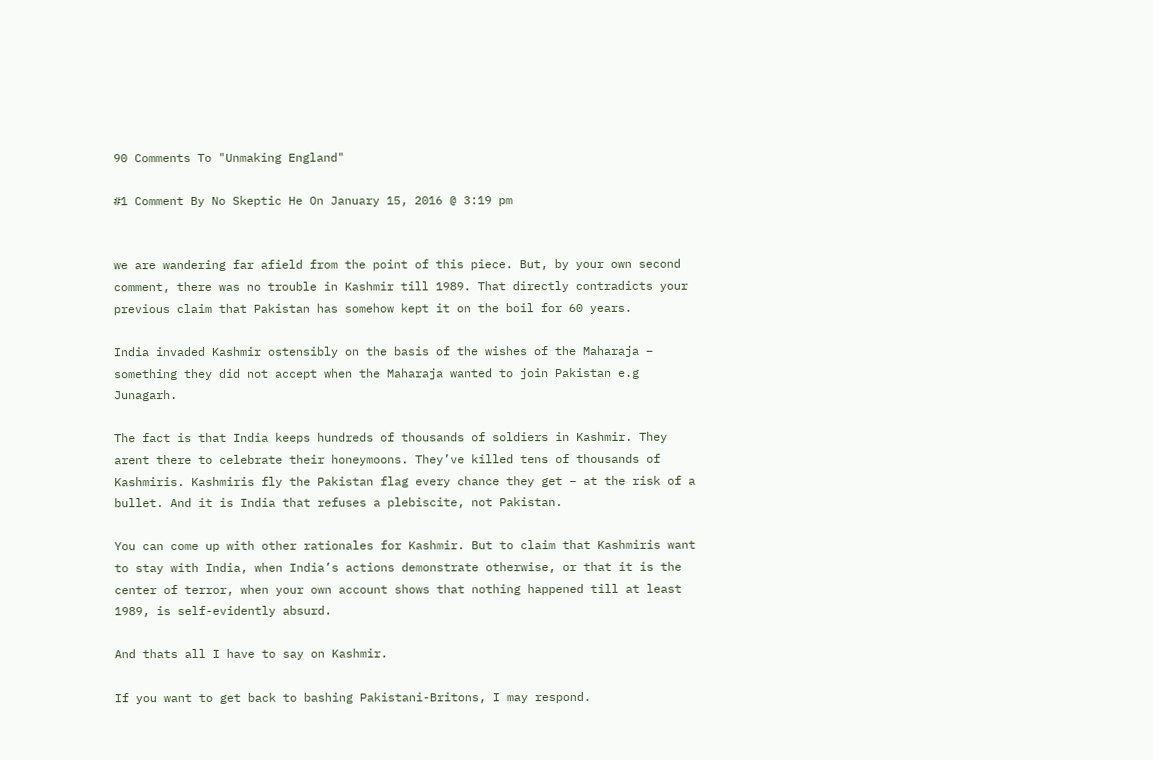90 Comments To "Unmaking England"

#1 Comment By No Skeptic He On January 15, 2016 @ 3:19 pm


we are wandering far afield from the point of this piece. But, by your own second comment, there was no trouble in Kashmir till 1989. That directly contradicts your previous claim that Pakistan has somehow kept it on the boil for 60 years.

India invaded Kashmir ostensibly on the basis of the wishes of the Maharaja – something they did not accept when the Maharaja wanted to join Pakistan e.g Junagarh.

The fact is that India keeps hundreds of thousands of soldiers in Kashmir. They arent there to celebrate their honeymoons. They’ve killed tens of thousands of Kashmiris. Kashmiris fly the Pakistan flag every chance they get – at the risk of a bullet. And it is India that refuses a plebiscite, not Pakistan.

You can come up with other rationales for Kashmir. But to claim that Kashmiris want to stay with India, when India’s actions demonstrate otherwise, or that it is the center of terror, when your own account shows that nothing happened till at least 1989, is self-evidently absurd.

And thats all I have to say on Kashmir.

If you want to get back to bashing Pakistani-Britons, I may respond.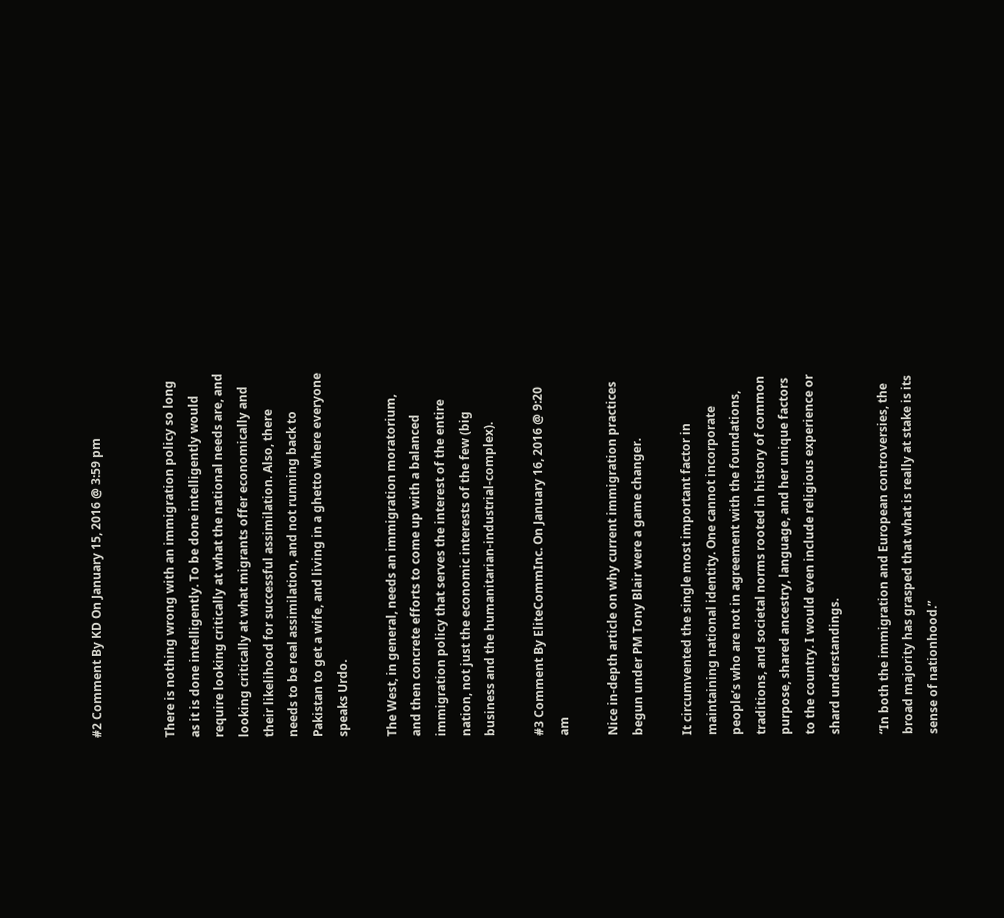#2 Comment By KD On January 15, 2016 @ 3:59 pm


There is nothing wrong with an immigration policy so long as it is done intelligently. To be done intelligently would require looking critically at what the national needs are, and looking critically at what migrants offer economically and their likelihood for successful assimilation. Also, there needs to be real assimilation, and not running back to Pakistan to get a wife, and living in a ghetto where everyone speaks Urdo.

The West, in general, needs an immigration moratorium, and then concrete efforts to come up with a balanced immigration policy that serves the interest of the entire nation, not just the economic interests of the few (big business and the humanitarian-industrial-complex).

#3 Comment By EliteCommInc. On January 16, 2016 @ 9:20 am

Nice in-depth article on why current immigration practices begun under PM Tony Blair were a game changer.

It circumvented the single most important factor in maintaining national identity. One cannot incorporate people’s who are not in agreement with the foundations, traditions, and societal norms rooted in history of common purpose, shared ancestry, language, and her unique factors to the country. I would even include religious experience or shard understandings.

“In both the immigration and European controversies, the broad majority has grasped that what is really at stake is its sense of nationhood.”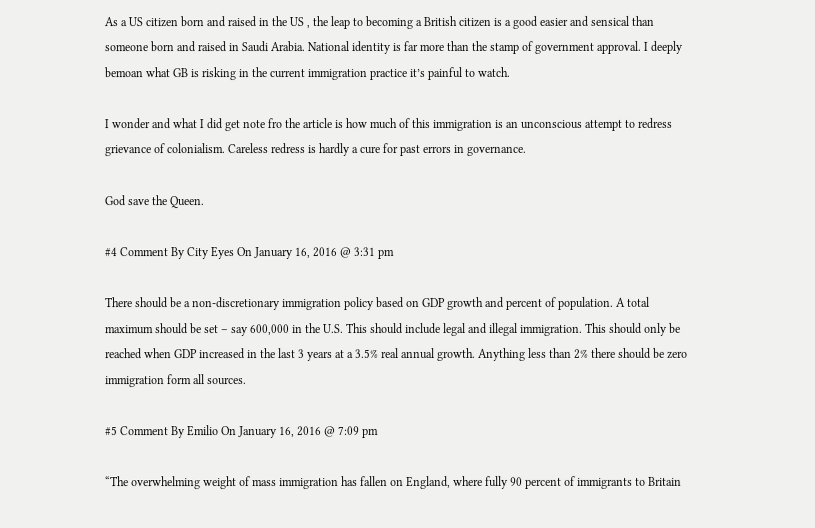As a US citizen born and raised in the US , the leap to becoming a British citizen is a good easier and sensical than someone born and raised in Saudi Arabia. National identity is far more than the stamp of government approval. I deeply bemoan what GB is risking in the current immigration practice it’s painful to watch.

I wonder and what I did get note fro the article is how much of this immigration is an unconscious attempt to redress grievance of colonialism. Careless redress is hardly a cure for past errors in governance.

God save the Queen.

#4 Comment By City Eyes On January 16, 2016 @ 3:31 pm

There should be a non-discretionary immigration policy based on GDP growth and percent of population. A total maximum should be set – say 600,000 in the U.S. This should include legal and illegal immigration. This should only be reached when GDP increased in the last 3 years at a 3.5% real annual growth. Anything less than 2% there should be zero immigration form all sources.

#5 Comment By Emilio On January 16, 2016 @ 7:09 pm

“The overwhelming weight of mass immigration has fallen on England, where fully 90 percent of immigrants to Britain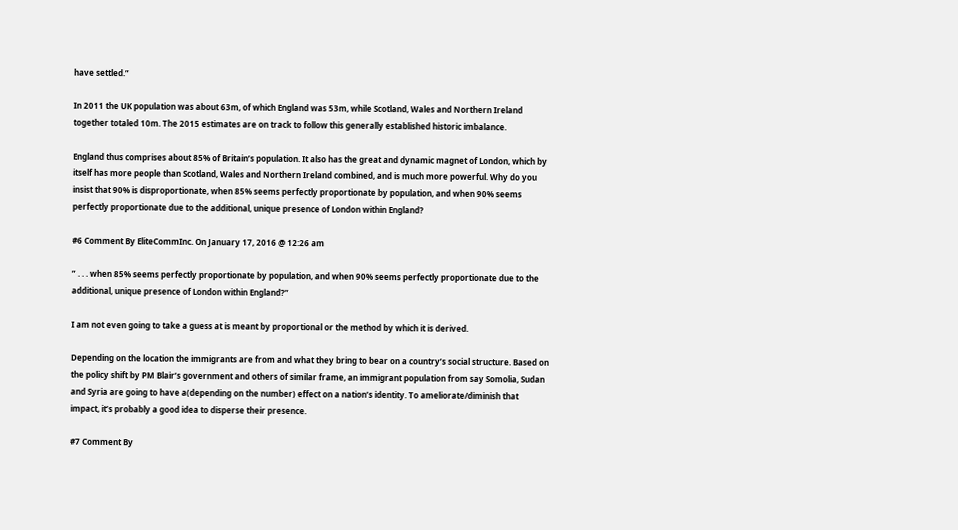have settled.”

In 2011 the UK population was about 63m, of which England was 53m, while Scotland, Wales and Northern Ireland together totaled 10m. The 2015 estimates are on track to follow this generally established historic imbalance.

England thus comprises about 85% of Britain’s population. It also has the great and dynamic magnet of London, which by itself has more people than Scotland, Wales and Northern Ireland combined, and is much more powerful. Why do you insist that 90% is disproportionate, when 85% seems perfectly proportionate by population, and when 90% seems perfectly proportionate due to the additional, unique presence of London within England?

#6 Comment By EliteCommInc. On January 17, 2016 @ 12:26 am

” . . . when 85% seems perfectly proportionate by population, and when 90% seems perfectly proportionate due to the additional, unique presence of London within England?”

I am not even going to take a guess at is meant by proportional or the method by which it is derived.

Depending on the location the immigrants are from and what they bring to bear on a country’s social structure. Based on the policy shift by PM Blair’s government and others of similar frame, an immigrant population from say Somolia, Sudan and Syria are going to have a(depending on the number) effect on a nation’s identity. To ameliorate/diminish that impact, it’s probably a good idea to disperse their presence.

#7 Comment By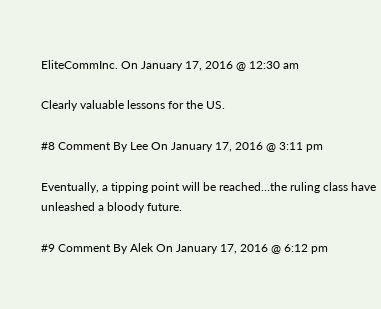EliteCommInc. On January 17, 2016 @ 12:30 am

Clearly valuable lessons for the US.

#8 Comment By Lee On January 17, 2016 @ 3:11 pm

Eventually, a tipping point will be reached…the ruling class have unleashed a bloody future.

#9 Comment By Alek On January 17, 2016 @ 6:12 pm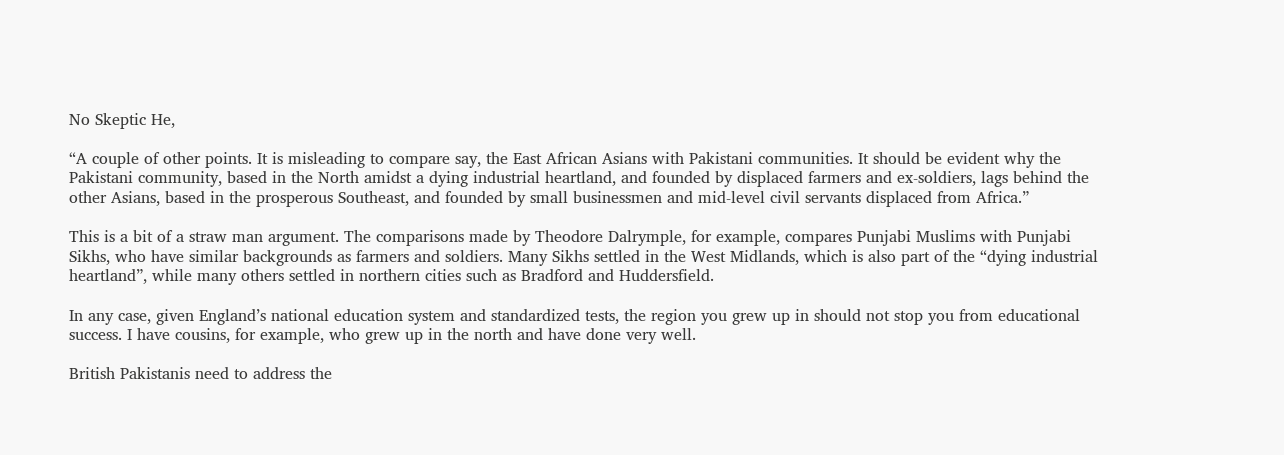No Skeptic He,

“A couple of other points. It is misleading to compare say, the East African Asians with Pakistani communities. It should be evident why the Pakistani community, based in the North amidst a dying industrial heartland, and founded by displaced farmers and ex-soldiers, lags behind the other Asians, based in the prosperous Southeast, and founded by small businessmen and mid-level civil servants displaced from Africa.”

This is a bit of a straw man argument. The comparisons made by Theodore Dalrymple, for example, compares Punjabi Muslims with Punjabi Sikhs, who have similar backgrounds as farmers and soldiers. Many Sikhs settled in the West Midlands, which is also part of the “dying industrial heartland”, while many others settled in northern cities such as Bradford and Huddersfield.

In any case, given England’s national education system and standardized tests, the region you grew up in should not stop you from educational success. I have cousins, for example, who grew up in the north and have done very well.

British Pakistanis need to address the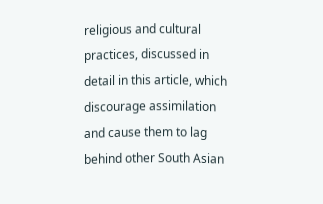religious and cultural practices, discussed in detail in this article, which discourage assimilation and cause them to lag behind other South Asian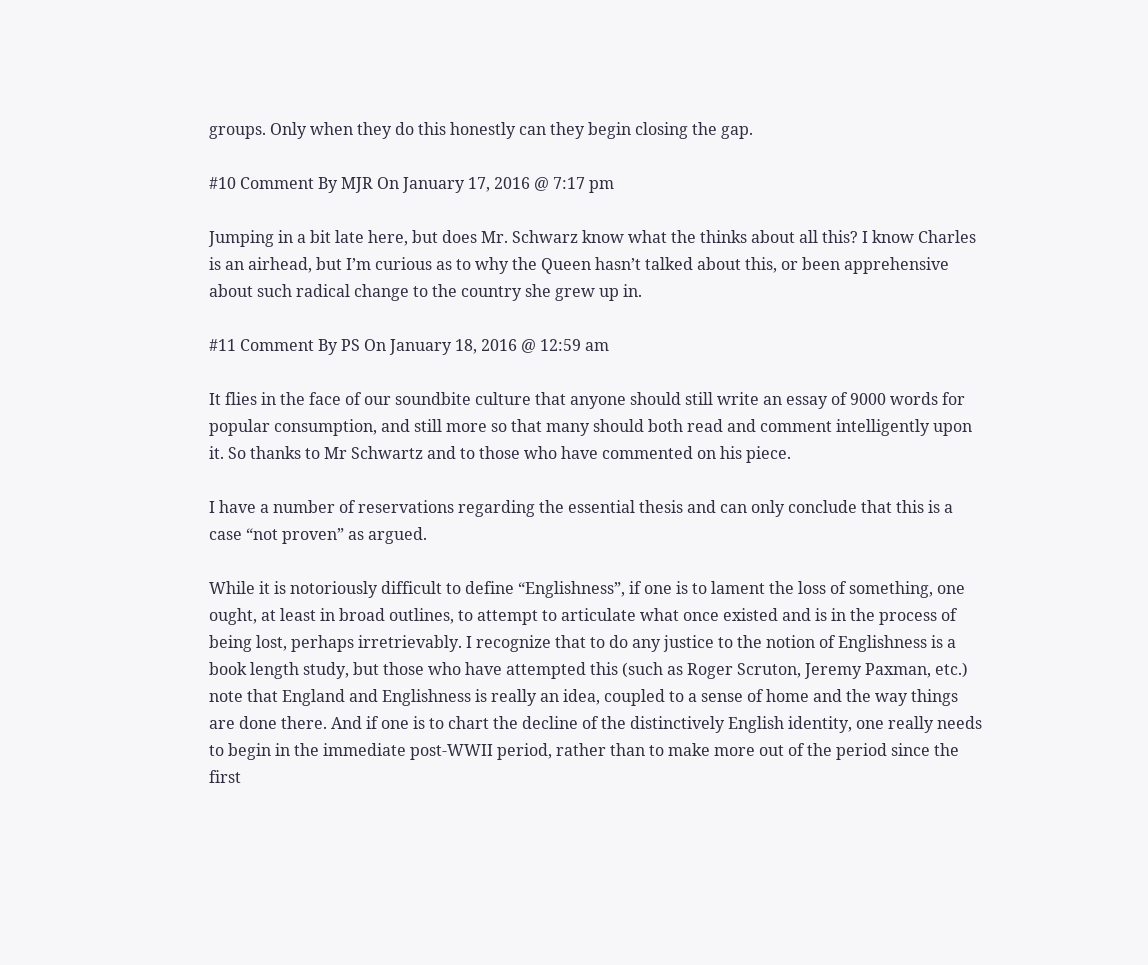groups. Only when they do this honestly can they begin closing the gap.

#10 Comment By MJR On January 17, 2016 @ 7:17 pm

Jumping in a bit late here, but does Mr. Schwarz know what the thinks about all this? I know Charles is an airhead, but I’m curious as to why the Queen hasn’t talked about this, or been apprehensive about such radical change to the country she grew up in.

#11 Comment By PS On January 18, 2016 @ 12:59 am

It flies in the face of our soundbite culture that anyone should still write an essay of 9000 words for popular consumption, and still more so that many should both read and comment intelligently upon it. So thanks to Mr Schwartz and to those who have commented on his piece.

I have a number of reservations regarding the essential thesis and can only conclude that this is a case “not proven” as argued.

While it is notoriously difficult to define “Englishness”, if one is to lament the loss of something, one ought, at least in broad outlines, to attempt to articulate what once existed and is in the process of being lost, perhaps irretrievably. I recognize that to do any justice to the notion of Englishness is a book length study, but those who have attempted this (such as Roger Scruton, Jeremy Paxman, etc.) note that England and Englishness is really an idea, coupled to a sense of home and the way things are done there. And if one is to chart the decline of the distinctively English identity, one really needs to begin in the immediate post-WWII period, rather than to make more out of the period since the first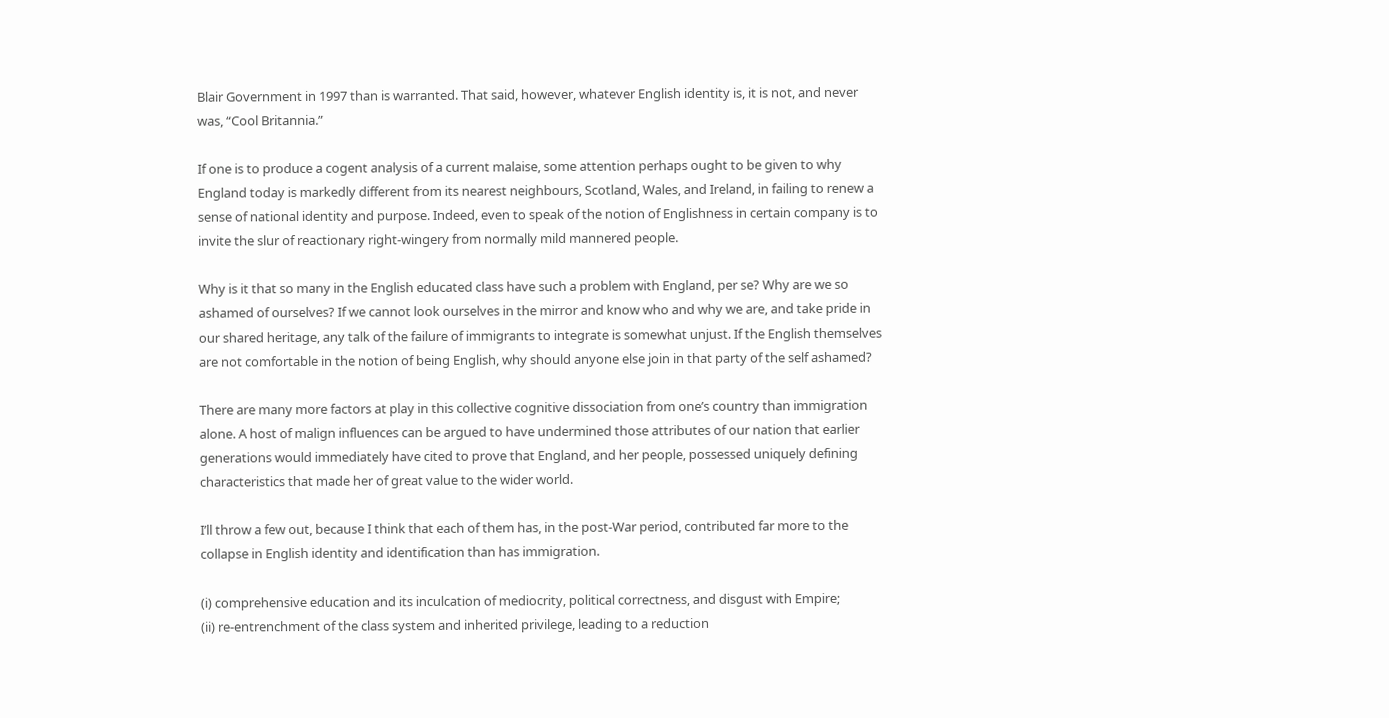Blair Government in 1997 than is warranted. That said, however, whatever English identity is, it is not, and never was, “Cool Britannia.”

If one is to produce a cogent analysis of a current malaise, some attention perhaps ought to be given to why England today is markedly different from its nearest neighbours, Scotland, Wales, and Ireland, in failing to renew a sense of national identity and purpose. Indeed, even to speak of the notion of Englishness in certain company is to invite the slur of reactionary right-wingery from normally mild mannered people.

Why is it that so many in the English educated class have such a problem with England, per se? Why are we so ashamed of ourselves? If we cannot look ourselves in the mirror and know who and why we are, and take pride in our shared heritage, any talk of the failure of immigrants to integrate is somewhat unjust. If the English themselves are not comfortable in the notion of being English, why should anyone else join in that party of the self ashamed?

There are many more factors at play in this collective cognitive dissociation from one’s country than immigration alone. A host of malign influences can be argued to have undermined those attributes of our nation that earlier generations would immediately have cited to prove that England, and her people, possessed uniquely defining characteristics that made her of great value to the wider world.

I’ll throw a few out, because I think that each of them has, in the post-War period, contributed far more to the collapse in English identity and identification than has immigration.

(i) comprehensive education and its inculcation of mediocrity, political correctness, and disgust with Empire;
(ii) re-entrenchment of the class system and inherited privilege, leading to a reduction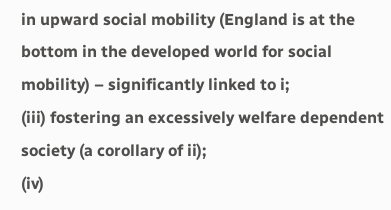in upward social mobility (England is at the bottom in the developed world for social mobility) – significantly linked to i;
(iii) fostering an excessively welfare dependent society (a corollary of ii);
(iv)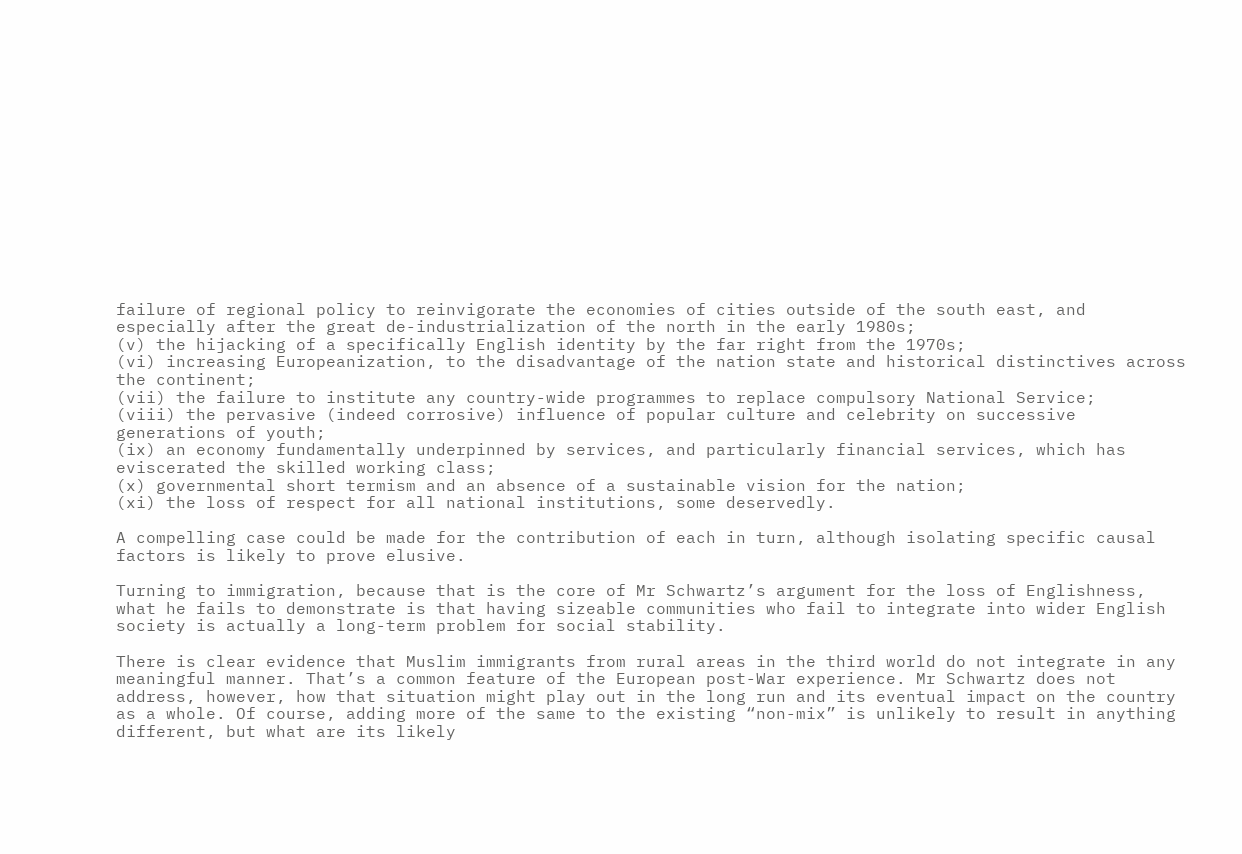failure of regional policy to reinvigorate the economies of cities outside of the south east, and especially after the great de-industrialization of the north in the early 1980s;
(v) the hijacking of a specifically English identity by the far right from the 1970s;
(vi) increasing Europeanization, to the disadvantage of the nation state and historical distinctives across the continent;
(vii) the failure to institute any country-wide programmes to replace compulsory National Service;
(viii) the pervasive (indeed corrosive) influence of popular culture and celebrity on successive generations of youth;
(ix) an economy fundamentally underpinned by services, and particularly financial services, which has eviscerated the skilled working class;
(x) governmental short termism and an absence of a sustainable vision for the nation;
(xi) the loss of respect for all national institutions, some deservedly.

A compelling case could be made for the contribution of each in turn, although isolating specific causal factors is likely to prove elusive.

Turning to immigration, because that is the core of Mr Schwartz’s argument for the loss of Englishness, what he fails to demonstrate is that having sizeable communities who fail to integrate into wider English society is actually a long-term problem for social stability.

There is clear evidence that Muslim immigrants from rural areas in the third world do not integrate in any meaningful manner. That’s a common feature of the European post-War experience. Mr Schwartz does not address, however, how that situation might play out in the long run and its eventual impact on the country as a whole. Of course, adding more of the same to the existing “non-mix” is unlikely to result in anything different, but what are its likely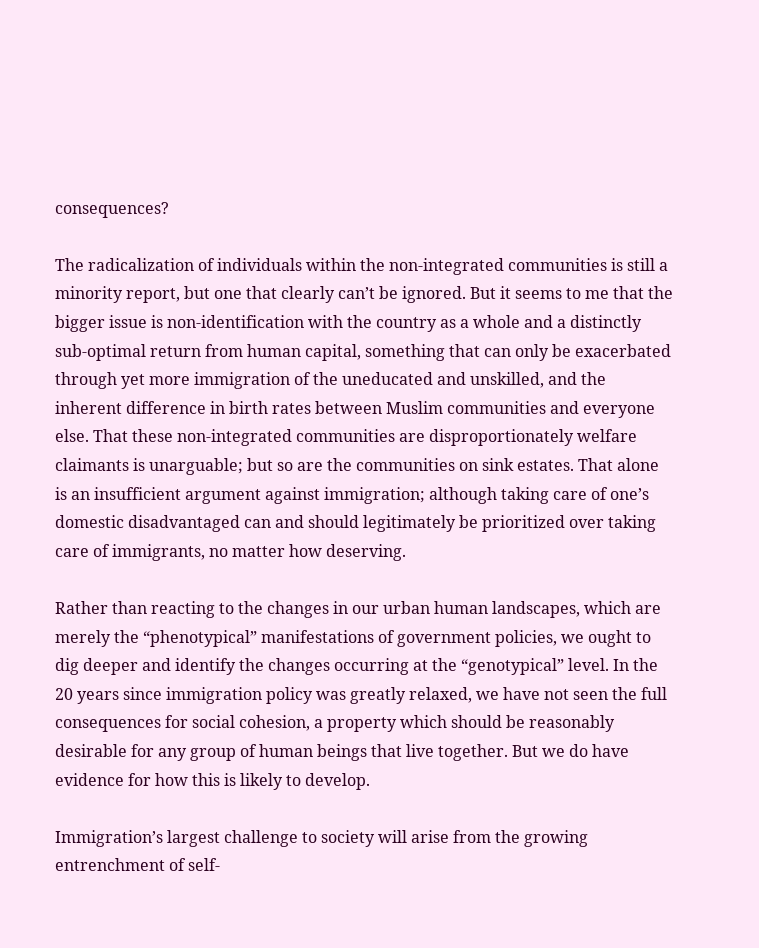consequences?

The radicalization of individuals within the non-integrated communities is still a minority report, but one that clearly can’t be ignored. But it seems to me that the bigger issue is non-identification with the country as a whole and a distinctly sub-optimal return from human capital, something that can only be exacerbated through yet more immigration of the uneducated and unskilled, and the inherent difference in birth rates between Muslim communities and everyone else. That these non-integrated communities are disproportionately welfare claimants is unarguable; but so are the communities on sink estates. That alone is an insufficient argument against immigration; although taking care of one’s domestic disadvantaged can and should legitimately be prioritized over taking care of immigrants, no matter how deserving.

Rather than reacting to the changes in our urban human landscapes, which are merely the “phenotypical” manifestations of government policies, we ought to dig deeper and identify the changes occurring at the “genotypical” level. In the 20 years since immigration policy was greatly relaxed, we have not seen the full consequences for social cohesion, a property which should be reasonably desirable for any group of human beings that live together. But we do have evidence for how this is likely to develop.

Immigration’s largest challenge to society will arise from the growing entrenchment of self-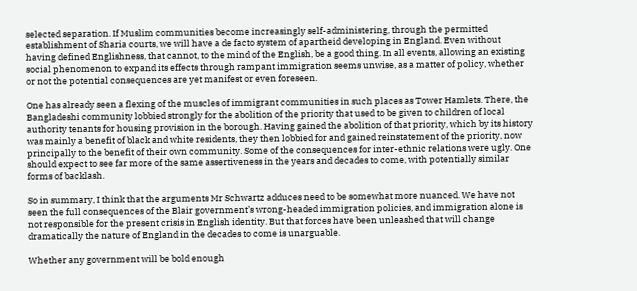selected separation. If Muslim communities become increasingly self-administering, through the permitted establishment of Sharia courts, we will have a de facto system of apartheid developing in England. Even without having defined Englishness, that cannot, to the mind of the English, be a good thing. In all events, allowing an existing social phenomenon to expand its effects through rampant immigration seems unwise, as a matter of policy, whether or not the potential consequences are yet manifest or even foreseen.

One has already seen a flexing of the muscles of immigrant communities in such places as Tower Hamlets. There, the Bangladeshi community lobbied strongly for the abolition of the priority that used to be given to children of local authority tenants for housing provision in the borough. Having gained the abolition of that priority, which by its history was mainly a benefit of black and white residents, they then lobbied for and gained reinstatement of the priority, now principally to the benefit of their own community. Some of the consequences for inter-ethnic relations were ugly. One should expect to see far more of the same assertiveness in the years and decades to come, with potentially similar forms of backlash.

So in summary, I think that the arguments Mr Schwartz adduces need to be somewhat more nuanced. We have not seen the full consequences of the Blair government’s wrong-headed immigration policies, and immigration alone is not responsible for the present crisis in English identity. But that forces have been unleashed that will change dramatically the nature of England in the decades to come is unarguable.

Whether any government will be bold enough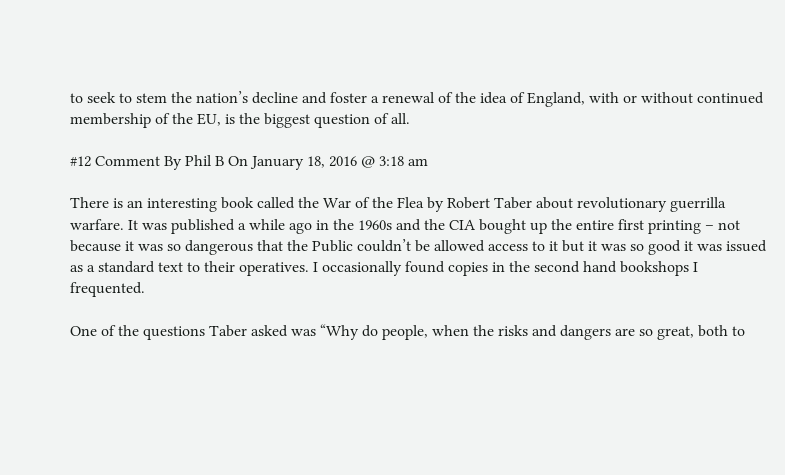to seek to stem the nation’s decline and foster a renewal of the idea of England, with or without continued membership of the EU, is the biggest question of all.

#12 Comment By Phil B On January 18, 2016 @ 3:18 am

There is an interesting book called the War of the Flea by Robert Taber about revolutionary guerrilla warfare. It was published a while ago in the 1960s and the CIA bought up the entire first printing – not because it was so dangerous that the Public couldn’t be allowed access to it but it was so good it was issued as a standard text to their operatives. I occasionally found copies in the second hand bookshops I frequented.

One of the questions Taber asked was “Why do people, when the risks and dangers are so great, both to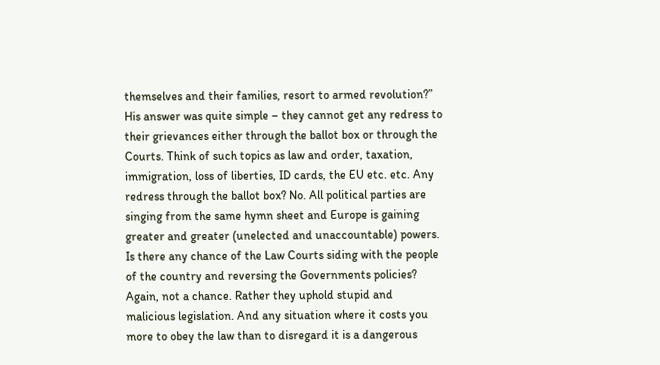themselves and their families, resort to armed revolution?” His answer was quite simple – they cannot get any redress to their grievances either through the ballot box or through the Courts. Think of such topics as law and order, taxation, immigration, loss of liberties, ID cards, the EU etc. etc. Any redress through the ballot box? No. All political parties are singing from the same hymn sheet and Europe is gaining greater and greater (unelected and unaccountable) powers. Is there any chance of the Law Courts siding with the people of the country and reversing the Governments policies? Again, not a chance. Rather they uphold stupid and malicious legislation. And any situation where it costs you more to obey the law than to disregard it is a dangerous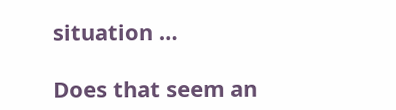situation …

Does that seem an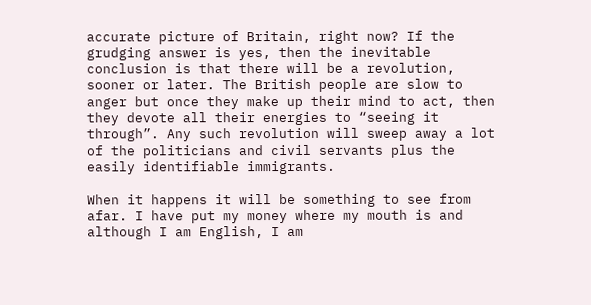accurate picture of Britain, right now? If the grudging answer is yes, then the inevitable conclusion is that there will be a revolution, sooner or later. The British people are slow to anger but once they make up their mind to act, then they devote all their energies to “seeing it through”. Any such revolution will sweep away a lot of the politicians and civil servants plus the easily identifiable immigrants.

When it happens it will be something to see from afar. I have put my money where my mouth is and although I am English, I am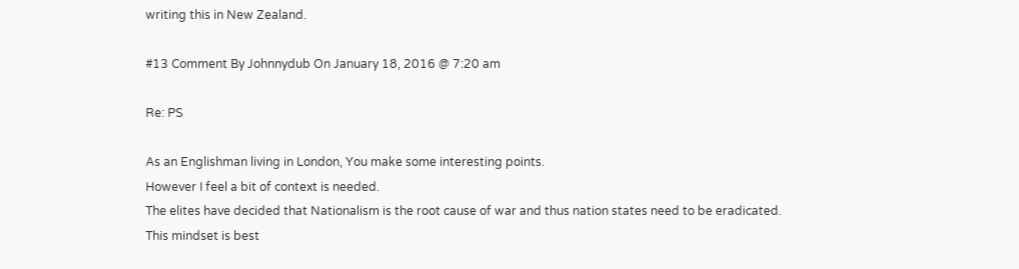writing this in New Zealand.

#13 Comment By Johnnydub On January 18, 2016 @ 7:20 am

Re: PS

As an Englishman living in London, You make some interesting points.
However I feel a bit of context is needed.
The elites have decided that Nationalism is the root cause of war and thus nation states need to be eradicated.
This mindset is best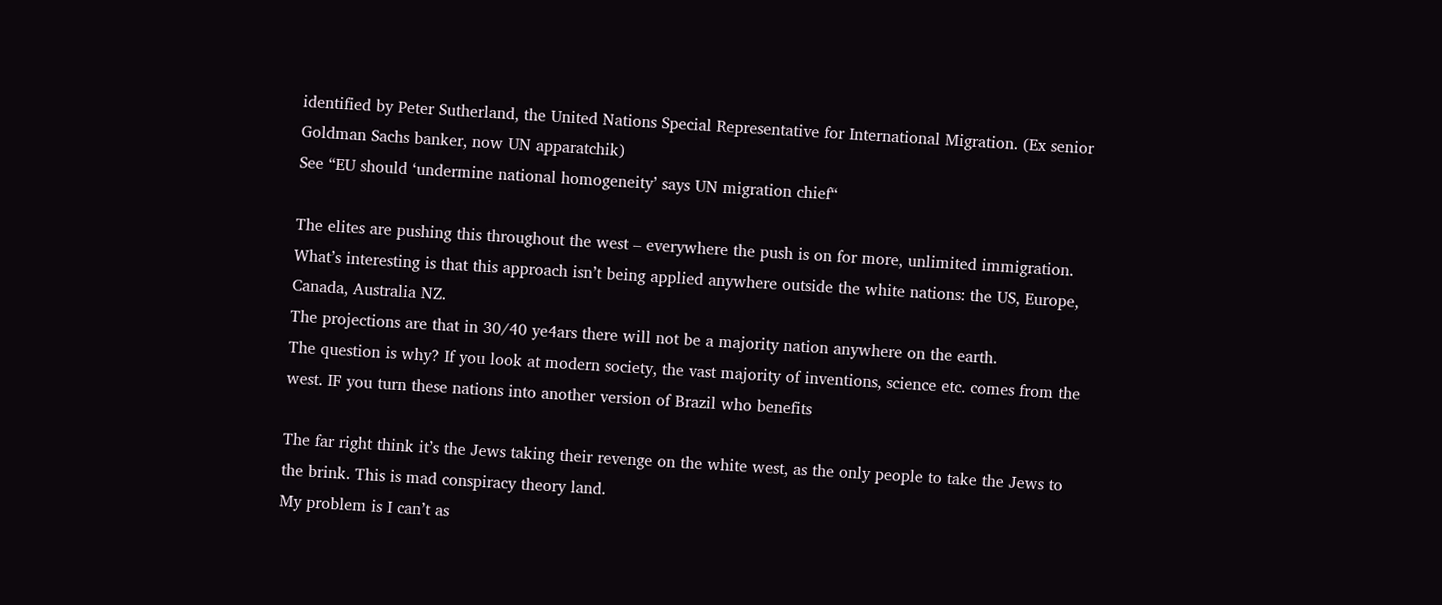identified by Peter Sutherland, the United Nations Special Representative for International Migration. (Ex senior Goldman Sachs banker, now UN apparatchik)
See “EU should ‘undermine national homogeneity’ says UN migration chief“

The elites are pushing this throughout the west – everywhere the push is on for more, unlimited immigration.
What’s interesting is that this approach isn’t being applied anywhere outside the white nations: the US, Europe, Canada, Australia NZ.
The projections are that in 30/40 ye4ars there will not be a majority nation anywhere on the earth.
The question is why? If you look at modern society, the vast majority of inventions, science etc. comes from the west. IF you turn these nations into another version of Brazil who benefits

The far right think it’s the Jews taking their revenge on the white west, as the only people to take the Jews to the brink. This is mad conspiracy theory land.
My problem is I can’t as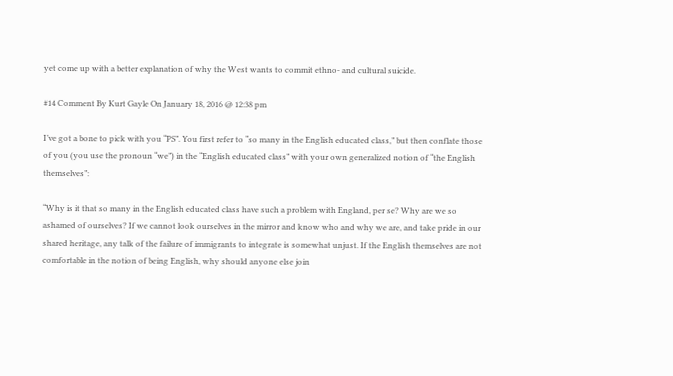yet come up with a better explanation of why the West wants to commit ethno- and cultural suicide.

#14 Comment By Kurt Gayle On January 18, 2016 @ 12:38 pm

I’ve got a bone to pick with you “PS”. You first refer to “so many in the English educated class,” but then conflate those of you (you use the pronoun “we”) in the “English educated class” with your own generalized notion of “the English themselves”:

“Why is it that so many in the English educated class have such a problem with England, per se? Why are we so ashamed of ourselves? If we cannot look ourselves in the mirror and know who and why we are, and take pride in our shared heritage, any talk of the failure of immigrants to integrate is somewhat unjust. If the English themselves are not comfortable in the notion of being English, why should anyone else join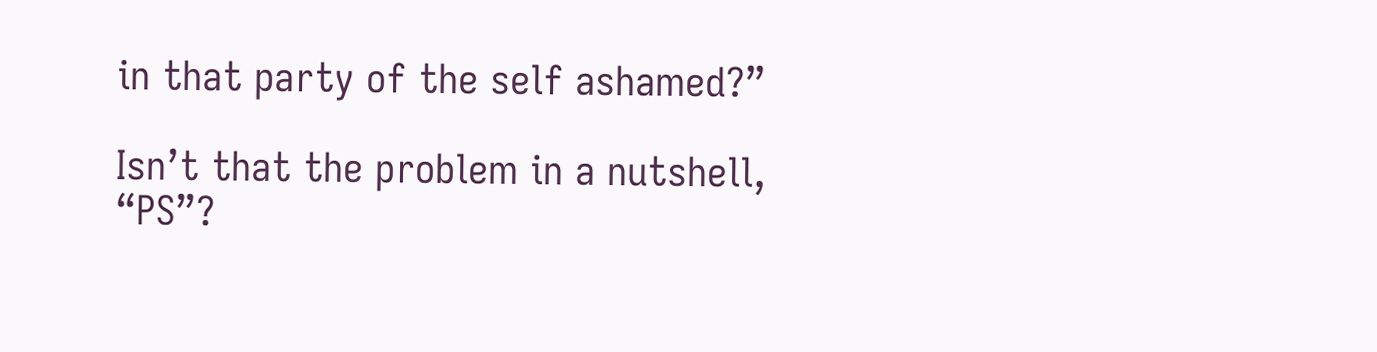in that party of the self ashamed?”

Isn’t that the problem in a nutshell, “PS”?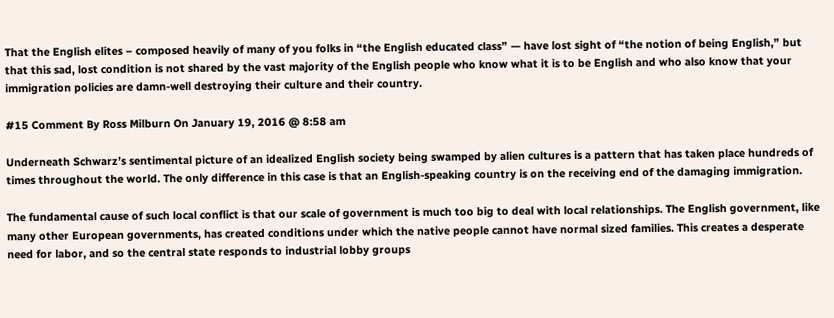That the English elites – composed heavily of many of you folks in “the English educated class” — have lost sight of “the notion of being English,” but that this sad, lost condition is not shared by the vast majority of the English people who know what it is to be English and who also know that your immigration policies are damn-well destroying their culture and their country.

#15 Comment By Ross Milburn On January 19, 2016 @ 8:58 am

Underneath Schwarz’s sentimental picture of an idealized English society being swamped by alien cultures is a pattern that has taken place hundreds of times throughout the world. The only difference in this case is that an English-speaking country is on the receiving end of the damaging immigration.

The fundamental cause of such local conflict is that our scale of government is much too big to deal with local relationships. The English government, like many other European governments, has created conditions under which the native people cannot have normal sized families. This creates a desperate need for labor, and so the central state responds to industrial lobby groups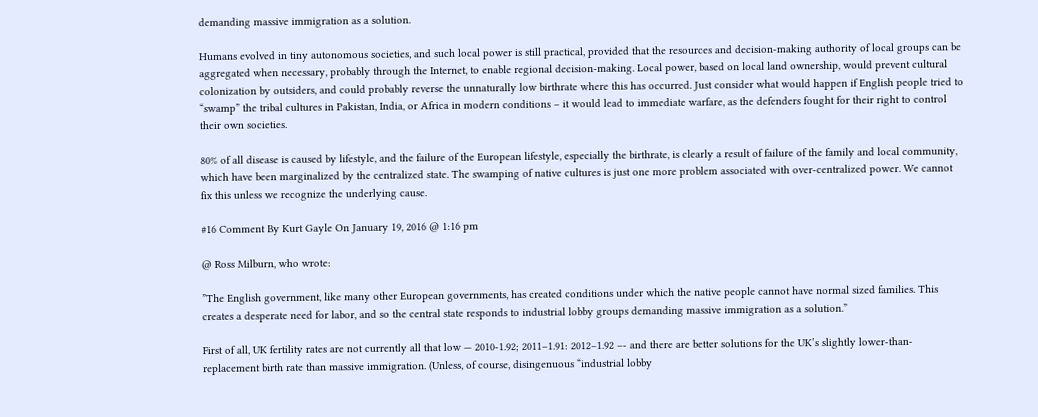demanding massive immigration as a solution.

Humans evolved in tiny autonomous societies, and such local power is still practical, provided that the resources and decision-making authority of local groups can be aggregated when necessary, probably through the Internet, to enable regional decision-making. Local power, based on local land ownership, would prevent cultural colonization by outsiders, and could probably reverse the unnaturally low birthrate where this has occurred. Just consider what would happen if English people tried to “swamp” the tribal cultures in Pakistan, India, or Africa in modern conditions – it would lead to immediate warfare, as the defenders fought for their right to control their own societies.

80% of all disease is caused by lifestyle, and the failure of the European lifestyle, especially the birthrate, is clearly a result of failure of the family and local community, which have been marginalized by the centralized state. The swamping of native cultures is just one more problem associated with over-centralized power. We cannot fix this unless we recognize the underlying cause.

#16 Comment By Kurt Gayle On January 19, 2016 @ 1:16 pm

@ Ross Milburn, who wrote:

”The English government, like many other European governments, has created conditions under which the native people cannot have normal sized families. This creates a desperate need for labor, and so the central state responds to industrial lobby groups demanding massive immigration as a solution.”

First of all, UK fertility rates are not currently all that low — 2010-1.92; 2011–1.91: 2012–1.92 –- and there are better solutions for the UK’s slightly lower-than-replacement birth rate than massive immigration. (Unless, of course, disingenuous “industrial lobby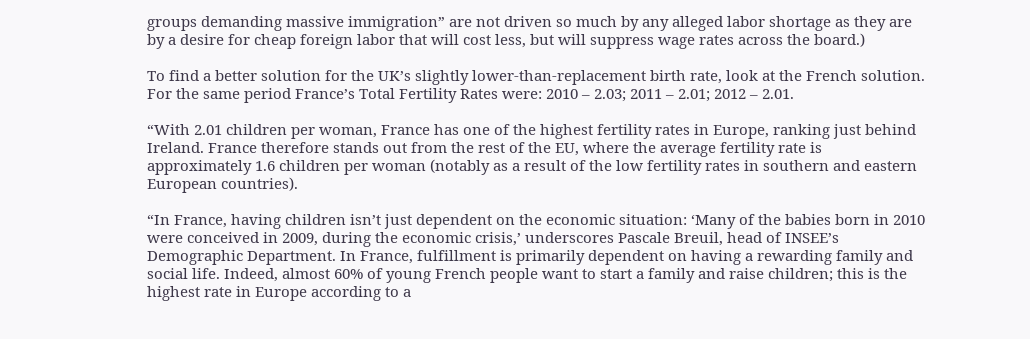groups demanding massive immigration” are not driven so much by any alleged labor shortage as they are by a desire for cheap foreign labor that will cost less, but will suppress wage rates across the board.)

To find a better solution for the UK’s slightly lower-than-replacement birth rate, look at the French solution. For the same period France’s Total Fertility Rates were: 2010 – 2.03; 2011 – 2.01; 2012 – 2.01.

“With 2.01 children per woman, France has one of the highest fertility rates in Europe, ranking just behind Ireland. France therefore stands out from the rest of the EU, where the average fertility rate is approximately 1.6 children per woman (notably as a result of the low fertility rates in southern and eastern European countries).

“In France, having children isn’t just dependent on the economic situation: ‘Many of the babies born in 2010 were conceived in 2009, during the economic crisis,’ underscores Pascale Breuil, head of INSEE’s Demographic Department. In France, fulfillment is primarily dependent on having a rewarding family and social life. Indeed, almost 60% of young French people want to start a family and raise children; this is the highest rate in Europe according to a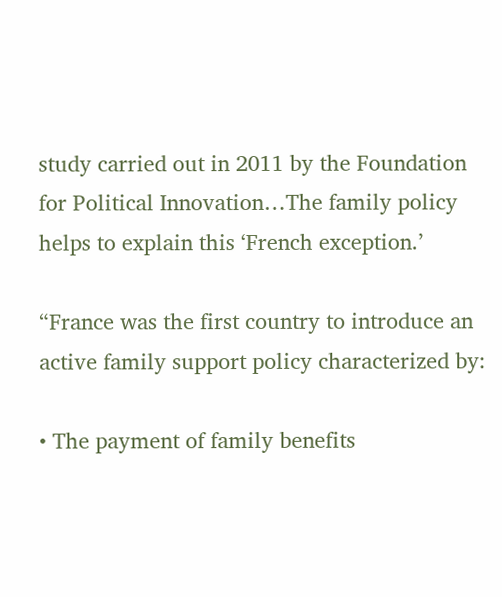study carried out in 2011 by the Foundation for Political Innovation…The family policy helps to explain this ‘French exception.’

“France was the first country to introduce an active family support policy characterized by:

• The payment of family benefits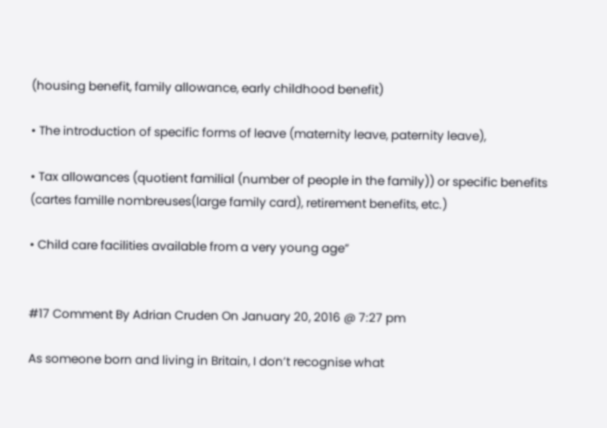(housing benefit, family allowance, early childhood benefit)

• The introduction of specific forms of leave (maternity leave, paternity leave),

• Tax allowances (quotient familial (number of people in the family)) or specific benefits (cartes famille nombreuses(large family card), retirement benefits, etc.)

• Child care facilities available from a very young age”


#17 Comment By Adrian Cruden On January 20, 2016 @ 7:27 pm

As someone born and living in Britain, I don’t recognise what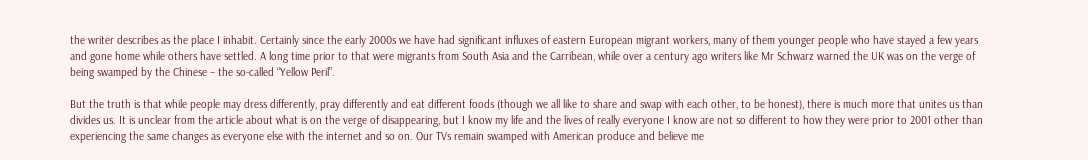the writer describes as the place I inhabit. Certainly since the early 2000s we have had significant influxes of eastern European migrant workers, many of them younger people who have stayed a few years and gone home while others have settled. A long time prior to that were migrants from South Asia and the Carribean, while over a century ago writers like Mr Schwarz warned the UK was on the verge of being swamped by the Chinese – the so-called “Yellow Peril”.

But the truth is that while people may dress differently, pray differently and eat different foods (though we all like to share and swap with each other, to be honest), there is much more that unites us than divides us. It is unclear from the article about what is on the verge of disappearing, but I know my life and the lives of really everyone I know are not so different to how they were prior to 2001 other than experiencing the same changes as everyone else with the internet and so on. Our TVs remain swamped with American produce and believe me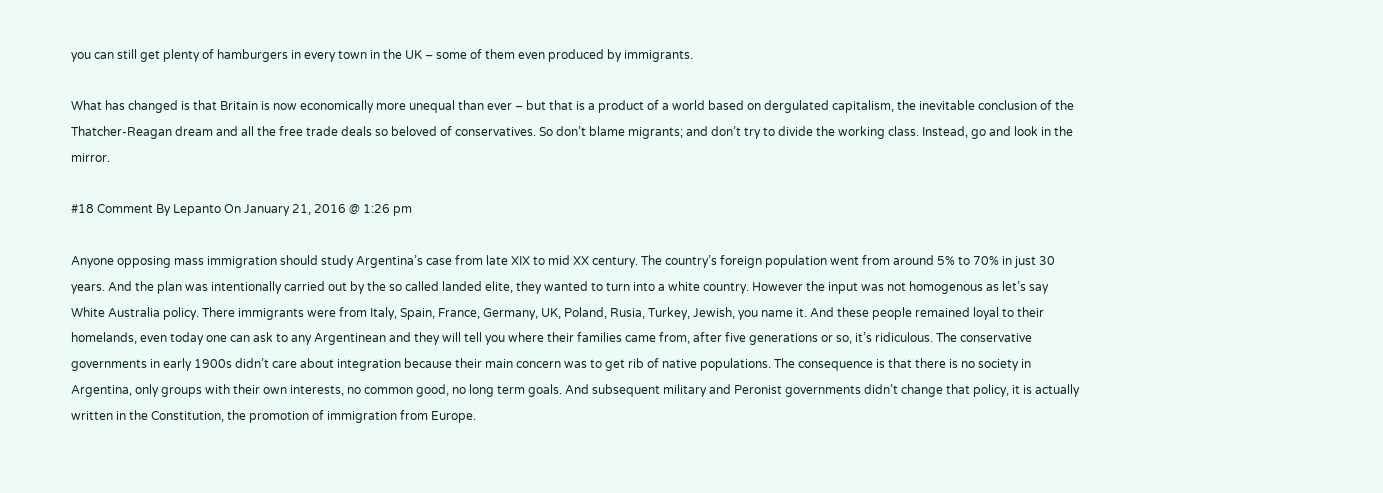you can still get plenty of hamburgers in every town in the UK – some of them even produced by immigrants.

What has changed is that Britain is now economically more unequal than ever – but that is a product of a world based on dergulated capitalism, the inevitable conclusion of the Thatcher-Reagan dream and all the free trade deals so beloved of conservatives. So don’t blame migrants; and don’t try to divide the working class. Instead, go and look in the mirror.

#18 Comment By Lepanto On January 21, 2016 @ 1:26 pm

Anyone opposing mass immigration should study Argentina’s case from late XIX to mid XX century. The country’s foreign population went from around 5% to 70% in just 30 years. And the plan was intentionally carried out by the so called landed elite, they wanted to turn into a white country. However the input was not homogenous as let’s say White Australia policy. There immigrants were from Italy, Spain, France, Germany, UK, Poland, Rusia, Turkey, Jewish, you name it. And these people remained loyal to their homelands, even today one can ask to any Argentinean and they will tell you where their families came from, after five generations or so, it’s ridiculous. The conservative governments in early 1900s didn’t care about integration because their main concern was to get rib of native populations. The consequence is that there is no society in Argentina, only groups with their own interests, no common good, no long term goals. And subsequent military and Peronist governments didn’t change that policy, it is actually written in the Constitution, the promotion of immigration from Europe.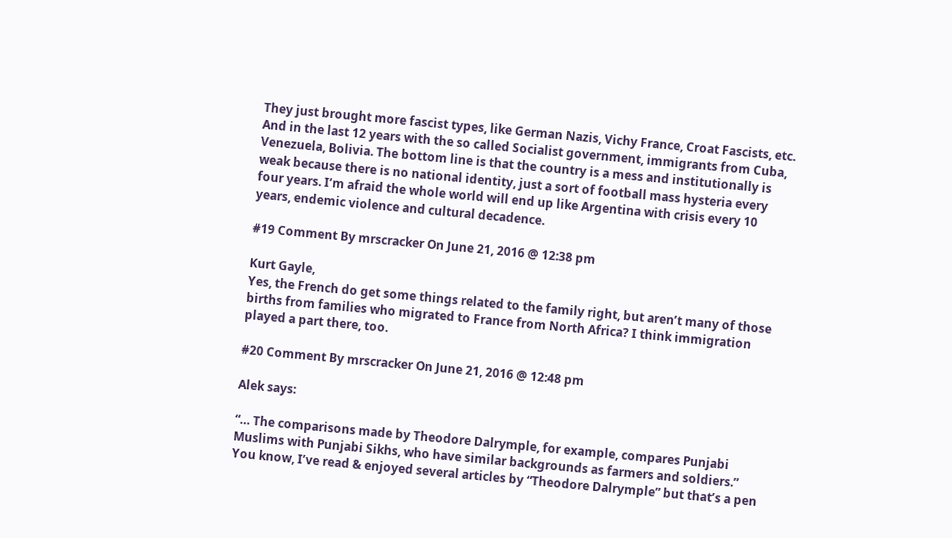They just brought more fascist types, like German Nazis, Vichy France, Croat Fascists, etc. And in the last 12 years with the so called Socialist government, immigrants from Cuba, Venezuela, Bolivia. The bottom line is that the country is a mess and institutionally is weak because there is no national identity, just a sort of football mass hysteria every four years. I’m afraid the whole world will end up like Argentina with crisis every 10 years, endemic violence and cultural decadence.

#19 Comment By mrscracker On June 21, 2016 @ 12:38 pm

Kurt Gayle,
Yes, the French do get some things related to the family right, but aren’t many of those births from families who migrated to France from North Africa? I think immigration played a part there, too.

#20 Comment By mrscracker On June 21, 2016 @ 12:48 pm

Alek says:

“… The comparisons made by Theodore Dalrymple, for example, compares Punjabi Muslims with Punjabi Sikhs, who have similar backgrounds as farmers and soldiers.”
You know, I’ve read & enjoyed several articles by “Theodore Dalrymple” but that’s a pen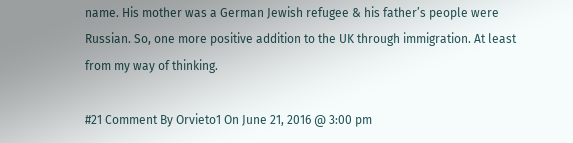name. His mother was a German Jewish refugee & his father’s people were Russian. So, one more positive addition to the UK through immigration. At least from my way of thinking.

#21 Comment By Orvieto1 On June 21, 2016 @ 3:00 pm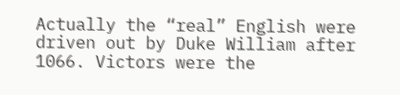Actually the “real” English were driven out by Duke William after 1066. Victors were the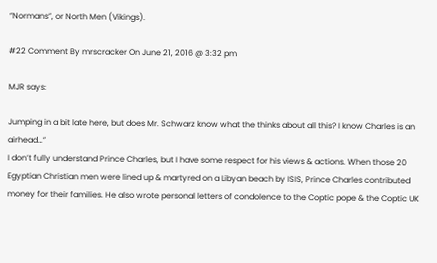“Normans”, or North Men (Vikings).

#22 Comment By mrscracker On June 21, 2016 @ 3:32 pm

MJR says:

Jumping in a bit late here, but does Mr. Schwarz know what the thinks about all this? I know Charles is an airhead…”
I don’t fully understand Prince Charles, but I have some respect for his views & actions. When those 20 Egyptian Christian men were lined up & martyred on a Libyan beach by ISIS, Prince Charles contributed money for their families. He also wrote personal letters of condolence to the Coptic pope & the Coptic UK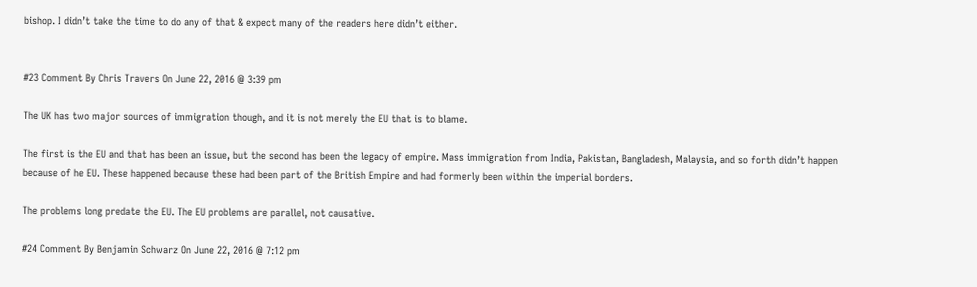bishop. I didn’t take the time to do any of that & expect many of the readers here didn’t either.


#23 Comment By Chris Travers On June 22, 2016 @ 3:39 pm

The UK has two major sources of immigration though, and it is not merely the EU that is to blame.

The first is the EU and that has been an issue, but the second has been the legacy of empire. Mass immigration from India, Pakistan, Bangladesh, Malaysia, and so forth didn’t happen because of he EU. These happened because these had been part of the British Empire and had formerly been within the imperial borders.

The problems long predate the EU. The EU problems are parallel, not causative.

#24 Comment By Benjamin Schwarz On June 22, 2016 @ 7:12 pm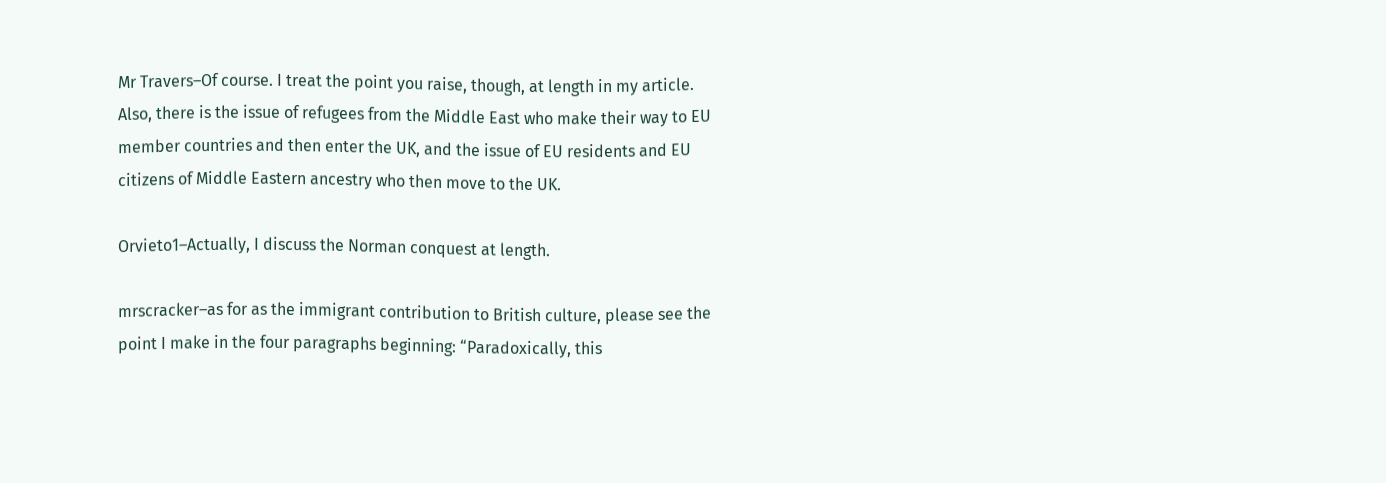Mr Travers–Of course. I treat the point you raise, though, at length in my article. Also, there is the issue of refugees from the Middle East who make their way to EU member countries and then enter the UK, and the issue of EU residents and EU citizens of Middle Eastern ancestry who then move to the UK.

Orvieto1–Actually, I discuss the Norman conquest at length.

mrscracker–as for as the immigrant contribution to British culture, please see the point I make in the four paragraphs beginning: “Paradoxically, this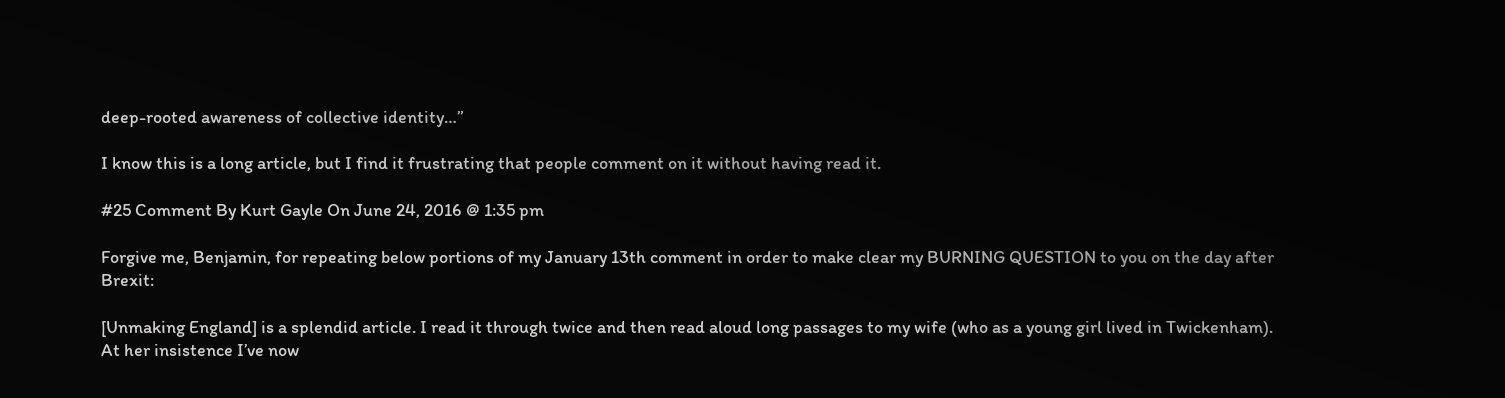deep-rooted awareness of collective identity…”

I know this is a long article, but I find it frustrating that people comment on it without having read it.

#25 Comment By Kurt Gayle On June 24, 2016 @ 1:35 pm

Forgive me, Benjamin, for repeating below portions of my January 13th comment in order to make clear my BURNING QUESTION to you on the day after Brexit:

[Unmaking England] is a splendid article. I read it through twice and then read aloud long passages to my wife (who as a young girl lived in Twickenham). At her insistence I’ve now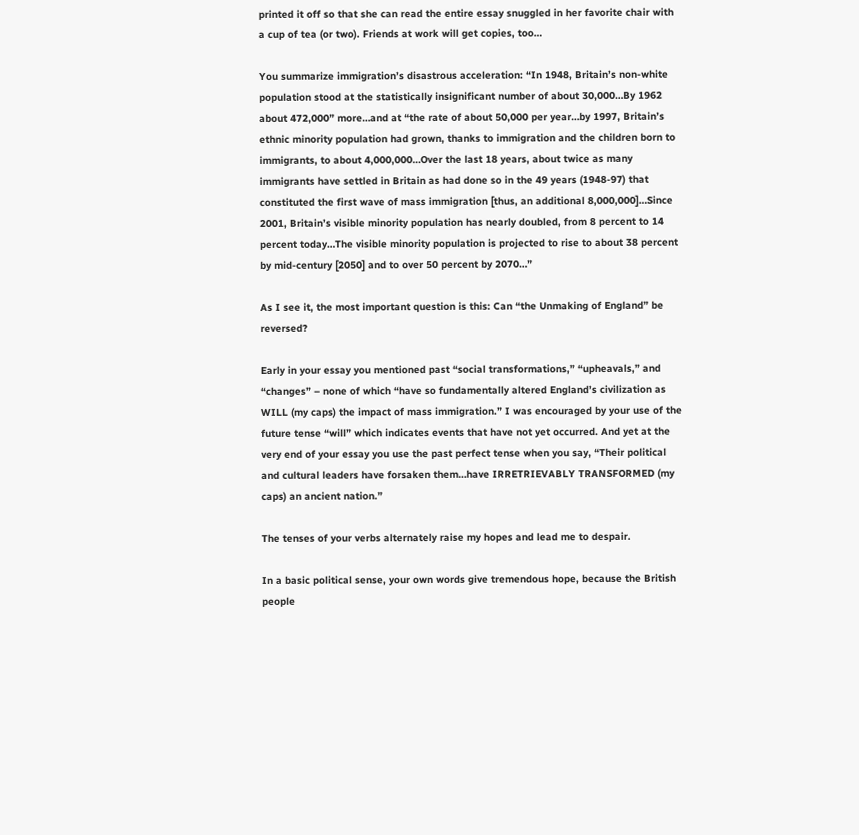printed it off so that she can read the entire essay snuggled in her favorite chair with a cup of tea (or two). Friends at work will get copies, too…

You summarize immigration’s disastrous acceleration: “In 1948, Britain’s non-white population stood at the statistically insignificant number of about 30,000…By 1962 about 472,000” more…and at “the rate of about 50,000 per year…by 1997, Britain’s ethnic minority population had grown, thanks to immigration and the children born to immigrants, to about 4,000,000…Over the last 18 years, about twice as many immigrants have settled in Britain as had done so in the 49 years (1948-97) that constituted the first wave of mass immigration [thus, an additional 8,000,000]…Since 2001, Britain’s visible minority population has nearly doubled, from 8 percent to 14 percent today…The visible minority population is projected to rise to about 38 percent by mid-century [2050] and to over 50 percent by 2070…”

As I see it, the most important question is this: Can “the Unmaking of England” be reversed?

Early in your essay you mentioned past “social transformations,” “upheavals,” and “changes” – none of which “have so fundamentally altered England’s civilization as WILL (my caps) the impact of mass immigration.” I was encouraged by your use of the future tense “will” which indicates events that have not yet occurred. And yet at the very end of your essay you use the past perfect tense when you say, “Their political and cultural leaders have forsaken them…have IRRETRIEVABLY TRANSFORMED (my caps) an ancient nation.”

The tenses of your verbs alternately raise my hopes and lead me to despair.

In a basic political sense, your own words give tremendous hope, because the British people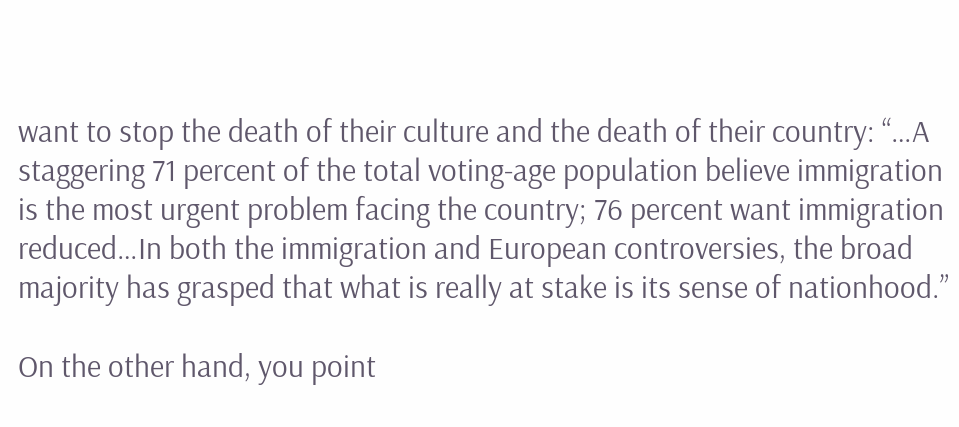want to stop the death of their culture and the death of their country: “…A staggering 71 percent of the total voting-age population believe immigration is the most urgent problem facing the country; 76 percent want immigration reduced…In both the immigration and European controversies, the broad majority has grasped that what is really at stake is its sense of nationhood.”

On the other hand, you point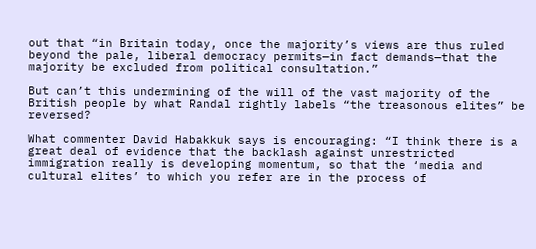out that “in Britain today, once the majority’s views are thus ruled beyond the pale, liberal democracy permits—in fact demands—that the majority be excluded from political consultation.”

But can’t this undermining of the will of the vast majority of the British people by what Randal rightly labels “the treasonous elites” be reversed?

What commenter David Habakkuk says is encouraging: “I think there is a great deal of evidence that the backlash against unrestricted immigration really is developing momentum, so that the ‘media and cultural elites’ to which you refer are in the process of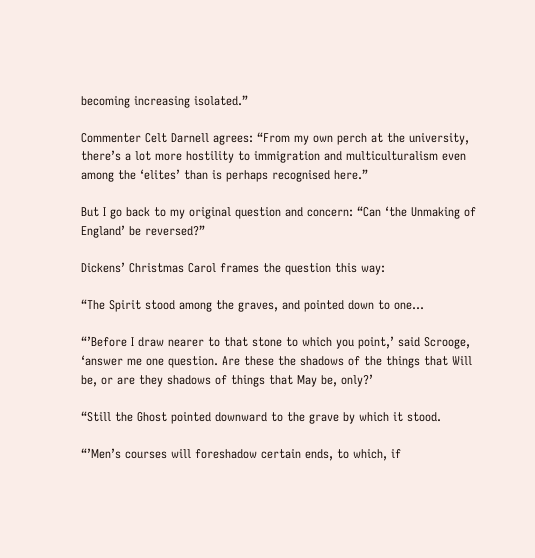becoming increasing isolated.”

Commenter Celt Darnell agrees: “From my own perch at the university, there’s a lot more hostility to immigration and multiculturalism even among the ‘elites’ than is perhaps recognised here.”

But I go back to my original question and concern: “Can ‘the Unmaking of England’ be reversed?”

Dickens’ Christmas Carol frames the question this way:

“The Spirit stood among the graves, and pointed down to one…

“’Before I draw nearer to that stone to which you point,’ said Scrooge, ‘answer me one question. Are these the shadows of the things that Will be, or are they shadows of things that May be, only?’

“Still the Ghost pointed downward to the grave by which it stood.

“’Men’s courses will foreshadow certain ends, to which, if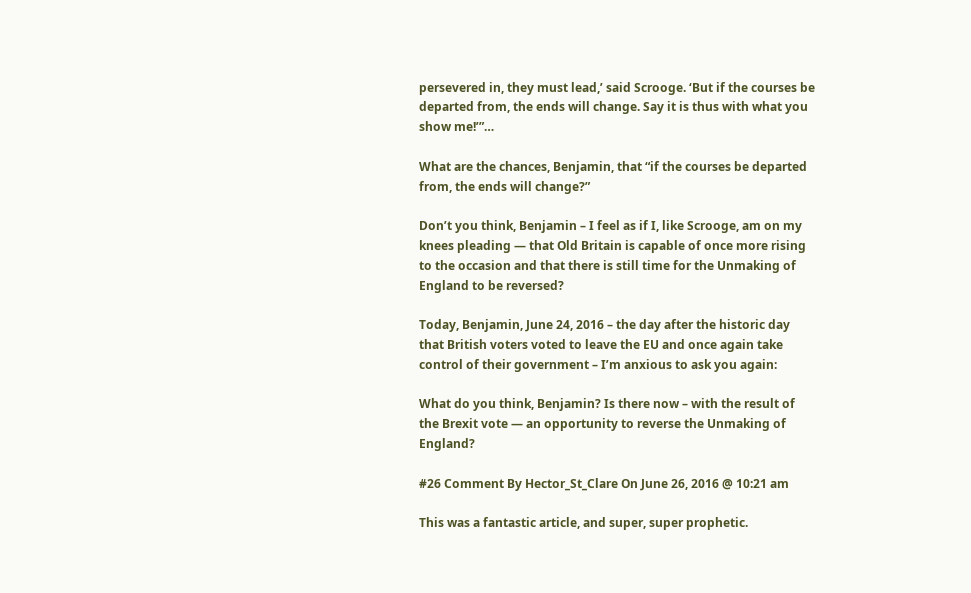persevered in, they must lead,’ said Scrooge. ‘But if the courses be departed from, the ends will change. Say it is thus with what you show me!’”…

What are the chances, Benjamin, that “if the courses be departed from, the ends will change?”

Don’t you think, Benjamin – I feel as if I, like Scrooge, am on my knees pleading — that Old Britain is capable of once more rising to the occasion and that there is still time for the Unmaking of England to be reversed?

Today, Benjamin, June 24, 2016 – the day after the historic day that British voters voted to leave the EU and once again take control of their government – I’m anxious to ask you again:

What do you think, Benjamin? Is there now – with the result of the Brexit vote — an opportunity to reverse the Unmaking of England?

#26 Comment By Hector_St_Clare On June 26, 2016 @ 10:21 am

This was a fantastic article, and super, super prophetic.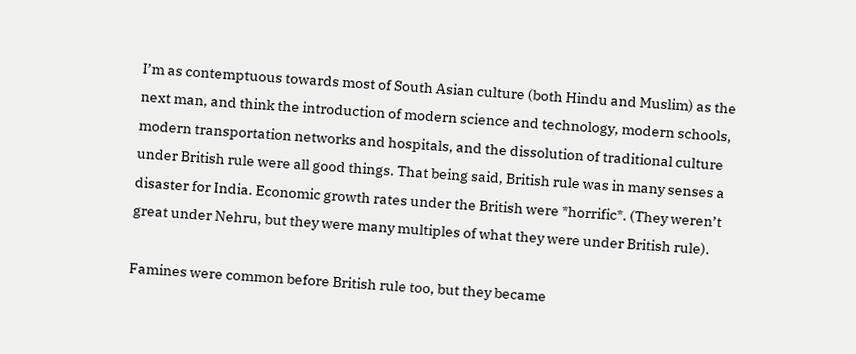I’m as contemptuous towards most of South Asian culture (both Hindu and Muslim) as the next man, and think the introduction of modern science and technology, modern schools, modern transportation networks and hospitals, and the dissolution of traditional culture under British rule were all good things. That being said, British rule was in many senses a disaster for India. Economic growth rates under the British were *horrific*. (They weren’t great under Nehru, but they were many multiples of what they were under British rule).

Famines were common before British rule too, but they became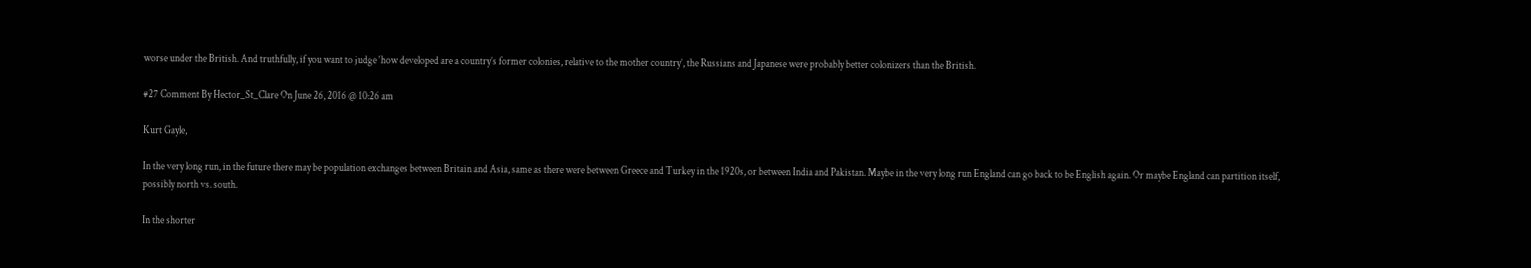worse under the British. And truthfully, if you want to judge ‘how developed are a country’s former colonies, relative to the mother country’, the Russians and Japanese were probably better colonizers than the British.

#27 Comment By Hector_St_Clare On June 26, 2016 @ 10:26 am

Kurt Gayle,

In the very long run, in the future there may be population exchanges between Britain and Asia, same as there were between Greece and Turkey in the 1920s, or between India and Pakistan. Maybe in the very long run England can go back to be English again. Or maybe England can partition itself, possibly north vs. south.

In the shorter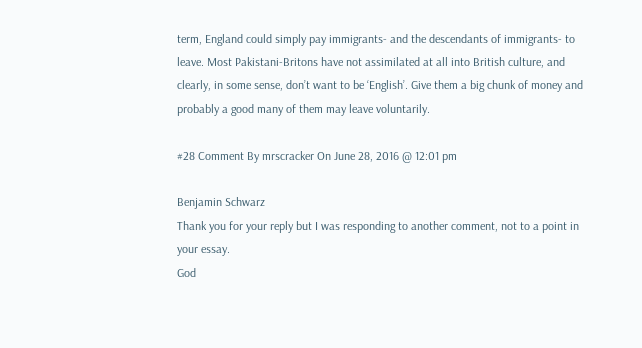term, England could simply pay immigrants- and the descendants of immigrants- to leave. Most Pakistani-Britons have not assimilated at all into British culture, and clearly, in some sense, don’t want to be ‘English’. Give them a big chunk of money and probably a good many of them may leave voluntarily.

#28 Comment By mrscracker On June 28, 2016 @ 12:01 pm

Benjamin Schwarz
Thank you for your reply but I was responding to another comment, not to a point in your essay.
God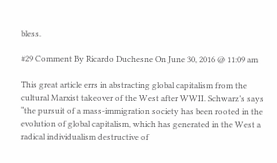bless.

#29 Comment By Ricardo Duchesne On June 30, 2016 @ 11:09 am

This great article errs in abstracting global capitalism from the cultural Marxist takeover of the West after WWII. Schwarz’s says “the pursuit of a mass-immigration society has been rooted in the evolution of global capitalism, which has generated in the West a radical individualism destructive of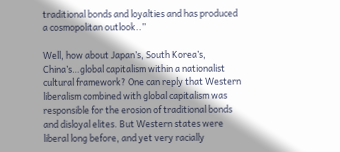traditional bonds and loyalties and has produced a cosmopolitan outlook..”

Well, how about Japan’s, South Korea’s, China’s…global capitalism within a nationalist cultural framework? One can reply that Western liberalism combined with global capitalism was responsible for the erosion of traditional bonds and disloyal elites. But Western states were liberal long before, and yet very racially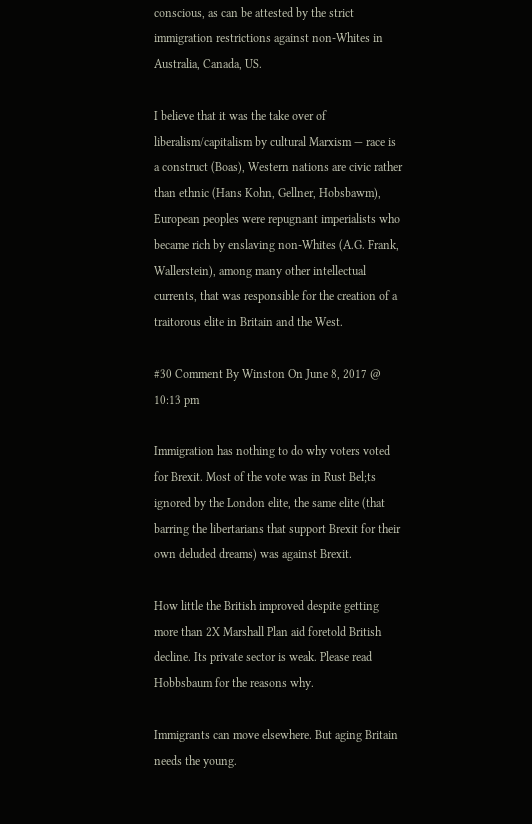conscious, as can be attested by the strict immigration restrictions against non-Whites in Australia, Canada, US.

I believe that it was the take over of liberalism/capitalism by cultural Marxism — race is a construct (Boas), Western nations are civic rather than ethnic (Hans Kohn, Gellner, Hobsbawm), European peoples were repugnant imperialists who became rich by enslaving non-Whites (A.G. Frank, Wallerstein), among many other intellectual currents, that was responsible for the creation of a traitorous elite in Britain and the West.

#30 Comment By Winston On June 8, 2017 @ 10:13 pm

Immigration has nothing to do why voters voted for Brexit. Most of the vote was in Rust Bel;ts ignored by the London elite, the same elite (that barring the libertarians that support Brexit for their own deluded dreams) was against Brexit.

How little the British improved despite getting more than 2X Marshall Plan aid foretold British decline. Its private sector is weak. Please read Hobbsbaum for the reasons why.

Immigrants can move elsewhere. But aging Britain needs the young.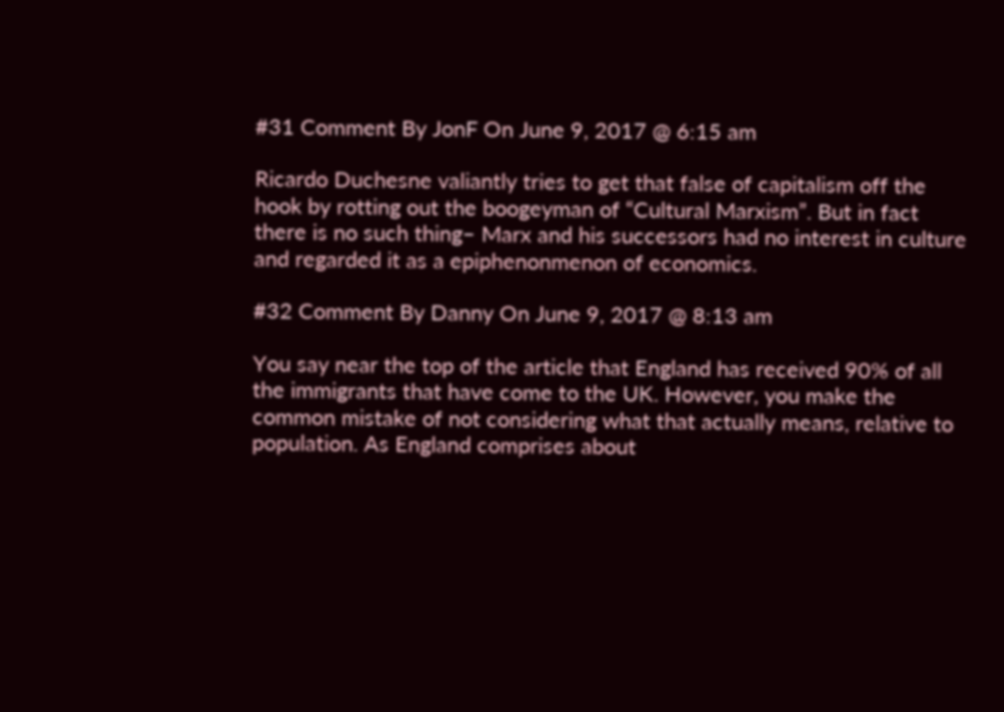#31 Comment By JonF On June 9, 2017 @ 6:15 am

Ricardo Duchesne valiantly tries to get that false of capitalism off the hook by rotting out the boogeyman of “Cultural Marxism”. But in fact there is no such thing– Marx and his successors had no interest in culture and regarded it as a epiphenonmenon of economics.

#32 Comment By Danny On June 9, 2017 @ 8:13 am

You say near the top of the article that England has received 90% of all the immigrants that have come to the UK. However, you make the common mistake of not considering what that actually means, relative to population. As England comprises about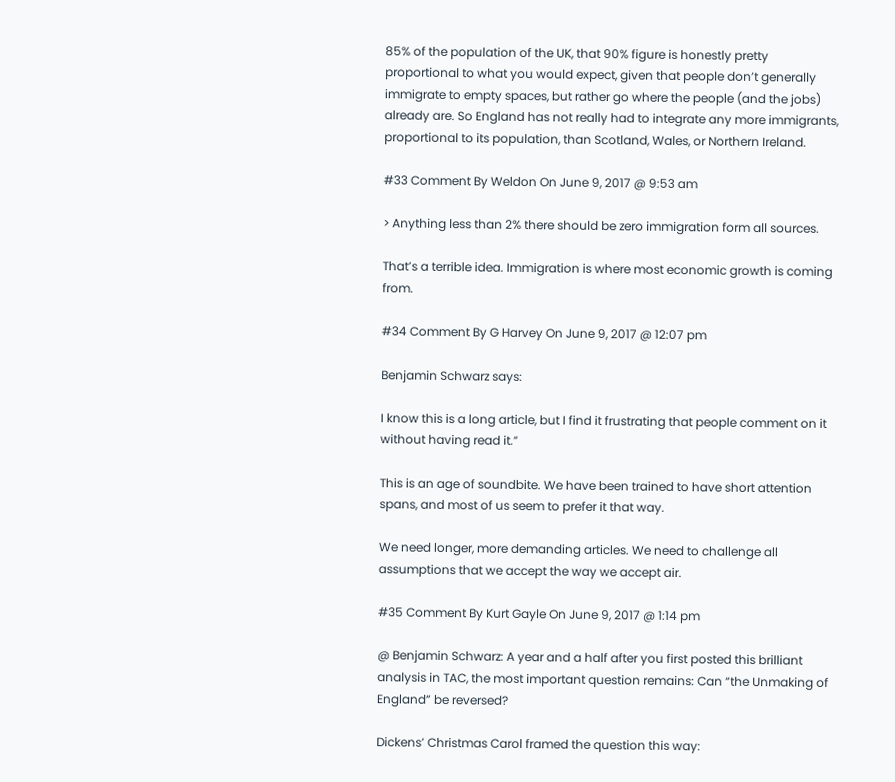85% of the population of the UK, that 90% figure is honestly pretty proportional to what you would expect, given that people don’t generally immigrate to empty spaces, but rather go where the people (and the jobs) already are. So England has not really had to integrate any more immigrants, proportional to its population, than Scotland, Wales, or Northern Ireland.

#33 Comment By Weldon On June 9, 2017 @ 9:53 am

> Anything less than 2% there should be zero immigration form all sources.

That’s a terrible idea. Immigration is where most economic growth is coming from.

#34 Comment By G Harvey On June 9, 2017 @ 12:07 pm

Benjamin Schwarz says:

I know this is a long article, but I find it frustrating that people comment on it without having read it.”

This is an age of soundbite. We have been trained to have short attention spans, and most of us seem to prefer it that way.

We need longer, more demanding articles. We need to challenge all assumptions that we accept the way we accept air.

#35 Comment By Kurt Gayle On June 9, 2017 @ 1:14 pm

@ Benjamin Schwarz: A year and a half after you first posted this brilliant analysis in TAC, the most important question remains: Can “the Unmaking of England” be reversed?

Dickens’ Christmas Carol framed the question this way: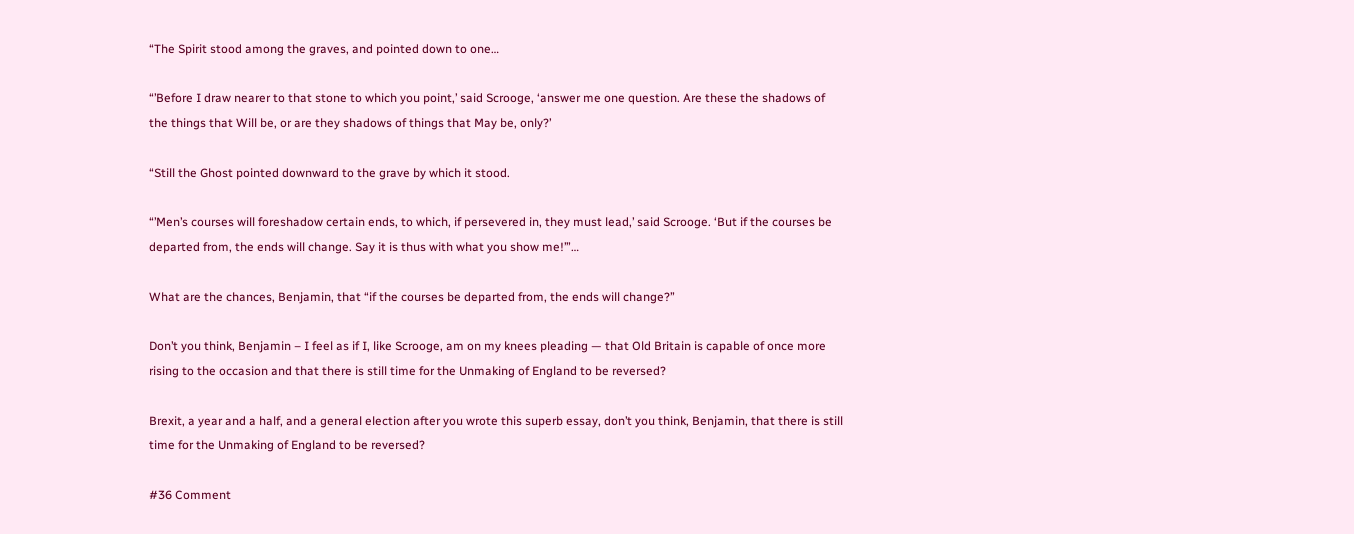“The Spirit stood among the graves, and pointed down to one…

“’Before I draw nearer to that stone to which you point,’ said Scrooge, ‘answer me one question. Are these the shadows of the things that Will be, or are they shadows of things that May be, only?’

“Still the Ghost pointed downward to the grave by which it stood.

“’Men’s courses will foreshadow certain ends, to which, if persevered in, they must lead,’ said Scrooge. ‘But if the courses be departed from, the ends will change. Say it is thus with what you show me!’”…

What are the chances, Benjamin, that “if the courses be departed from, the ends will change?”

Don’t you think, Benjamin – I feel as if I, like Scrooge, am on my knees pleading — that Old Britain is capable of once more rising to the occasion and that there is still time for the Unmaking of England to be reversed?

Brexit, a year and a half, and a general election after you wrote this superb essay, don’t you think, Benjamin, that there is still time for the Unmaking of England to be reversed?

#36 Comment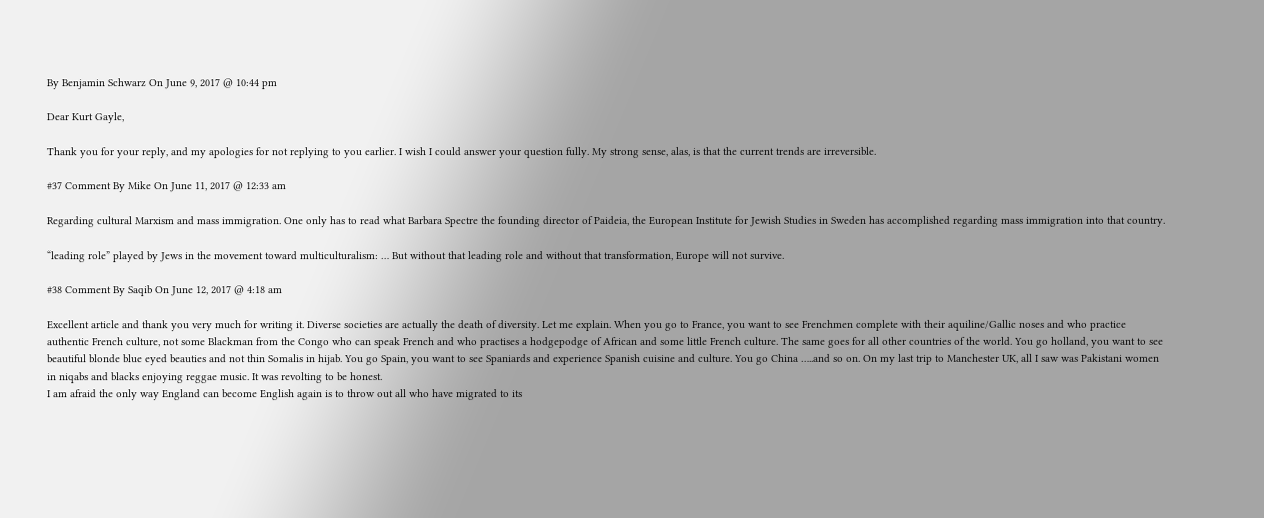By Benjamin Schwarz On June 9, 2017 @ 10:44 pm

Dear Kurt Gayle,

Thank you for your reply, and my apologies for not replying to you earlier. I wish I could answer your question fully. My strong sense, alas, is that the current trends are irreversible.

#37 Comment By Mike On June 11, 2017 @ 12:33 am

Regarding cultural Marxism and mass immigration. One only has to read what Barbara Spectre the founding director of Paideia, the European Institute for Jewish Studies in Sweden has accomplished regarding mass immigration into that country.

“leading role” played by Jews in the movement toward multiculturalism: … But without that leading role and without that transformation, Europe will not survive.

#38 Comment By Saqib On June 12, 2017 @ 4:18 am

Excellent article and thank you very much for writing it. Diverse societies are actually the death of diversity. Let me explain. When you go to France, you want to see Frenchmen complete with their aquiline/Gallic noses and who practice authentic French culture, not some Blackman from the Congo who can speak French and who practises a hodgepodge of African and some little French culture. The same goes for all other countries of the world. You go holland, you want to see beautiful blonde blue eyed beauties and not thin Somalis in hijab. You go Spain, you want to see Spaniards and experience Spanish cuisine and culture. You go China …..and so on. On my last trip to Manchester UK, all I saw was Pakistani women in niqabs and blacks enjoying reggae music. It was revolting to be honest.
I am afraid the only way England can become English again is to throw out all who have migrated to its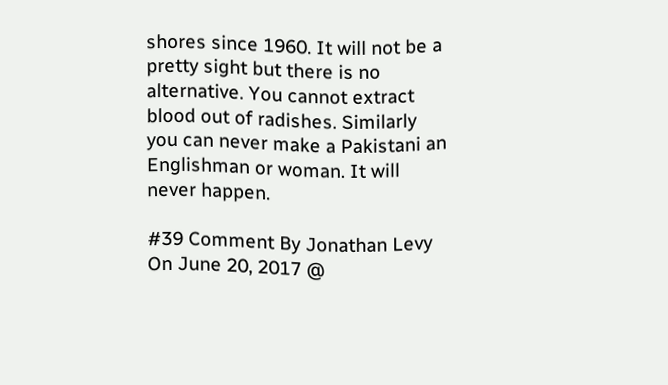shores since 1960. It will not be a pretty sight but there is no alternative. You cannot extract blood out of radishes. Similarly you can never make a Pakistani an Englishman or woman. It will never happen.

#39 Comment By Jonathan Levy On June 20, 2017 @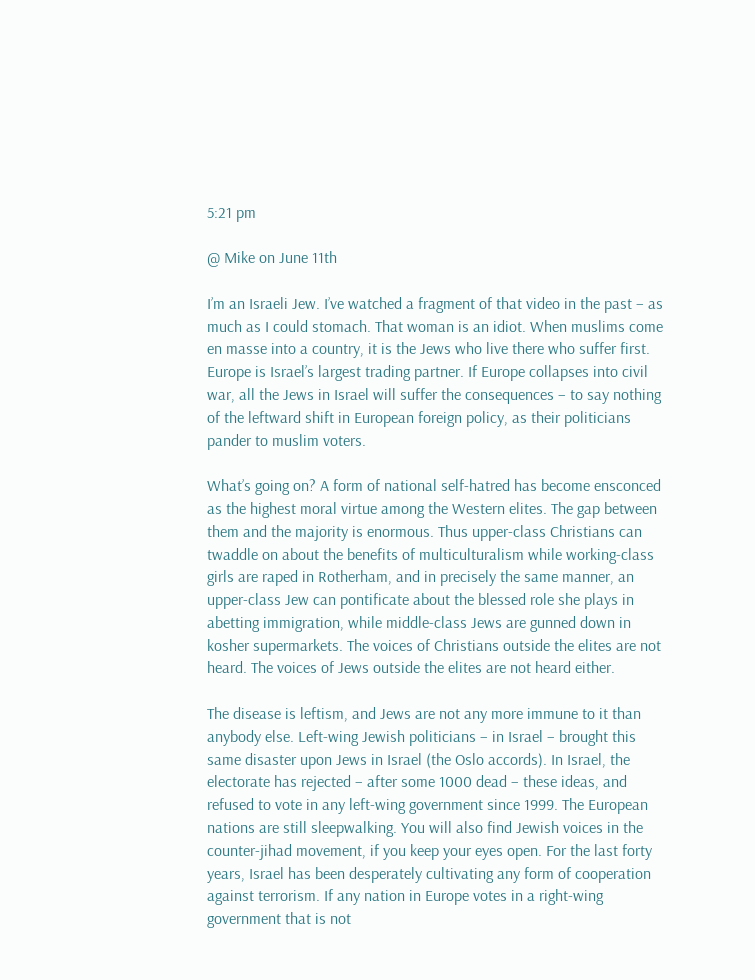5:21 pm

@ Mike on June 11th

I’m an Israeli Jew. I’ve watched a fragment of that video in the past – as much as I could stomach. That woman is an idiot. When muslims come en masse into a country, it is the Jews who live there who suffer first. Europe is Israel’s largest trading partner. If Europe collapses into civil war, all the Jews in Israel will suffer the consequences – to say nothing of the leftward shift in European foreign policy, as their politicians pander to muslim voters.

What’s going on? A form of national self-hatred has become ensconced as the highest moral virtue among the Western elites. The gap between them and the majority is enormous. Thus upper-class Christians can twaddle on about the benefits of multiculturalism while working-class girls are raped in Rotherham, and in precisely the same manner, an upper-class Jew can pontificate about the blessed role she plays in abetting immigration, while middle-class Jews are gunned down in kosher supermarkets. The voices of Christians outside the elites are not heard. The voices of Jews outside the elites are not heard either.

The disease is leftism, and Jews are not any more immune to it than anybody else. Left-wing Jewish politicians – in Israel – brought this same disaster upon Jews in Israel (the Oslo accords). In Israel, the electorate has rejected – after some 1000 dead – these ideas, and refused to vote in any left-wing government since 1999. The European nations are still sleepwalking. You will also find Jewish voices in the counter-jihad movement, if you keep your eyes open. For the last forty years, Israel has been desperately cultivating any form of cooperation against terrorism. If any nation in Europe votes in a right-wing government that is not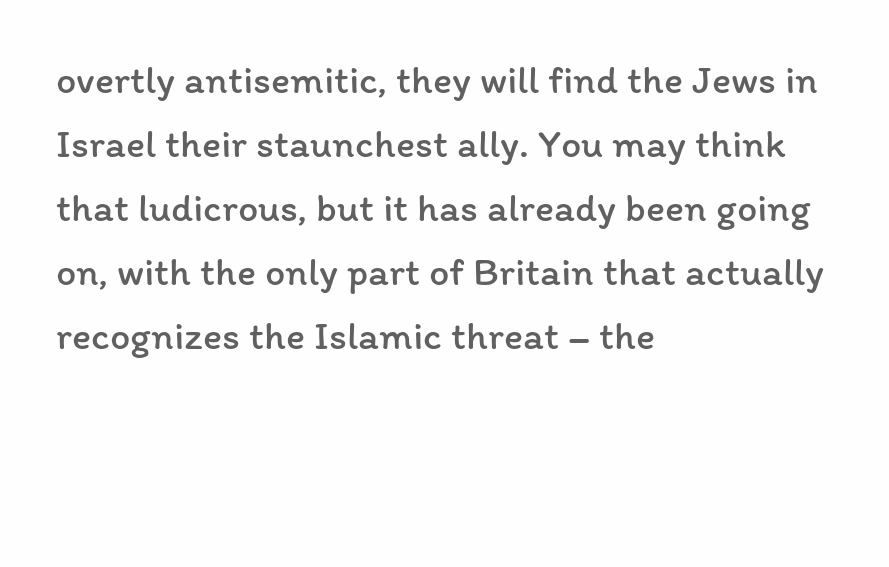overtly antisemitic, they will find the Jews in Israel their staunchest ally. You may think that ludicrous, but it has already been going on, with the only part of Britain that actually recognizes the Islamic threat – the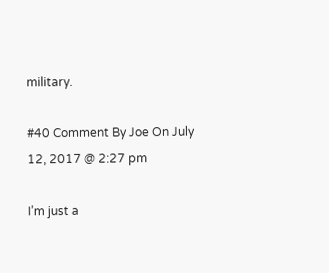military.

#40 Comment By Joe On July 12, 2017 @ 2:27 pm

I’m just a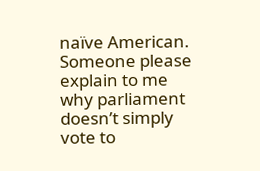naïve American. Someone please explain to me why parliament doesn’t simply vote to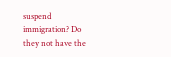suspend immigration? Do they not have the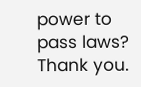power to pass laws?
Thank you.